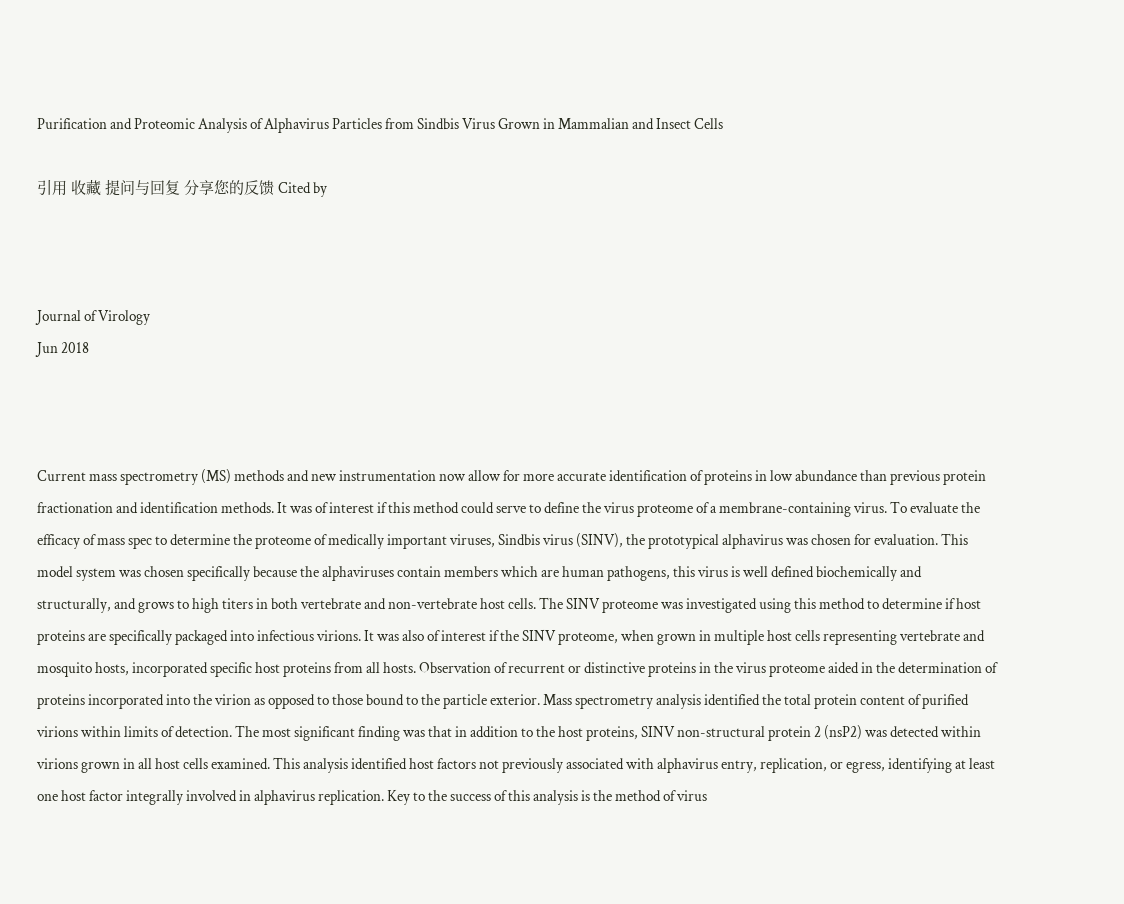Purification and Proteomic Analysis of Alphavirus Particles from Sindbis Virus Grown in Mammalian and Insect Cells

引用 收藏 提问与回复 分享您的反馈 Cited by



Journal of Virology
Jun 2018



Current mass spectrometry (MS) methods and new instrumentation now allow for more accurate identification of proteins in low abundance than previous protein fractionation and identification methods. It was of interest if this method could serve to define the virus proteome of a membrane-containing virus. To evaluate the efficacy of mass spec to determine the proteome of medically important viruses, Sindbis virus (SINV), the prototypical alphavirus was chosen for evaluation. This model system was chosen specifically because the alphaviruses contain members which are human pathogens, this virus is well defined biochemically and structurally, and grows to high titers in both vertebrate and non-vertebrate host cells. The SINV proteome was investigated using this method to determine if host proteins are specifically packaged into infectious virions. It was also of interest if the SINV proteome, when grown in multiple host cells representing vertebrate and mosquito hosts, incorporated specific host proteins from all hosts. Observation of recurrent or distinctive proteins in the virus proteome aided in the determination of proteins incorporated into the virion as opposed to those bound to the particle exterior. Mass spectrometry analysis identified the total protein content of purified virions within limits of detection. The most significant finding was that in addition to the host proteins, SINV non-structural protein 2 (nsP2) was detected within virions grown in all host cells examined. This analysis identified host factors not previously associated with alphavirus entry, replication, or egress, identifying at least one host factor integrally involved in alphavirus replication. Key to the success of this analysis is the method of virus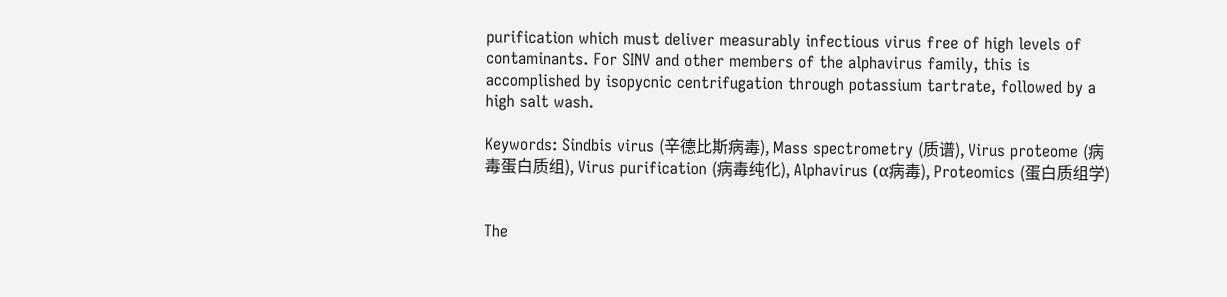purification which must deliver measurably infectious virus free of high levels of contaminants. For SINV and other members of the alphavirus family, this is accomplished by isopycnic centrifugation through potassium tartrate, followed by a high salt wash.

Keywords: Sindbis virus (辛德比斯病毒), Mass spectrometry (质谱), Virus proteome (病毒蛋白质组), Virus purification (病毒纯化), Alphavirus (α病毒), Proteomics (蛋白质组学)


The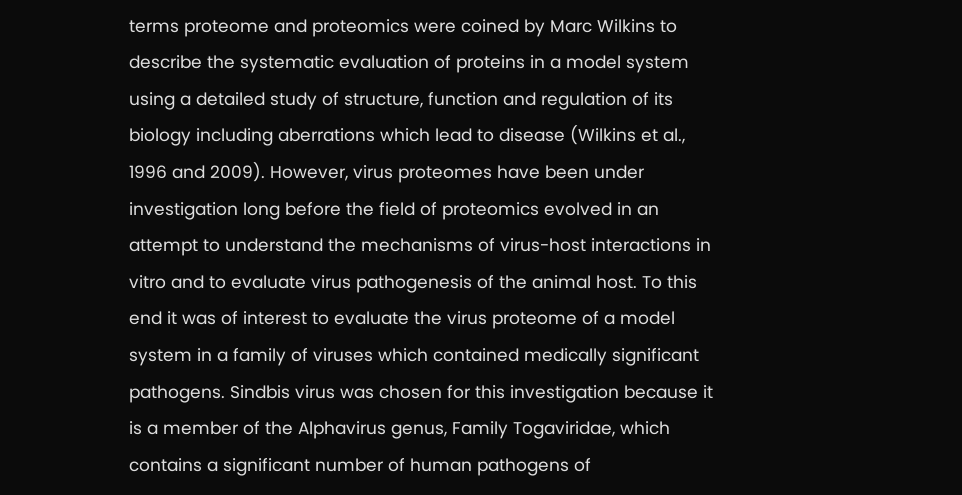terms proteome and proteomics were coined by Marc Wilkins to describe the systematic evaluation of proteins in a model system using a detailed study of structure, function and regulation of its biology including aberrations which lead to disease (Wilkins et al., 1996 and 2009). However, virus proteomes have been under investigation long before the field of proteomics evolved in an attempt to understand the mechanisms of virus-host interactions in vitro and to evaluate virus pathogenesis of the animal host. To this end it was of interest to evaluate the virus proteome of a model system in a family of viruses which contained medically significant pathogens. Sindbis virus was chosen for this investigation because it is a member of the Alphavirus genus, Family Togaviridae, which contains a significant number of human pathogens of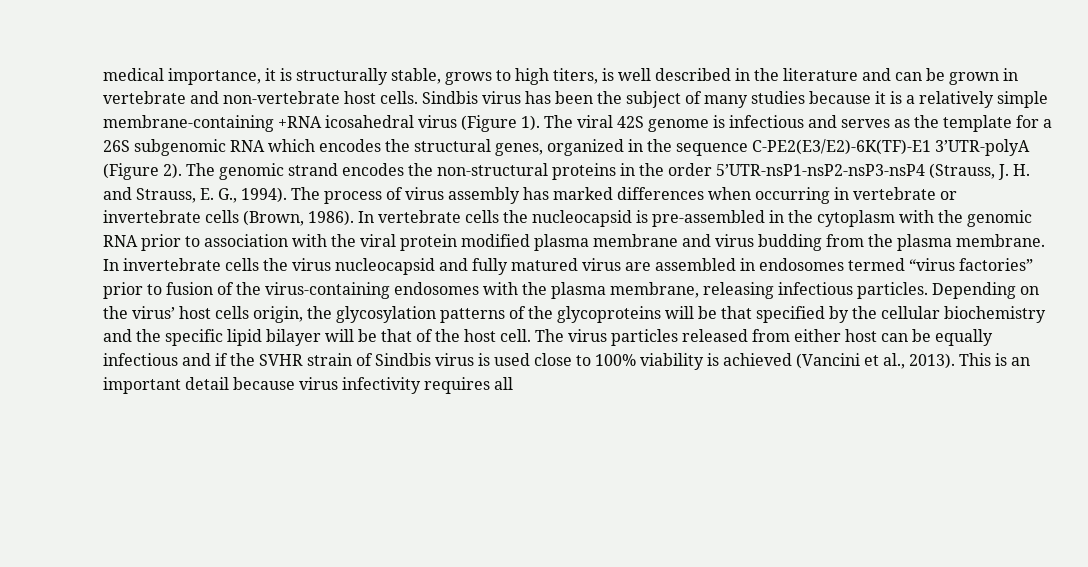medical importance, it is structurally stable, grows to high titers, is well described in the literature and can be grown in vertebrate and non-vertebrate host cells. Sindbis virus has been the subject of many studies because it is a relatively simple membrane-containing +RNA icosahedral virus (Figure 1). The viral 42S genome is infectious and serves as the template for a 26S subgenomic RNA which encodes the structural genes, organized in the sequence C-PE2(E3/E2)-6K(TF)-E1 3’UTR-polyA (Figure 2). The genomic strand encodes the non-structural proteins in the order 5’UTR-nsP1-nsP2-nsP3-nsP4 (Strauss, J. H. and Strauss, E. G., 1994). The process of virus assembly has marked differences when occurring in vertebrate or invertebrate cells (Brown, 1986). In vertebrate cells the nucleocapsid is pre-assembled in the cytoplasm with the genomic RNA prior to association with the viral protein modified plasma membrane and virus budding from the plasma membrane. In invertebrate cells the virus nucleocapsid and fully matured virus are assembled in endosomes termed “virus factories” prior to fusion of the virus-containing endosomes with the plasma membrane, releasing infectious particles. Depending on the virus’ host cells origin, the glycosylation patterns of the glycoproteins will be that specified by the cellular biochemistry and the specific lipid bilayer will be that of the host cell. The virus particles released from either host can be equally infectious and if the SVHR strain of Sindbis virus is used close to 100% viability is achieved (Vancini et al., 2013). This is an important detail because virus infectivity requires all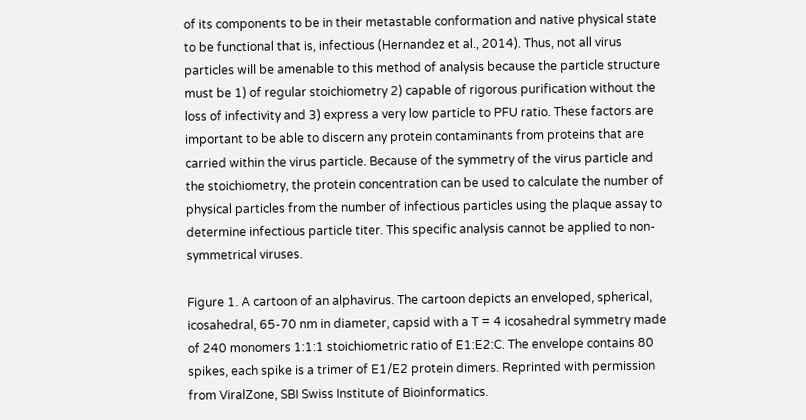of its components to be in their metastable conformation and native physical state to be functional that is, infectious (Hernandez et al., 2014). Thus, not all virus particles will be amenable to this method of analysis because the particle structure must be 1) of regular stoichiometry 2) capable of rigorous purification without the loss of infectivity and 3) express a very low particle to PFU ratio. These factors are important to be able to discern any protein contaminants from proteins that are carried within the virus particle. Because of the symmetry of the virus particle and the stoichiometry, the protein concentration can be used to calculate the number of physical particles from the number of infectious particles using the plaque assay to determine infectious particle titer. This specific analysis cannot be applied to non-symmetrical viruses.

Figure 1. A cartoon of an alphavirus. The cartoon depicts an enveloped, spherical, icosahedral, 65-70 nm in diameter, capsid with a T = 4 icosahedral symmetry made of 240 monomers 1:1:1 stoichiometric ratio of E1:E2:C. The envelope contains 80 spikes, each spike is a trimer of E1/E2 protein dimers. Reprinted with permission from ViralZone, SBI Swiss Institute of Bioinformatics.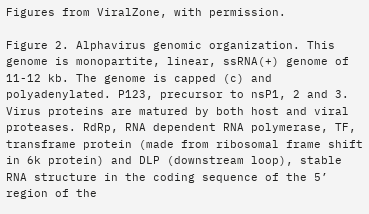Figures from ViralZone, with permission.

Figure 2. Alphavirus genomic organization. This genome is monopartite, linear, ssRNA(+) genome of 11-12 kb. The genome is capped (c) and polyadenylated. P123, precursor to nsP1, 2 and 3. Virus proteins are matured by both host and viral proteases. RdRp, RNA dependent RNA polymerase, TF, transframe protein (made from ribosomal frame shift in 6k protein) and DLP (downstream loop), stable RNA structure in the coding sequence of the 5’ region of the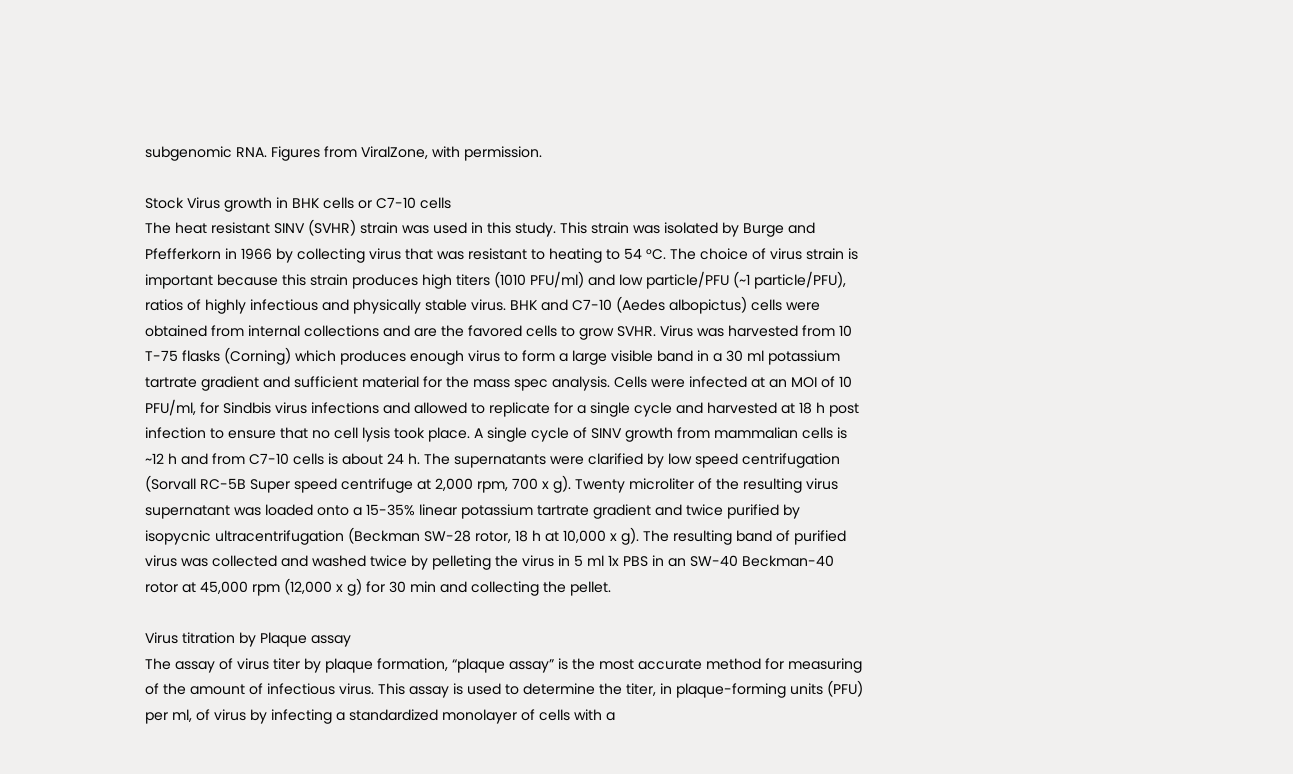subgenomic RNA. Figures from ViralZone, with permission.

Stock Virus growth in BHK cells or C7-10 cells
The heat resistant SINV (SVHR) strain was used in this study. This strain was isolated by Burge and Pfefferkorn in 1966 by collecting virus that was resistant to heating to 54 °C. The choice of virus strain is important because this strain produces high titers (1010 PFU/ml) and low particle/PFU (~1 particle/PFU), ratios of highly infectious and physically stable virus. BHK and C7-10 (Aedes albopictus) cells were obtained from internal collections and are the favored cells to grow SVHR. Virus was harvested from 10 T-75 flasks (Corning) which produces enough virus to form a large visible band in a 30 ml potassium tartrate gradient and sufficient material for the mass spec analysis. Cells were infected at an MOI of 10 PFU/ml, for Sindbis virus infections and allowed to replicate for a single cycle and harvested at 18 h post infection to ensure that no cell lysis took place. A single cycle of SINV growth from mammalian cells is ~12 h and from C7-10 cells is about 24 h. The supernatants were clarified by low speed centrifugation (Sorvall RC-5B Super speed centrifuge at 2,000 rpm, 700 x g). Twenty microliter of the resulting virus supernatant was loaded onto a 15-35% linear potassium tartrate gradient and twice purified by isopycnic ultracentrifugation (Beckman SW-28 rotor, 18 h at 10,000 x g). The resulting band of purified virus was collected and washed twice by pelleting the virus in 5 ml 1x PBS in an SW-40 Beckman-40 rotor at 45,000 rpm (12,000 x g) for 30 min and collecting the pellet.

Virus titration by Plaque assay
The assay of virus titer by plaque formation, “plaque assay” is the most accurate method for measuring of the amount of infectious virus. This assay is used to determine the titer, in plaque-forming units (PFU) per ml, of virus by infecting a standardized monolayer of cells with a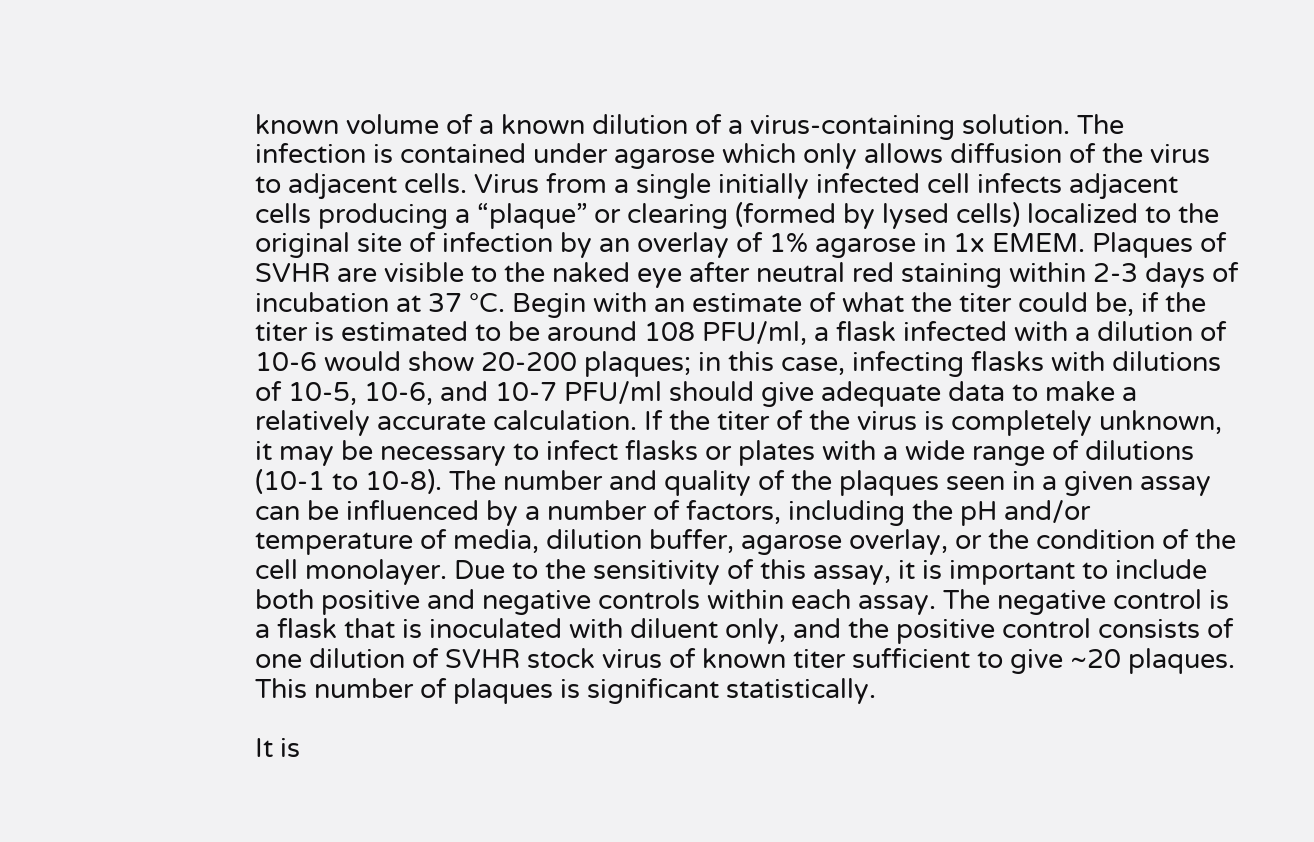known volume of a known dilution of a virus-containing solution. The infection is contained under agarose which only allows diffusion of the virus to adjacent cells. Virus from a single initially infected cell infects adjacent cells producing a “plaque” or clearing (formed by lysed cells) localized to the original site of infection by an overlay of 1% agarose in 1x EMEM. Plaques of SVHR are visible to the naked eye after neutral red staining within 2-3 days of incubation at 37 °C. Begin with an estimate of what the titer could be, if the titer is estimated to be around 108 PFU/ml, a flask infected with a dilution of 10-6 would show 20-200 plaques; in this case, infecting flasks with dilutions of 10-5, 10-6, and 10-7 PFU/ml should give adequate data to make a relatively accurate calculation. If the titer of the virus is completely unknown, it may be necessary to infect flasks or plates with a wide range of dilutions (10-1 to 10-8). The number and quality of the plaques seen in a given assay can be influenced by a number of factors, including the pH and/or temperature of media, dilution buffer, agarose overlay, or the condition of the cell monolayer. Due to the sensitivity of this assay, it is important to include both positive and negative controls within each assay. The negative control is a flask that is inoculated with diluent only, and the positive control consists of one dilution of SVHR stock virus of known titer sufficient to give ~20 plaques. This number of plaques is significant statistically.

It is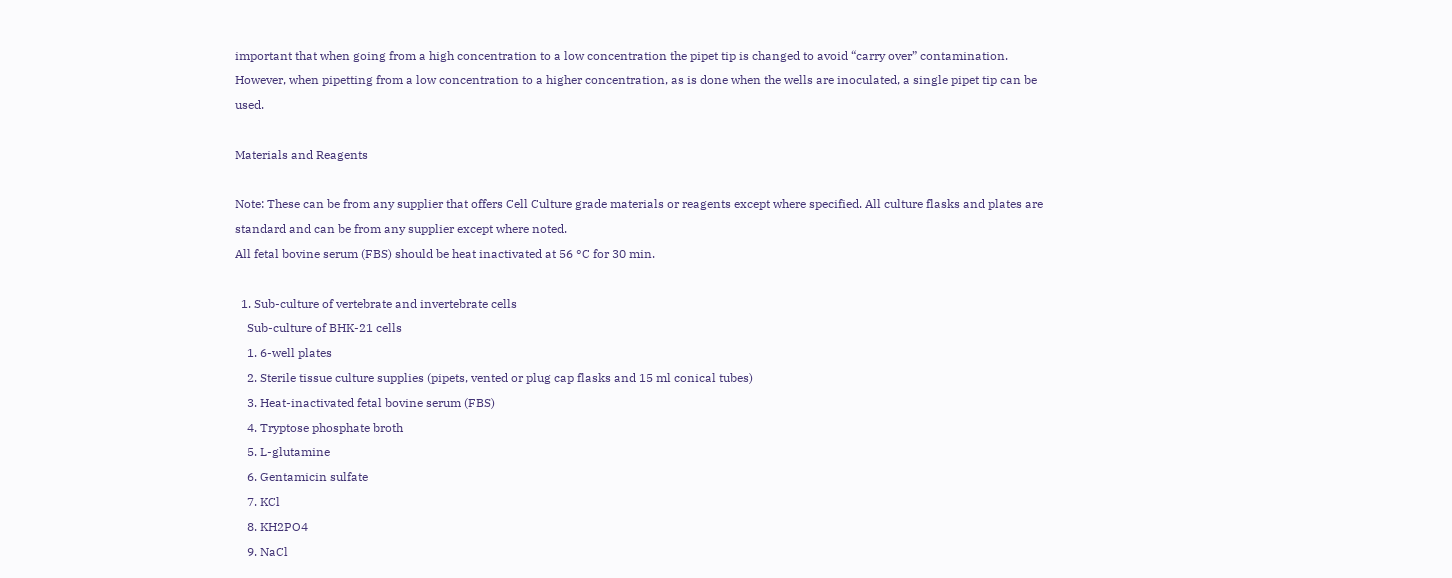important that when going from a high concentration to a low concentration the pipet tip is changed to avoid “carry over” contamination. However, when pipetting from a low concentration to a higher concentration, as is done when the wells are inoculated, a single pipet tip can be used.

Materials and Reagents

Note: These can be from any supplier that offers Cell Culture grade materials or reagents except where specified. All culture flasks and plates are standard and can be from any supplier except where noted.
All fetal bovine serum (FBS) should be heat inactivated at 56 °C for 30 min.

  1. Sub-culture of vertebrate and invertebrate cells
    Sub-culture of BHK-21 cells
    1. 6-well plates
    2. Sterile tissue culture supplies (pipets, vented or plug cap flasks and 15 ml conical tubes)
    3. Heat-inactivated fetal bovine serum (FBS)
    4. Tryptose phosphate broth
    5. L-glutamine
    6. Gentamicin sulfate
    7. KCl
    8. KH2PO4
    9. NaCl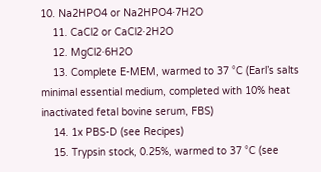10. Na2HPO4 or Na2HPO4·7H2O
    11. CaCl2 or CaCl2·2H2O
    12. MgCl2·6H2O
    13. Complete E-MEM, warmed to 37 °C (Earl’s salts minimal essential medium, completed with 10% heat inactivated fetal bovine serum, FBS)
    14. 1x PBS-D (see Recipes)
    15. Trypsin stock, 0.25%, warmed to 37 °C (see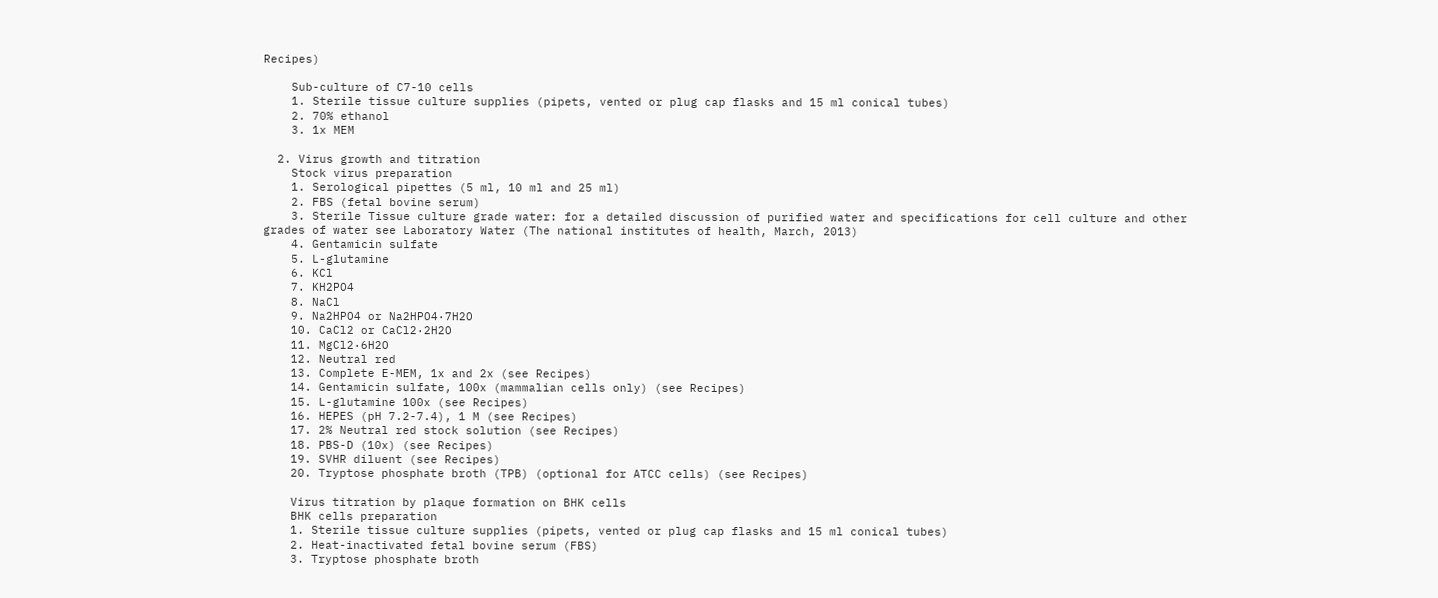Recipes)

    Sub-culture of C7-10 cells
    1. Sterile tissue culture supplies (pipets, vented or plug cap flasks and 15 ml conical tubes)
    2. 70% ethanol
    3. 1x MEM

  2. Virus growth and titration
    Stock virus preparation
    1. Serological pipettes (5 ml, 10 ml and 25 ml)
    2. FBS (fetal bovine serum)
    3. Sterile Tissue culture grade water: for a detailed discussion of purified water and specifications for cell culture and other grades of water see Laboratory Water (The national institutes of health, March, 2013)
    4. Gentamicin sulfate
    5. L-glutamine
    6. KCl
    7. KH2PO4
    8. NaCl
    9. Na2HPO4 or Na2HPO4·7H2O
    10. CaCl2 or CaCl2·2H2O
    11. MgCl2·6H2O
    12. Neutral red
    13. Complete E-MEM, 1x and 2x (see Recipes)
    14. Gentamicin sulfate, 100x (mammalian cells only) (see Recipes)
    15. L-glutamine 100x (see Recipes)
    16. HEPES (pH 7.2-7.4), 1 M (see Recipes)
    17. 2% Neutral red stock solution (see Recipes)
    18. PBS-D (10x) (see Recipes)
    19. SVHR diluent (see Recipes)
    20. Tryptose phosphate broth (TPB) (optional for ATCC cells) (see Recipes)

    Virus titration by plaque formation on BHK cells
    BHK cells preparation
    1. Sterile tissue culture supplies (pipets, vented or plug cap flasks and 15 ml conical tubes)
    2. Heat-inactivated fetal bovine serum (FBS)
    3. Tryptose phosphate broth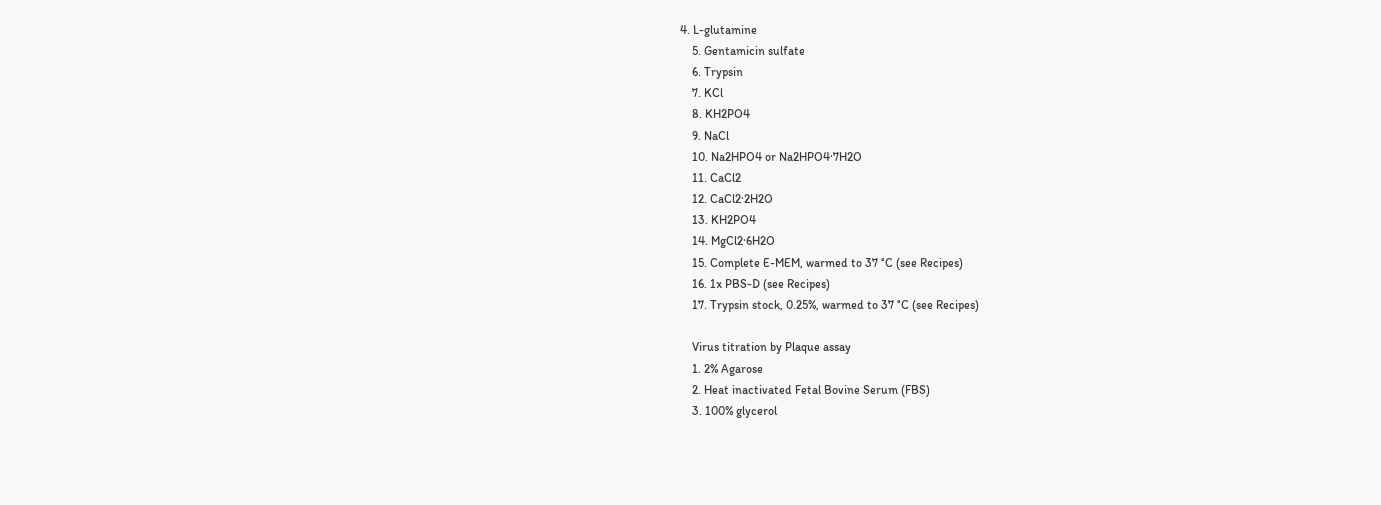4. L-glutamine
    5. Gentamicin sulfate
    6. Trypsin
    7. KCl
    8. KH2PO4
    9. NaCl
    10. Na2HPO4 or Na2HPO4·7H2O
    11. CaCl2
    12. CaCl2·2H2O
    13. KH2PO4
    14. MgCl2·6H2O
    15. Complete E-MEM, warmed to 37 °C (see Recipes)
    16. 1x PBS-D (see Recipes)
    17. Trypsin stock, 0.25%, warmed to 37 °C (see Recipes)

    Virus titration by Plaque assay
    1. 2% Agarose
    2. Heat inactivated Fetal Bovine Serum (FBS)
    3. 100% glycerol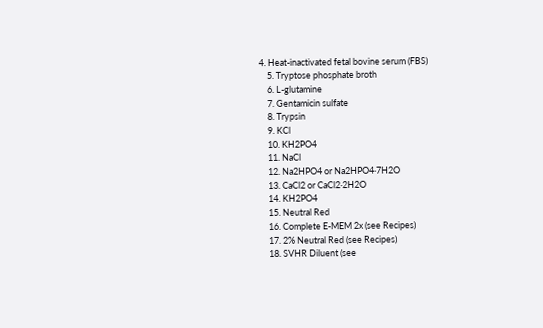4. Heat-inactivated fetal bovine serum (FBS)
    5. Tryptose phosphate broth
    6. L-glutamine
    7. Gentamicin sulfate
    8. Trypsin
    9. KCl
    10. KH2PO4
    11. NaCl
    12. Na2HPO4 or Na2HPO4·7H2O
    13. CaCl2 or CaCl2·2H2O
    14. KH2PO4
    15. Neutral Red
    16. Complete E-MEM 2x (see Recipes)
    17. 2% Neutral Red (see Recipes)
    18. SVHR Diluent (see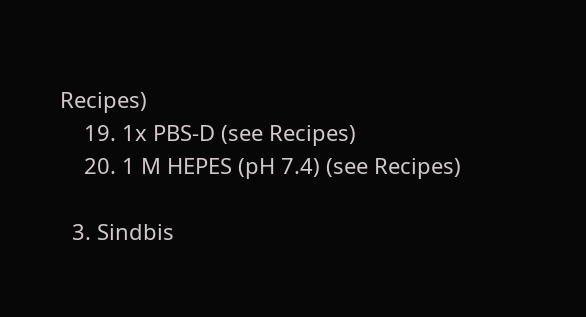Recipes)
    19. 1x PBS-D (see Recipes)
    20. 1 M HEPES (pH 7.4) (see Recipes)

  3. Sindbis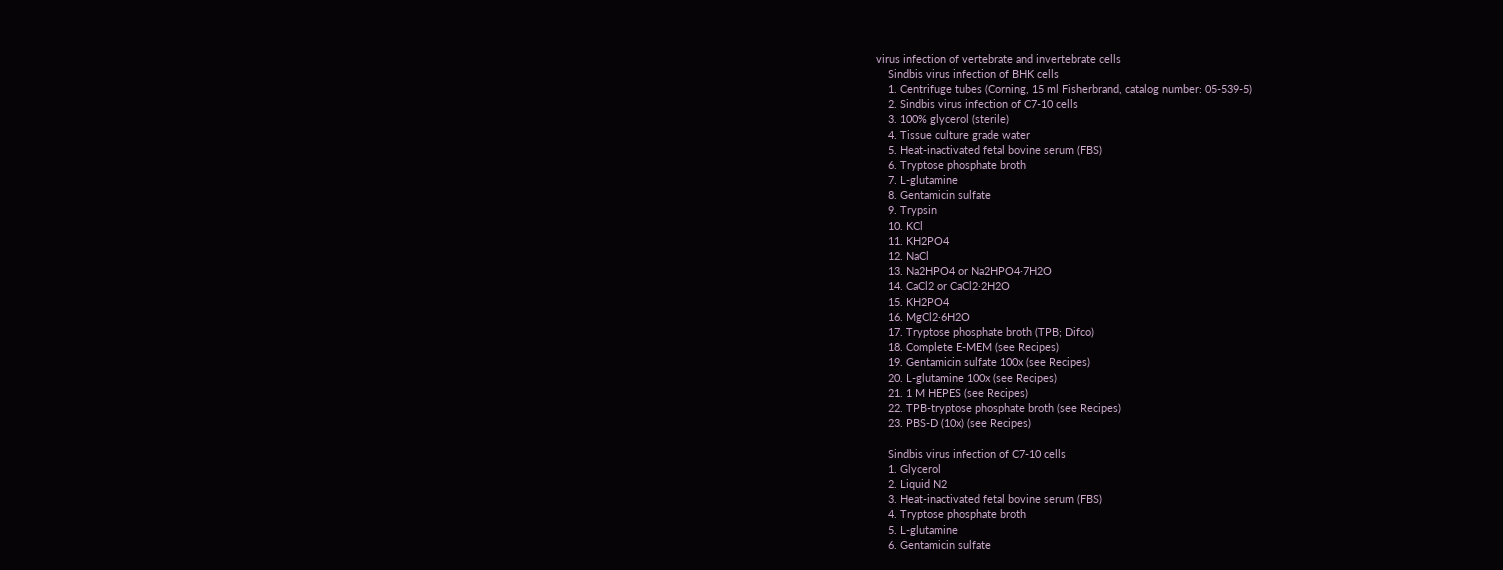virus infection of vertebrate and invertebrate cells
    Sindbis virus infection of BHK cells
    1. Centrifuge tubes (Corning, 15 ml Fisherbrand, catalog number: 05-539-5)
    2. Sindbis virus infection of C7-10 cells
    3. 100% glycerol (sterile)
    4. Tissue culture grade water
    5. Heat-inactivated fetal bovine serum (FBS)
    6. Tryptose phosphate broth
    7. L-glutamine
    8. Gentamicin sulfate
    9. Trypsin
    10. KCl
    11. KH2PO4
    12. NaCl
    13. Na2HPO4 or Na2HPO4·7H2O
    14. CaCl2 or CaCl2·2H2O
    15. KH2PO4
    16. MgCl2·6H2O
    17. Tryptose phosphate broth (TPB; Difco)
    18. Complete E-MEM (see Recipes)
    19. Gentamicin sulfate 100x (see Recipes)
    20. L-glutamine 100x (see Recipes)
    21. 1 M HEPES (see Recipes)
    22. TPB-tryptose phosphate broth (see Recipes)
    23. PBS-D (10x) (see Recipes)

    Sindbis virus infection of C7-10 cells
    1. Glycerol
    2. Liquid N2
    3. Heat-inactivated fetal bovine serum (FBS)
    4. Tryptose phosphate broth
    5. L-glutamine
    6. Gentamicin sulfate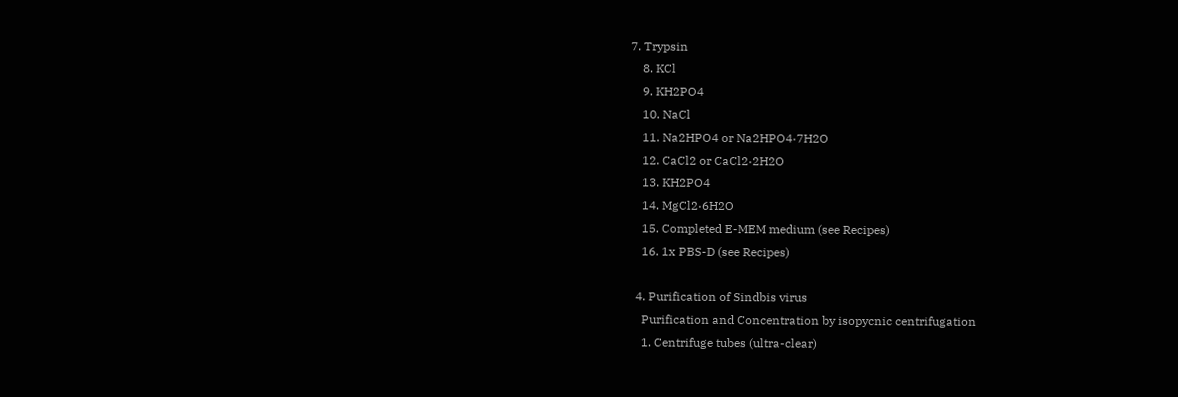7. Trypsin
    8. KCl
    9. KH2PO4
    10. NaCl
    11. Na2HPO4 or Na2HPO4·7H2O
    12. CaCl2 or CaCl2·2H2O
    13. KH2PO4
    14. MgCl2·6H2O
    15. Completed E-MEM medium (see Recipes)
    16. 1x PBS-D (see Recipes)

  4. Purification of Sindbis virus
    Purification and Concentration by isopycnic centrifugation
    1. Centrifuge tubes (ultra-clear)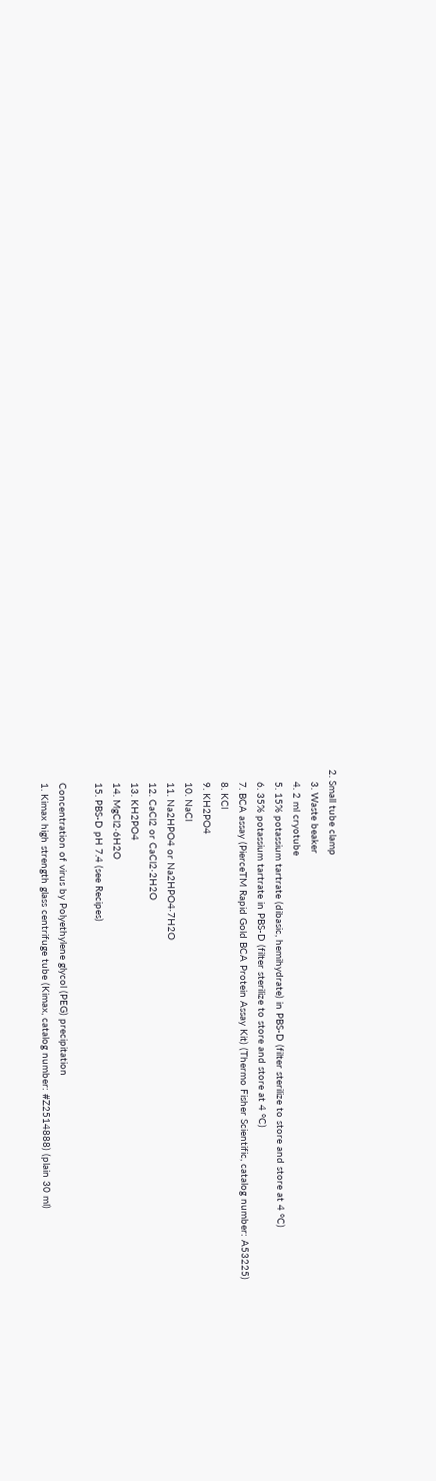2. Small tube clamp
    3. Waste beaker
    4. 2 ml cryotube
    5. 15% potassium tartrate (dibasic, hemihydrate) in PBS-D (filter sterilize to store and store at 4 °C)
    6. 35% potassium tartrate in PBS-D (filter sterilize to store and store at 4 °C)
    7. BCA assay (PierceTM Rapid Gold BCA Protein Assay Kit) (Thermo Fisher Scientific, catalog number: A53225)
    8. KCl
    9. KH2PO4
    10. NaCl
    11. Na2HPO4 or Na2HPO4·7H2O
    12. CaCl2 or CaCl2·2H2O
    13. KH2PO4
    14. MgCl2·6H2O
    15. PBS-D pH 7.4 (see Recipes)

    Concentration of virus by Polyethylene glycol (PEG) precipitation
    1. Kimax high strength glass centrifuge tube (Kimax, catalog number: #Z2514888) (plain 30 ml)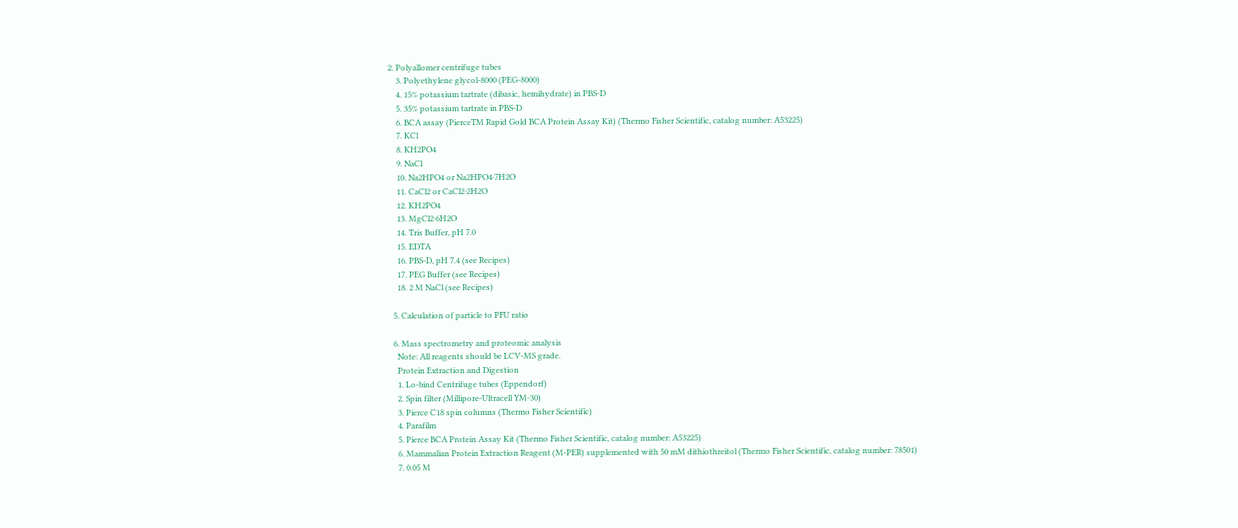2. Polyallomer centrifuge tubes
    3. Polyethylene glycol-8000 (PEG-8000)
    4. 15% potassium tartrate (dibasic, hemihydrate) in PBS-D
    5. 35% potassium tartrate in PBS-D
    6. BCA assay (PierceTM Rapid Gold BCA Protein Assay Kit) (Thermo Fisher Scientific, catalog number: A53225)
    7. KCl
    8. KH2PO4
    9. NaCl
    10. Na2HPO4 or Na2HPO4·7H2O
    11. CaCl2 or CaCl2·2H2O
    12. KH2PO4
    13. MgCl2·6H2O
    14. Tris Buffer, pH 7.0
    15. EDTA
    16. PBS-D, pH 7.4 (see Recipes)
    17. PEG Buffer (see Recipes)
    18. 2 M NaCl (see Recipes)

  5. Calculation of particle to PFU ratio

  6. Mass spectrometry and proteomic analysis
    Note: All reagents should be LCV-MS grade.
    Protein Extraction and Digestion
    1. Lo-bind Centrifuge tubes (Eppendorf)
    2. Spin filter (Millipore-Ultracell YM-30)
    3. Pierce C18 spin columns (Thermo Fisher Scientific)
    4. Parafilm
    5. Pierce BCA Protein Assay Kit (Thermo Fisher Scientific, catalog number: A53225)
    6. Mammalian Protein Extraction Reagent (M-PER) supplemented with 50 mM dithiothreitol (Thermo Fisher Scientific, catalog number: 78501)
    7. 0.05 M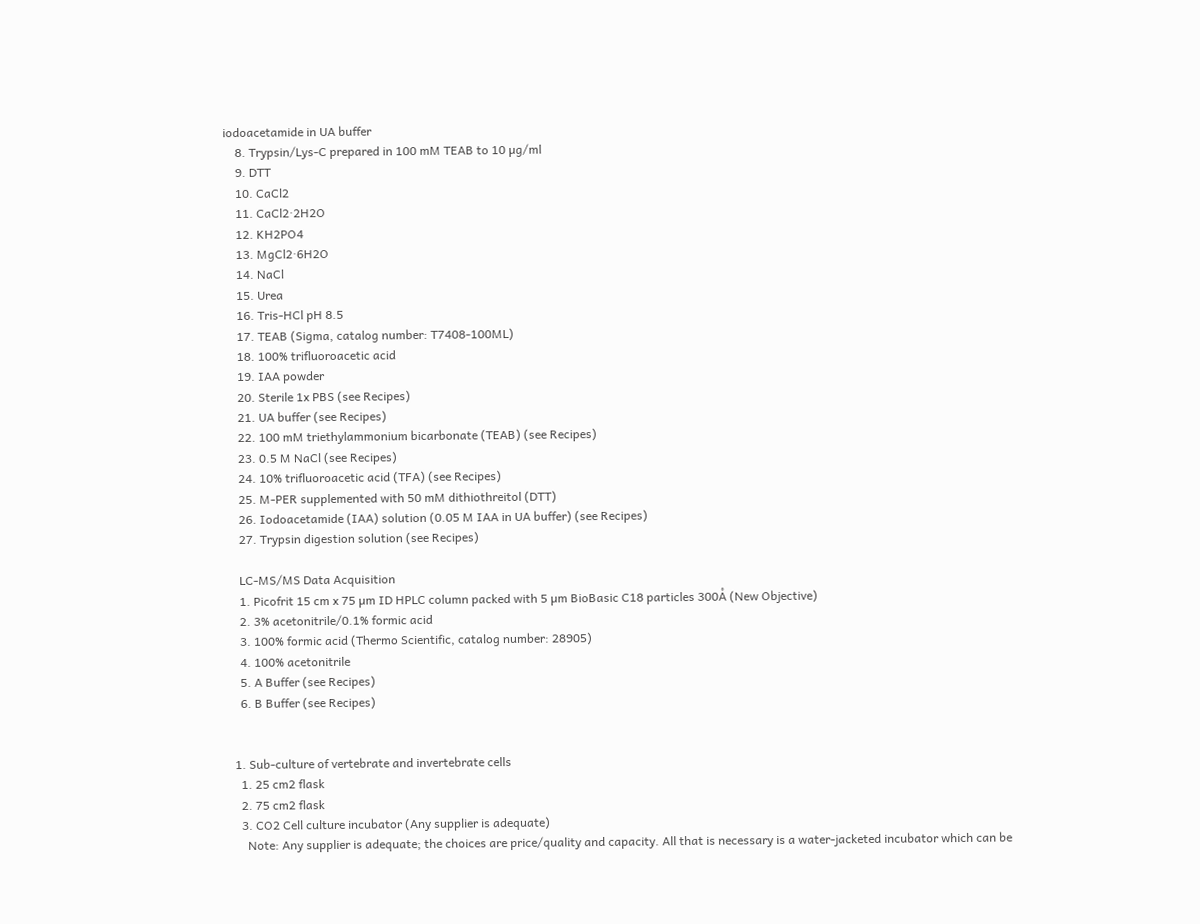iodoacetamide in UA buffer
    8. Trypsin/Lys-C prepared in 100 mM TEAB to 10 µg/ml
    9. DTT
    10. CaCl2
    11. CaCl2·2H2O
    12. KH2PO4
    13. MgCl2·6H2O
    14. NaCl
    15. Urea
    16. Tris-HCl pH 8.5
    17. TEAB (Sigma, catalog number: T7408-100ML)
    18. 100% trifluoroacetic acid
    19. IAA powder
    20. Sterile 1x PBS (see Recipes)
    21. UA buffer (see Recipes)
    22. 100 mM triethylammonium bicarbonate (TEAB) (see Recipes)
    23. 0.5 M NaCl (see Recipes)
    24. 10% trifluoroacetic acid (TFA) (see Recipes)
    25. M-PER supplemented with 50 mM dithiothreitol (DTT)
    26. Iodoacetamide (IAA) solution (0.05 M IAA in UA buffer) (see Recipes)
    27. Trypsin digestion solution (see Recipes)

    LC-MS/MS Data Acquisition
    1. Picofrit 15 cm x 75 µm ID HPLC column packed with 5 µm BioBasic C18 particles 300Å (New Objective)
    2. 3% acetonitrile/0.1% formic acid
    3. 100% formic acid (Thermo Scientific, catalog number: 28905)
    4. 100% acetonitrile
    5. A Buffer (see Recipes)
    6. B Buffer (see Recipes)


  1. Sub-culture of vertebrate and invertebrate cells
    1. 25 cm2 flask
    2. 75 cm2 flask
    3. CO2 Cell culture incubator (Any supplier is adequate)
      Note: Any supplier is adequate; the choices are price/quality and capacity. All that is necessary is a water-jacketed incubator which can be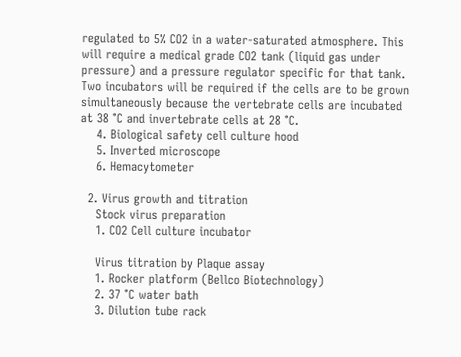regulated to 5% CO2 in a water-saturated atmosphere. This will require a medical grade CO2 tank (liquid gas under pressure) and a pressure regulator specific for that tank. Two incubators will be required if the cells are to be grown simultaneously because the vertebrate cells are incubated at 38 °C and invertebrate cells at 28 °C.
    4. Biological safety cell culture hood
    5. Inverted microscope
    6. Hemacytometer

  2. Virus growth and titration
    Stock virus preparation
    1. CO2 Cell culture incubator

    Virus titration by Plaque assay
    1. Rocker platform (Bellco Biotechnology)
    2. 37 °C water bath
    3. Dilution tube rack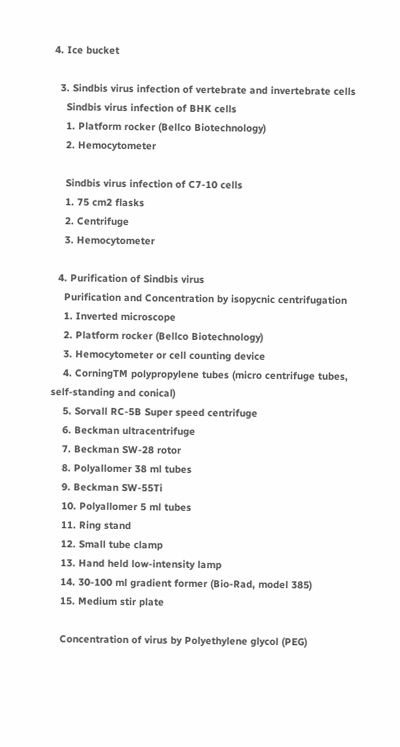4. Ice bucket

  3. Sindbis virus infection of vertebrate and invertebrate cells
    Sindbis virus infection of BHK cells
    1. Platform rocker (Bellco Biotechnology)
    2. Hemocytometer

    Sindbis virus infection of C7-10 cells
    1. 75 cm2 flasks
    2. Centrifuge
    3. Hemocytometer

  4. Purification of Sindbis virus
    Purification and Concentration by isopycnic centrifugation
    1. Inverted microscope
    2. Platform rocker (Bellco Biotechnology)
    3. Hemocytometer or cell counting device
    4. CorningTM polypropylene tubes (micro centrifuge tubes, self-standing and conical)
    5. Sorvall RC-5B Super speed centrifuge
    6. Beckman ultracentrifuge
    7. Beckman SW-28 rotor
    8. Polyallomer 38 ml tubes
    9. Beckman SW-55Ti
    10. Polyallomer 5 ml tubes
    11. Ring stand
    12. Small tube clamp
    13. Hand held low-intensity lamp
    14. 30-100 ml gradient former (Bio-Rad, model 385)
    15. Medium stir plate

    Concentration of virus by Polyethylene glycol (PEG)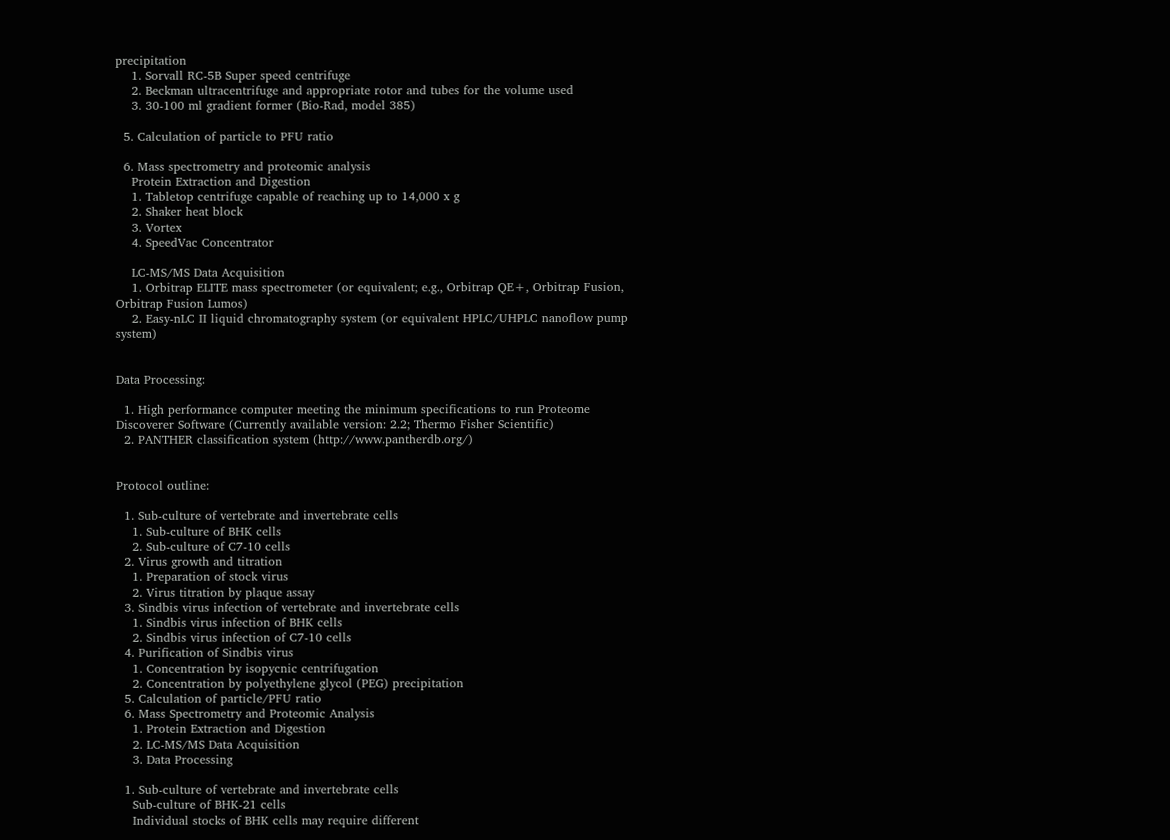precipitation
    1. Sorvall RC-5B Super speed centrifuge
    2. Beckman ultracentrifuge and appropriate rotor and tubes for the volume used
    3. 30-100 ml gradient former (Bio-Rad, model 385)

  5. Calculation of particle to PFU ratio

  6. Mass spectrometry and proteomic analysis
    Protein Extraction and Digestion
    1. Tabletop centrifuge capable of reaching up to 14,000 x g
    2. Shaker heat block
    3. Vortex
    4. SpeedVac Concentrator

    LC-MS/MS Data Acquisition
    1. Orbitrap ELITE mass spectrometer (or equivalent; e.g., Orbitrap QE+, Orbitrap Fusion, Orbitrap Fusion Lumos)
    2. Easy-nLC II liquid chromatography system (or equivalent HPLC/UHPLC nanoflow pump system)


Data Processing:

  1. High performance computer meeting the minimum specifications to run Proteome Discoverer Software (Currently available version: 2.2; Thermo Fisher Scientific)
  2. PANTHER classification system (http://www.pantherdb.org/)


Protocol outline:

  1. Sub-culture of vertebrate and invertebrate cells
    1. Sub-culture of BHK cells
    2. Sub-culture of C7-10 cells
  2. Virus growth and titration
    1. Preparation of stock virus
    2. Virus titration by plaque assay
  3. Sindbis virus infection of vertebrate and invertebrate cells
    1. Sindbis virus infection of BHK cells
    2. Sindbis virus infection of C7-10 cells
  4. Purification of Sindbis virus
    1. Concentration by isopycnic centrifugation
    2. Concentration by polyethylene glycol (PEG) precipitation
  5. Calculation of particle/PFU ratio
  6. Mass Spectrometry and Proteomic Analysis
    1. Protein Extraction and Digestion
    2. LC-MS/MS Data Acquisition
    3. Data Processing

  1. Sub-culture of vertebrate and invertebrate cells
    Sub-culture of BHK-21 cells
    Individual stocks of BHK cells may require different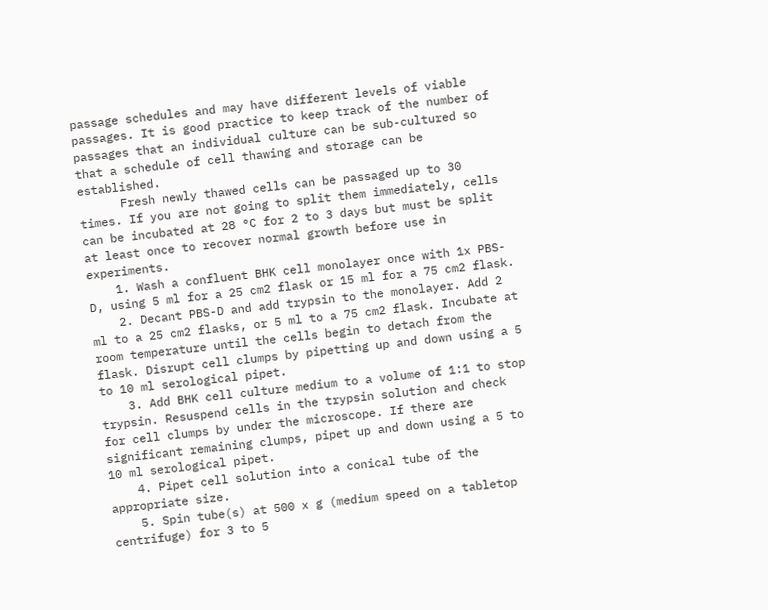passage schedules and may have different levels of viable passages. It is good practice to keep track of the number of passages that an individual culture can be sub-cultured so that a schedule of cell thawing and storage can be established.
      Fresh newly thawed cells can be passaged up to 30 times. If you are not going to split them immediately, cells can be incubated at 28 °C for 2 to 3 days but must be split at least once to recover normal growth before use in experiments.
    1. Wash a confluent BHK cell monolayer once with 1x PBS-D, using 5 ml for a 25 cm2 flask or 15 ml for a 75 cm2 flask.
    2. Decant PBS-D and add trypsin to the monolayer. Add 2 ml to a 25 cm2 flasks, or 5 ml to a 75 cm2 flask. Incubate at room temperature until the cells begin to detach from the flask. Disrupt cell clumps by pipetting up and down using a 5 to 10 ml serological pipet.
    3. Add BHK cell culture medium to a volume of 1:1 to stop trypsin. Resuspend cells in the trypsin solution and check for cell clumps by under the microscope. If there are significant remaining clumps, pipet up and down using a 5 to 10 ml serological pipet.
    4. Pipet cell solution into a conical tube of the appropriate size.
    5. Spin tube(s) at 500 x g (medium speed on a tabletop centrifuge) for 3 to 5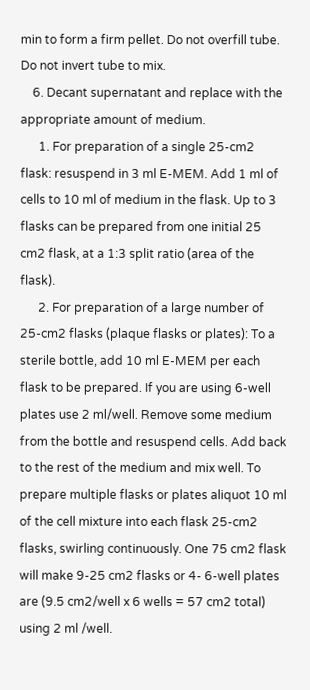min to form a firm pellet. Do not overfill tube. Do not invert tube to mix.
    6. Decant supernatant and replace with the appropriate amount of medium.
      1. For preparation of a single 25-cm2 flask: resuspend in 3 ml E-MEM. Add 1 ml of cells to 10 ml of medium in the flask. Up to 3 flasks can be prepared from one initial 25 cm2 flask, at a 1:3 split ratio (area of the flask).
      2. For preparation of a large number of 25-cm2 flasks (plaque flasks or plates): To a sterile bottle, add 10 ml E-MEM per each flask to be prepared. If you are using 6-well plates use 2 ml/well. Remove some medium from the bottle and resuspend cells. Add back to the rest of the medium and mix well. To prepare multiple flasks or plates aliquot 10 ml of the cell mixture into each flask 25-cm2 flasks, swirling continuously. One 75 cm2 flask will make 9-25 cm2 flasks or 4- 6-well plates are (9.5 cm2/well x 6 wells = 57 cm2 total) using 2 ml /well.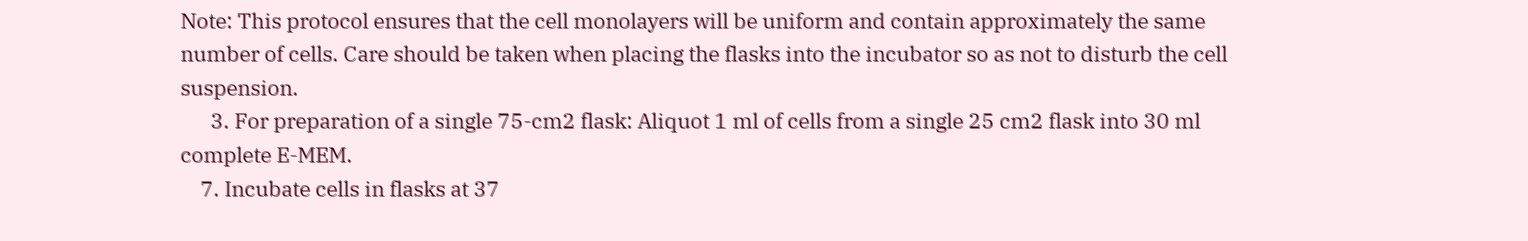Note: This protocol ensures that the cell monolayers will be uniform and contain approximately the same number of cells. Care should be taken when placing the flasks into the incubator so as not to disturb the cell suspension.
      3. For preparation of a single 75-cm2 flask: Aliquot 1 ml of cells from a single 25 cm2 flask into 30 ml complete E-MEM.
    7. Incubate cells in flasks at 37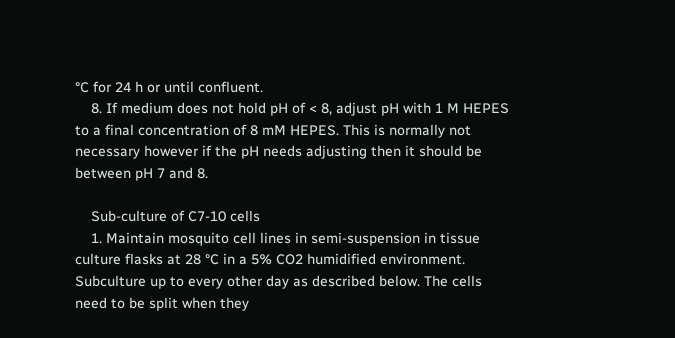°C for 24 h or until confluent.
    8. If medium does not hold pH of < 8, adjust pH with 1 M HEPES to a final concentration of 8 mM HEPES. This is normally not necessary however if the pH needs adjusting then it should be between pH 7 and 8.

    Sub-culture of C7-10 cells
    1. Maintain mosquito cell lines in semi-suspension in tissue culture flasks at 28 °C in a 5% CO2 humidified environment. Subculture up to every other day as described below. The cells need to be split when they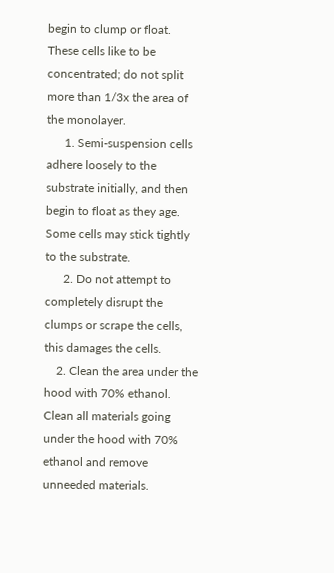begin to clump or float. These cells like to be concentrated; do not split more than 1/3x the area of the monolayer.
      1. Semi-suspension cells adhere loosely to the substrate initially, and then begin to float as they age. Some cells may stick tightly to the substrate.
      2. Do not attempt to completely disrupt the clumps or scrape the cells, this damages the cells.
    2. Clean the area under the hood with 70% ethanol. Clean all materials going under the hood with 70% ethanol and remove unneeded materials.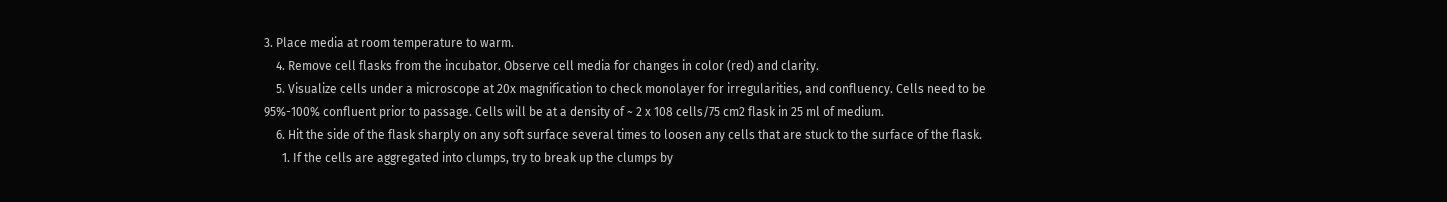3. Place media at room temperature to warm.
    4. Remove cell flasks from the incubator. Observe cell media for changes in color (red) and clarity.
    5. Visualize cells under a microscope at 20x magnification to check monolayer for irregularities, and confluency. Cells need to be 95%-100% confluent prior to passage. Cells will be at a density of ~ 2 x 108 cells/75 cm2 flask in 25 ml of medium.
    6. Hit the side of the flask sharply on any soft surface several times to loosen any cells that are stuck to the surface of the flask.
      1. If the cells are aggregated into clumps, try to break up the clumps by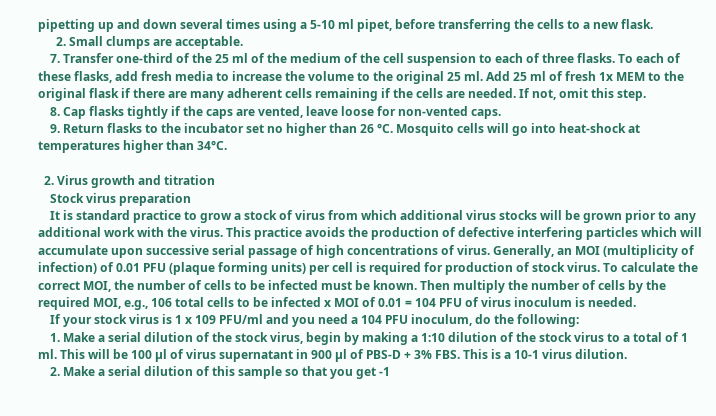pipetting up and down several times using a 5-10 ml pipet, before transferring the cells to a new flask.
      2. Small clumps are acceptable.
    7. Transfer one-third of the 25 ml of the medium of the cell suspension to each of three flasks. To each of these flasks, add fresh media to increase the volume to the original 25 ml. Add 25 ml of fresh 1x MEM to the original flask if there are many adherent cells remaining if the cells are needed. If not, omit this step.
    8. Cap flasks tightly if the caps are vented, leave loose for non-vented caps.
    9. Return flasks to the incubator set no higher than 26 °C. Mosquito cells will go into heat-shock at temperatures higher than 34°C.

  2. Virus growth and titration
    Stock virus preparation
    It is standard practice to grow a stock of virus from which additional virus stocks will be grown prior to any additional work with the virus. This practice avoids the production of defective interfering particles which will accumulate upon successive serial passage of high concentrations of virus. Generally, an MOI (multiplicity of infection) of 0.01 PFU (plaque forming units) per cell is required for production of stock virus. To calculate the correct MOI, the number of cells to be infected must be known. Then multiply the number of cells by the required MOI, e.g., 106 total cells to be infected x MOI of 0.01 = 104 PFU of virus inoculum is needed.
    If your stock virus is 1 x 109 PFU/ml and you need a 104 PFU inoculum, do the following:
    1. Make a serial dilution of the stock virus, begin by making a 1:10 dilution of the stock virus to a total of 1 ml. This will be 100 µl of virus supernatant in 900 µl of PBS-D + 3% FBS. This is a 10-1 virus dilution.
    2. Make a serial dilution of this sample so that you get -1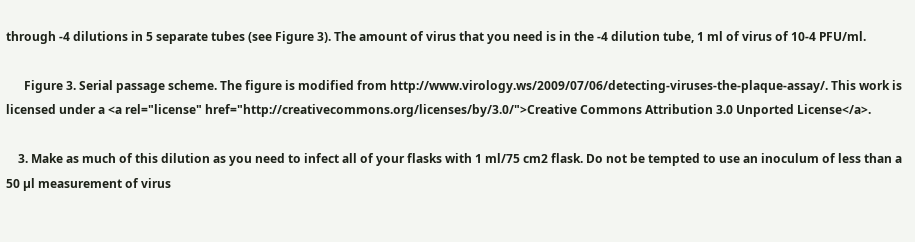through -4 dilutions in 5 separate tubes (see Figure 3). The amount of virus that you need is in the -4 dilution tube, 1 ml of virus of 10-4 PFU/ml.

      Figure 3. Serial passage scheme. The figure is modified from http://www.virology.ws/2009/07/06/detecting-viruses-the-plaque-assay/. This work is licensed under a <a rel="license" href="http://creativecommons.org/licenses/by/3.0/">Creative Commons Attribution 3.0 Unported License</a>.

    3. Make as much of this dilution as you need to infect all of your flasks with 1 ml/75 cm2 flask. Do not be tempted to use an inoculum of less than a 50 µl measurement of virus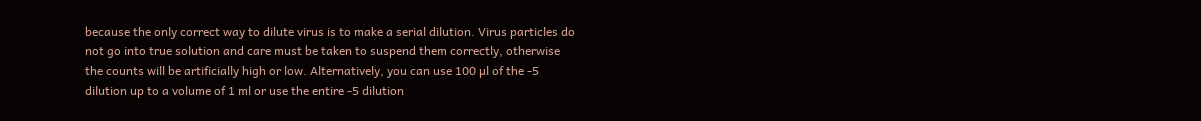because the only correct way to dilute virus is to make a serial dilution. Virus particles do not go into true solution and care must be taken to suspend them correctly, otherwise the counts will be artificially high or low. Alternatively, you can use 100 µl of the -5 dilution up to a volume of 1 ml or use the entire -5 dilution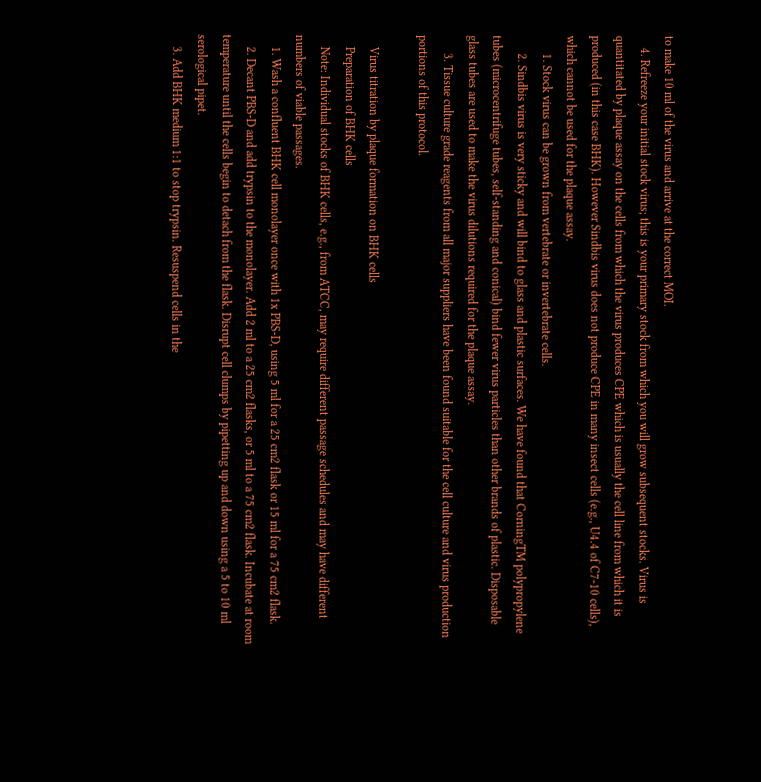to make 10 ml of the virus and arrive at the correct MOI.
    4. Refreeze your initial stock virus; this is your primary stock from which you will grow subsequent stocks. Virus is quantitated by plaque assay on the cells from which the virus produces CPE which is usually the cell line from which it is produced (in this case BHK). However Sindbis virus does not produce CPE in many insect cells (e.g., U4.4 of C7-10 cells), which cannot be used for the plaque assay.
      1. Stock virus can be grown from vertebrate or invertebrate cells.
      2. Sindbis virus is very sticky and will bind to glass and plastic surfaces. We have found that CorningTM polypropylene tubes (microcentrifuge tubes, self-standing and conical) bind fewer virus particles than other brands of plastic. Disposable glass tubes are used to make the virus dilutions required for the plaque assay.
      3. Tissue culture grade reagents from all major suppliers have been found suitable for the cell culture and virus production portions of this protocol.

    Virus titration by plaque formation on BHK cells
    Preparation of BHK cells
    Note: Individual stocks of BHK cells, e.g., from ATCC, may require different passage schedules and may have different numbers of viable passages.
    1. Wash a confluent BHK cell monolayer once with 1x PBS-D, using 5 ml for a 25 cm2 flask or 15 ml for a 75 cm2 flask.
    2. Decant PBS-D and add trypsin to the monolayer. Add 2 ml to a 25 cm2 flasks, or 5 ml to a 75 cm2 flask. Incubate at room temperature until the cells begin to detach from the flask. Disrupt cell clumps by pipetting up and down using a 5 to 10 ml serological pipet.
    3. Add BHK medium 1:1 to stop trypsin. Resuspend cells in the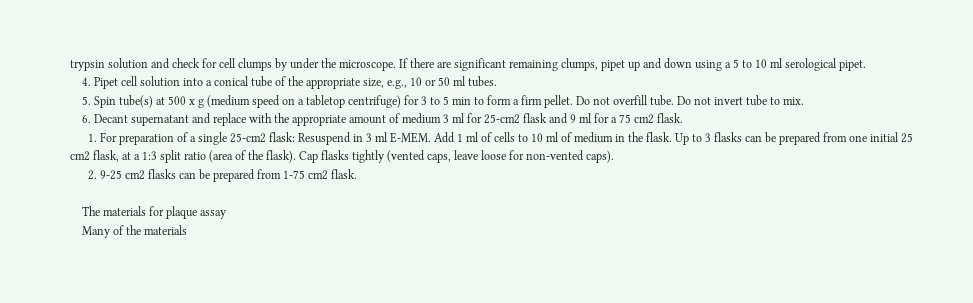trypsin solution and check for cell clumps by under the microscope. If there are significant remaining clumps, pipet up and down using a 5 to 10 ml serological pipet.
    4. Pipet cell solution into a conical tube of the appropriate size, e.g., 10 or 50 ml tubes.
    5. Spin tube(s) at 500 x g (medium speed on a tabletop centrifuge) for 3 to 5 min to form a firm pellet. Do not overfill tube. Do not invert tube to mix.
    6. Decant supernatant and replace with the appropriate amount of medium 3 ml for 25-cm2 flask and 9 ml for a 75 cm2 flask.
      1. For preparation of a single 25-cm2 flask: Resuspend in 3 ml E-MEM. Add 1 ml of cells to 10 ml of medium in the flask. Up to 3 flasks can be prepared from one initial 25 cm2 flask, at a 1:3 split ratio (area of the flask). Cap flasks tightly (vented caps, leave loose for non-vented caps).
      2. 9-25 cm2 flasks can be prepared from 1-75 cm2 flask.

    The materials for plaque assay
    Many of the materials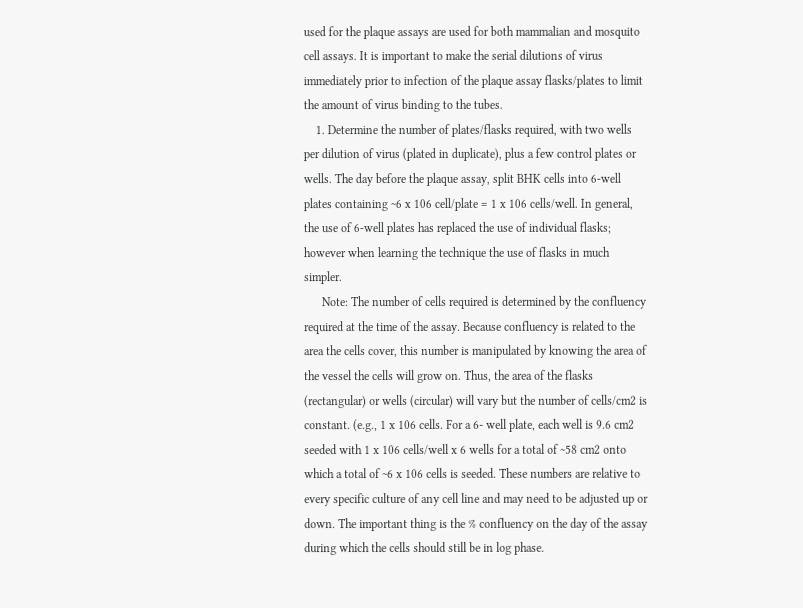used for the plaque assays are used for both mammalian and mosquito cell assays. It is important to make the serial dilutions of virus immediately prior to infection of the plaque assay flasks/plates to limit the amount of virus binding to the tubes.
    1. Determine the number of plates/flasks required, with two wells per dilution of virus (plated in duplicate), plus a few control plates or wells. The day before the plaque assay, split BHK cells into 6-well plates containing ~6 x 106 cell/plate = 1 x 106 cells/well. In general, the use of 6-well plates has replaced the use of individual flasks; however when learning the technique the use of flasks in much simpler.
      Note: The number of cells required is determined by the confluency required at the time of the assay. Because confluency is related to the area the cells cover, this number is manipulated by knowing the area of the vessel the cells will grow on. Thus, the area of the flasks (rectangular) or wells (circular) will vary but the number of cells/cm2 is constant. (e.g., 1 x 106 cells. For a 6- well plate, each well is 9.6 cm2 seeded with 1 x 106 cells/well x 6 wells for a total of ~58 cm2 onto which a total of ~6 x 106 cells is seeded. These numbers are relative to every specific culture of any cell line and may need to be adjusted up or down. The important thing is the % confluency on the day of the assay during which the cells should still be in log phase.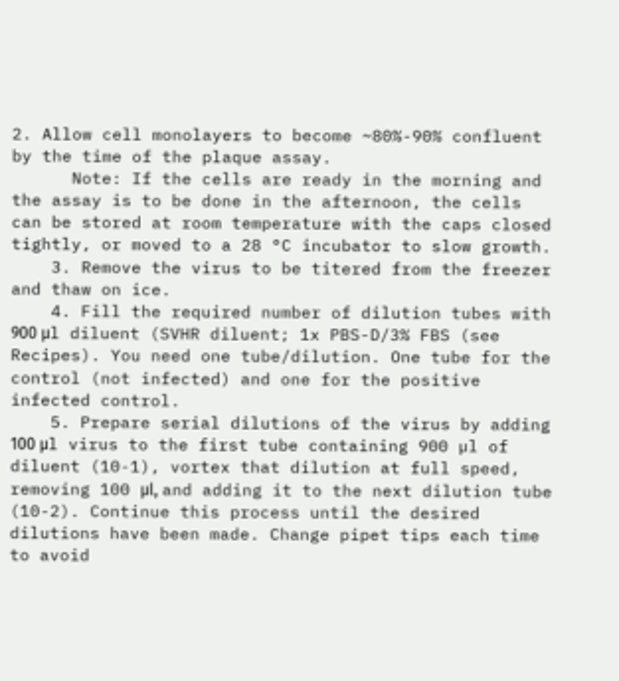2. Allow cell monolayers to become ~80%-90% confluent by the time of the plaque assay.
      Note: If the cells are ready in the morning and the assay is to be done in the afternoon, the cells can be stored at room temperature with the caps closed tightly, or moved to a 28 °C incubator to slow growth.
    3. Remove the virus to be titered from the freezer and thaw on ice.
    4. Fill the required number of dilution tubes with 900 μl diluent (SVHR diluent; 1x PBS-D/3% FBS (see Recipes). You need one tube/dilution. One tube for the control (not infected) and one for the positive infected control.
    5. Prepare serial dilutions of the virus by adding 100 μl virus to the first tube containing 900 µl of diluent (10-1), vortex that dilution at full speed, removing 100 μl, and adding it to the next dilution tube (10-2). Continue this process until the desired dilutions have been made. Change pipet tips each time to avoid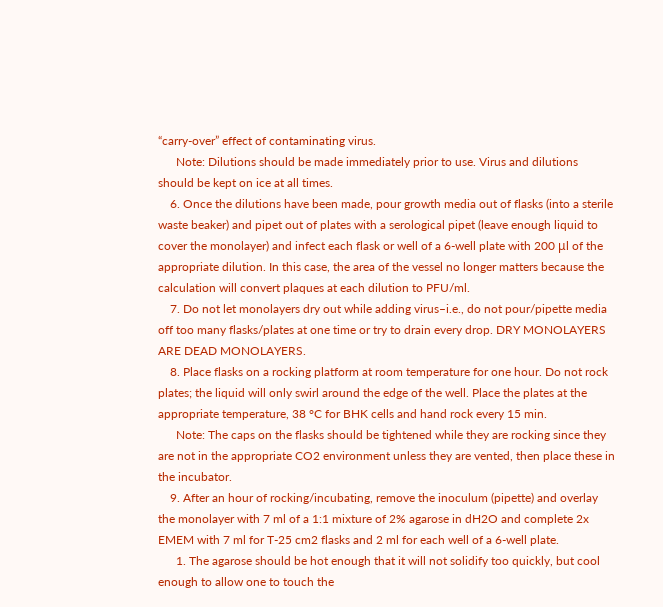“carry-over” effect of contaminating virus.
      Note: Dilutions should be made immediately prior to use. Virus and dilutions should be kept on ice at all times.
    6. Once the dilutions have been made, pour growth media out of flasks (into a sterile waste beaker) and pipet out of plates with a serological pipet (leave enough liquid to cover the monolayer) and infect each flask or well of a 6-well plate with 200 μl of the appropriate dilution. In this case, the area of the vessel no longer matters because the calculation will convert plaques at each dilution to PFU/ml.
    7. Do not let monolayers dry out while adding virus–i.e., do not pour/pipette media off too many flasks/plates at one time or try to drain every drop. DRY MONOLAYERS ARE DEAD MONOLAYERS.
    8. Place flasks on a rocking platform at room temperature for one hour. Do not rock plates; the liquid will only swirl around the edge of the well. Place the plates at the appropriate temperature, 38 °C for BHK cells and hand rock every 15 min.
      Note: The caps on the flasks should be tightened while they are rocking since they are not in the appropriate CO2 environment unless they are vented, then place these in the incubator.
    9. After an hour of rocking/incubating, remove the inoculum (pipette) and overlay the monolayer with 7 ml of a 1:1 mixture of 2% agarose in dH2O and complete 2x EMEM with 7 ml for T-25 cm2 flasks and 2 ml for each well of a 6-well plate.
      1. The agarose should be hot enough that it will not solidify too quickly, but cool enough to allow one to touch the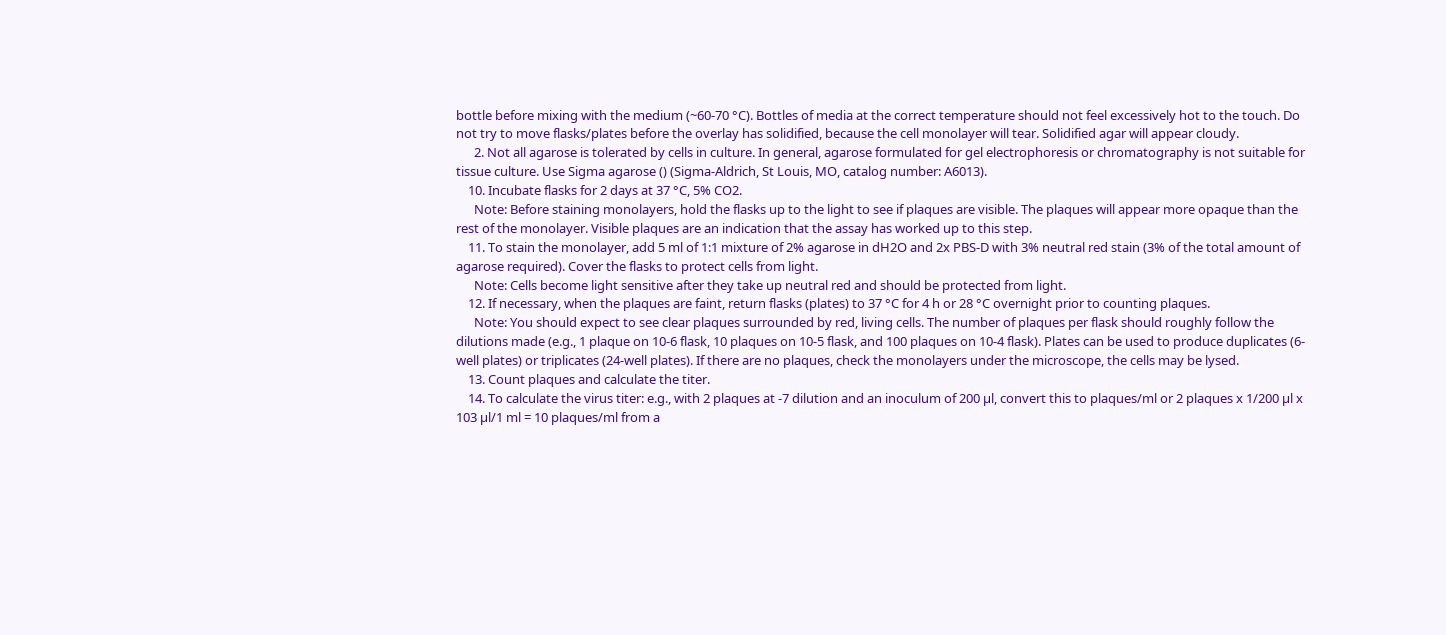bottle before mixing with the medium (~60-70 °C). Bottles of media at the correct temperature should not feel excessively hot to the touch. Do not try to move flasks/plates before the overlay has solidified, because the cell monolayer will tear. Solidified agar will appear cloudy.
      2. Not all agarose is tolerated by cells in culture. In general, agarose formulated for gel electrophoresis or chromatography is not suitable for tissue culture. Use Sigma agarose () (Sigma-Aldrich, St Louis, MO, catalog number: A6013).
    10. Incubate flasks for 2 days at 37 °C, 5% CO2.
      Note: Before staining monolayers, hold the flasks up to the light to see if plaques are visible. The plaques will appear more opaque than the rest of the monolayer. Visible plaques are an indication that the assay has worked up to this step.
    11. To stain the monolayer, add 5 ml of 1:1 mixture of 2% agarose in dH2O and 2x PBS-D with 3% neutral red stain (3% of the total amount of agarose required). Cover the flasks to protect cells from light.
      Note: Cells become light sensitive after they take up neutral red and should be protected from light.
    12. If necessary, when the plaques are faint, return flasks (plates) to 37 °C for 4 h or 28 °C overnight prior to counting plaques.
      Note: You should expect to see clear plaques surrounded by red, living cells. The number of plaques per flask should roughly follow the dilutions made (e.g., 1 plaque on 10-6 flask, 10 plaques on 10-5 flask, and 100 plaques on 10-4 flask). Plates can be used to produce duplicates (6-well plates) or triplicates (24-well plates). If there are no plaques, check the monolayers under the microscope, the cells may be lysed.
    13. Count plaques and calculate the titer.
    14. To calculate the virus titer: e.g., with 2 plaques at -7 dilution and an inoculum of 200 µl, convert this to plaques/ml or 2 plaques x 1/200 µl x 103 µl/1 ml = 10 plaques/ml from a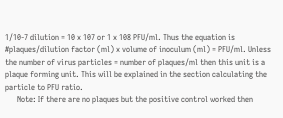1/10-7 dilution = 10 x 107 or 1 x 108 PFU/ml. Thus the equation is #plaques/dilution factor (ml) x volume of inoculum (ml) = PFU/ml. Unless the number of virus particles = number of plaques/ml then this unit is a plaque forming unit. This will be explained in the section calculating the particle to PFU ratio.
      Note: If there are no plaques but the positive control worked then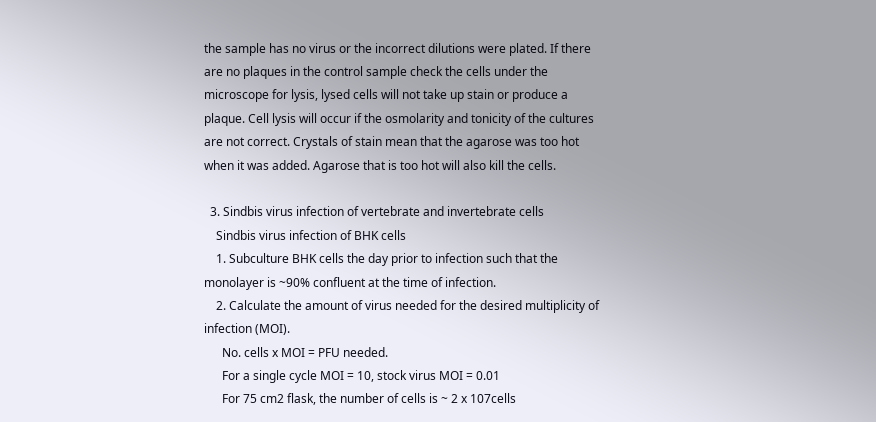the sample has no virus or the incorrect dilutions were plated. If there are no plaques in the control sample check the cells under the microscope for lysis, lysed cells will not take up stain or produce a plaque. Cell lysis will occur if the osmolarity and tonicity of the cultures are not correct. Crystals of stain mean that the agarose was too hot when it was added. Agarose that is too hot will also kill the cells.

  3. Sindbis virus infection of vertebrate and invertebrate cells
    Sindbis virus infection of BHK cells
    1. Subculture BHK cells the day prior to infection such that the monolayer is ~90% confluent at the time of infection.
    2. Calculate the amount of virus needed for the desired multiplicity of infection (MOI).
      No. cells x MOI = PFU needed.
      For a single cycle MOI = 10, stock virus MOI = 0.01
      For 75 cm2 flask, the number of cells is ~ 2 x 107cells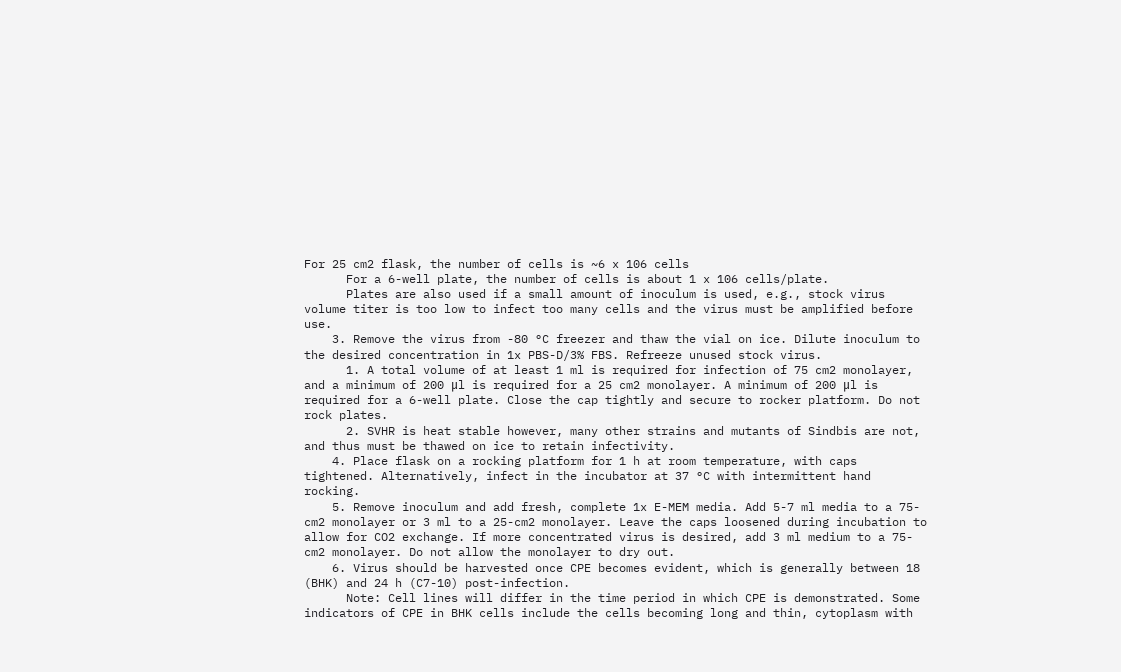For 25 cm2 flask, the number of cells is ~6 x 106 cells
      For a 6-well plate, the number of cells is about 1 x 106 cells/plate.
      Plates are also used if a small amount of inoculum is used, e.g., stock virus volume titer is too low to infect too many cells and the virus must be amplified before use.
    3. Remove the virus from -80 °C freezer and thaw the vial on ice. Dilute inoculum to the desired concentration in 1x PBS-D/3% FBS. Refreeze unused stock virus.
      1. A total volume of at least 1 ml is required for infection of 75 cm2 monolayer, and a minimum of 200 μl is required for a 25 cm2 monolayer. A minimum of 200 μl is required for a 6-well plate. Close the cap tightly and secure to rocker platform. Do not rock plates.
      2. SVHR is heat stable however, many other strains and mutants of Sindbis are not, and thus must be thawed on ice to retain infectivity.
    4. Place flask on a rocking platform for 1 h at room temperature, with caps tightened. Alternatively, infect in the incubator at 37 °C with intermittent hand rocking.
    5. Remove inoculum and add fresh, complete 1x E-MEM media. Add 5-7 ml media to a 75-cm2 monolayer or 3 ml to a 25-cm2 monolayer. Leave the caps loosened during incubation to allow for CO2 exchange. If more concentrated virus is desired, add 3 ml medium to a 75-cm2 monolayer. Do not allow the monolayer to dry out.
    6. Virus should be harvested once CPE becomes evident, which is generally between 18 (BHK) and 24 h (C7-10) post-infection.
      Note: Cell lines will differ in the time period in which CPE is demonstrated. Some indicators of CPE in BHK cells include the cells becoming long and thin, cytoplasm with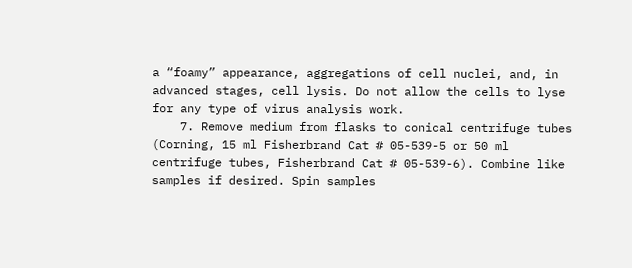a “foamy” appearance, aggregations of cell nuclei, and, in advanced stages, cell lysis. Do not allow the cells to lyse for any type of virus analysis work.
    7. Remove medium from flasks to conical centrifuge tubes (Corning, 15 ml Fisherbrand Cat # 05-539-5 or 50 ml centrifuge tubes, Fisherbrand Cat # 05-539-6). Combine like samples if desired. Spin samples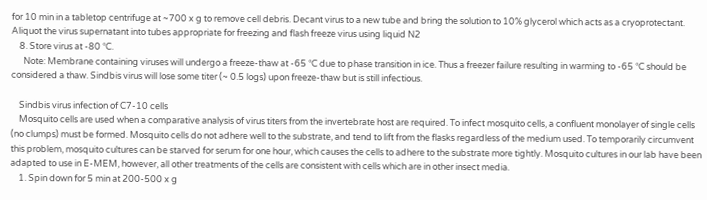for 10 min in a tabletop centrifuge at ~700 x g to remove cell debris. Decant virus to a new tube and bring the solution to 10% glycerol which acts as a cryoprotectant. Aliquot the virus supernatant into tubes appropriate for freezing and flash freeze virus using liquid N2
    8. Store virus at -80 °C.
      Note: Membrane containing viruses will undergo a freeze-thaw at -65 °C due to phase transition in ice. Thus a freezer failure resulting in warming to -65 °C should be considered a thaw. Sindbis virus will lose some titer (~ 0.5 logs) upon freeze-thaw but is still infectious.

    Sindbis virus infection of C7-10 cells
    Mosquito cells are used when a comparative analysis of virus titers from the invertebrate host are required. To infect mosquito cells, a confluent monolayer of single cells (no clumps) must be formed. Mosquito cells do not adhere well to the substrate, and tend to lift from the flasks regardless of the medium used. To temporarily circumvent this problem, mosquito cultures can be starved for serum for one hour, which causes the cells to adhere to the substrate more tightly. Mosquito cultures in our lab have been adapted to use in E-MEM, however, all other treatments of the cells are consistent with cells which are in other insect media.
    1. Spin down for 5 min at 200-500 x g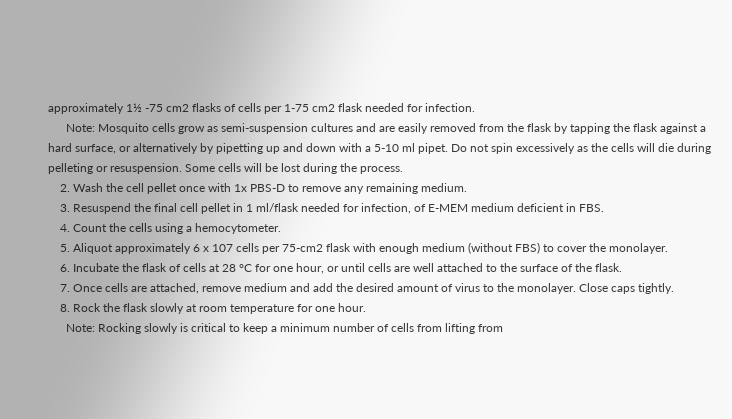approximately 1½ -75 cm2 flasks of cells per 1-75 cm2 flask needed for infection.
      Note: Mosquito cells grow as semi-suspension cultures and are easily removed from the flask by tapping the flask against a hard surface, or alternatively by pipetting up and down with a 5-10 ml pipet. Do not spin excessively as the cells will die during pelleting or resuspension. Some cells will be lost during the process.
    2. Wash the cell pellet once with 1x PBS-D to remove any remaining medium.
    3. Resuspend the final cell pellet in 1 ml/flask needed for infection, of E-MEM medium deficient in FBS.
    4. Count the cells using a hemocytometer.
    5. Aliquot approximately 6 x 107 cells per 75-cm2 flask with enough medium (without FBS) to cover the monolayer.
    6. Incubate the flask of cells at 28 °C for one hour, or until cells are well attached to the surface of the flask.
    7. Once cells are attached, remove medium and add the desired amount of virus to the monolayer. Close caps tightly.
    8. Rock the flask slowly at room temperature for one hour.
      Note: Rocking slowly is critical to keep a minimum number of cells from lifting from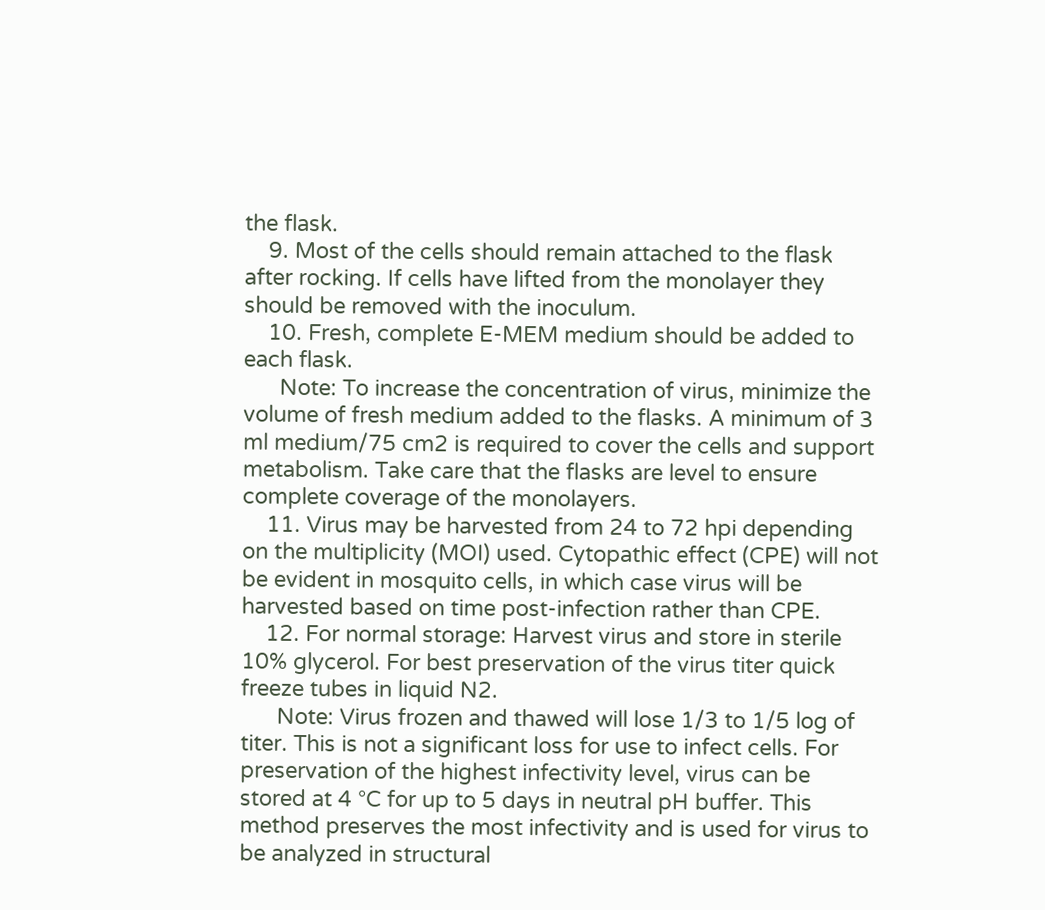the flask.
    9. Most of the cells should remain attached to the flask after rocking. If cells have lifted from the monolayer they should be removed with the inoculum.
    10. Fresh, complete E-MEM medium should be added to each flask.
      Note: To increase the concentration of virus, minimize the volume of fresh medium added to the flasks. A minimum of 3 ml medium/75 cm2 is required to cover the cells and support metabolism. Take care that the flasks are level to ensure complete coverage of the monolayers.
    11. Virus may be harvested from 24 to 72 hpi depending on the multiplicity (MOI) used. Cytopathic effect (CPE) will not be evident in mosquito cells, in which case virus will be harvested based on time post-infection rather than CPE.
    12. For normal storage: Harvest virus and store in sterile 10% glycerol. For best preservation of the virus titer quick freeze tubes in liquid N2.
      Note: Virus frozen and thawed will lose 1/3 to 1/5 log of titer. This is not a significant loss for use to infect cells. For preservation of the highest infectivity level, virus can be stored at 4 °C for up to 5 days in neutral pH buffer. This method preserves the most infectivity and is used for virus to be analyzed in structural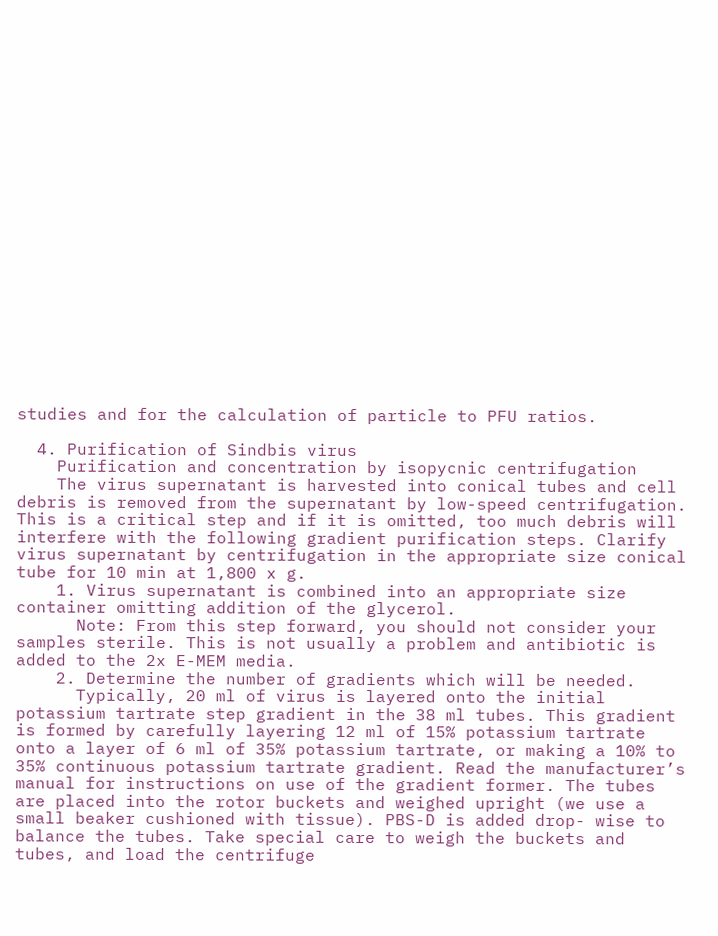studies and for the calculation of particle to PFU ratios.

  4. Purification of Sindbis virus
    Purification and concentration by isopycnic centrifugation
    The virus supernatant is harvested into conical tubes and cell debris is removed from the supernatant by low-speed centrifugation. This is a critical step and if it is omitted, too much debris will interfere with the following gradient purification steps. Clarify virus supernatant by centrifugation in the appropriate size conical tube for 10 min at 1,800 x g.
    1. Virus supernatant is combined into an appropriate size container omitting addition of the glycerol.
      Note: From this step forward, you should not consider your samples sterile. This is not usually a problem and antibiotic is added to the 2x E-MEM media.
    2. Determine the number of gradients which will be needed.
      Typically, 20 ml of virus is layered onto the initial potassium tartrate step gradient in the 38 ml tubes. This gradient is formed by carefully layering 12 ml of 15% potassium tartrate onto a layer of 6 ml of 35% potassium tartrate, or making a 10% to 35% continuous potassium tartrate gradient. Read the manufacturer’s manual for instructions on use of the gradient former. The tubes are placed into the rotor buckets and weighed upright (we use a small beaker cushioned with tissue). PBS-D is added drop- wise to balance the tubes. Take special care to weigh the buckets and tubes, and load the centrifuge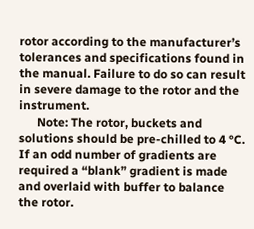rotor according to the manufacturer’s tolerances and specifications found in the manual. Failure to do so can result in severe damage to the rotor and the instrument.
      Note: The rotor, buckets and solutions should be pre-chilled to 4 °C. If an odd number of gradients are required a “blank” gradient is made and overlaid with buffer to balance the rotor.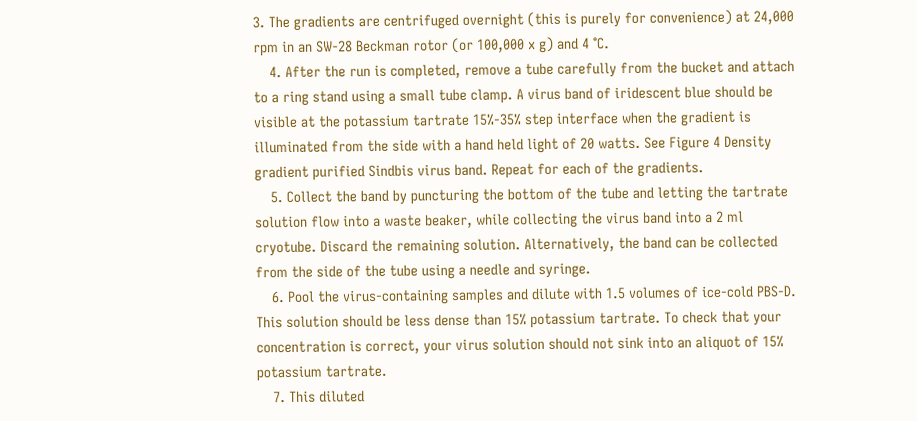3. The gradients are centrifuged overnight (this is purely for convenience) at 24,000 rpm in an SW-28 Beckman rotor (or 100,000 x g) and 4 °C.
    4. After the run is completed, remove a tube carefully from the bucket and attach to a ring stand using a small tube clamp. A virus band of iridescent blue should be visible at the potassium tartrate 15%-35% step interface when the gradient is illuminated from the side with a hand held light of 20 watts. See Figure 4 Density gradient purified Sindbis virus band. Repeat for each of the gradients.
    5. Collect the band by puncturing the bottom of the tube and letting the tartrate solution flow into a waste beaker, while collecting the virus band into a 2 ml cryotube. Discard the remaining solution. Alternatively, the band can be collected from the side of the tube using a needle and syringe.
    6. Pool the virus-containing samples and dilute with 1.5 volumes of ice-cold PBS-D. This solution should be less dense than 15% potassium tartrate. To check that your concentration is correct, your virus solution should not sink into an aliquot of 15% potassium tartrate.
    7. This diluted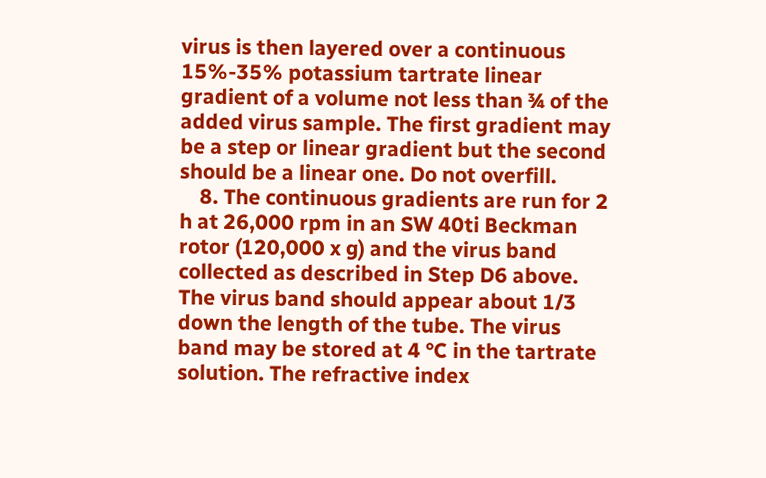virus is then layered over a continuous 15%-35% potassium tartrate linear gradient of a volume not less than ¾ of the added virus sample. The first gradient may be a step or linear gradient but the second should be a linear one. Do not overfill.
    8. The continuous gradients are run for 2 h at 26,000 rpm in an SW 40ti Beckman rotor (120,000 x g) and the virus band collected as described in Step D6 above. The virus band should appear about 1/3 down the length of the tube. The virus band may be stored at 4 °C in the tartrate solution. The refractive index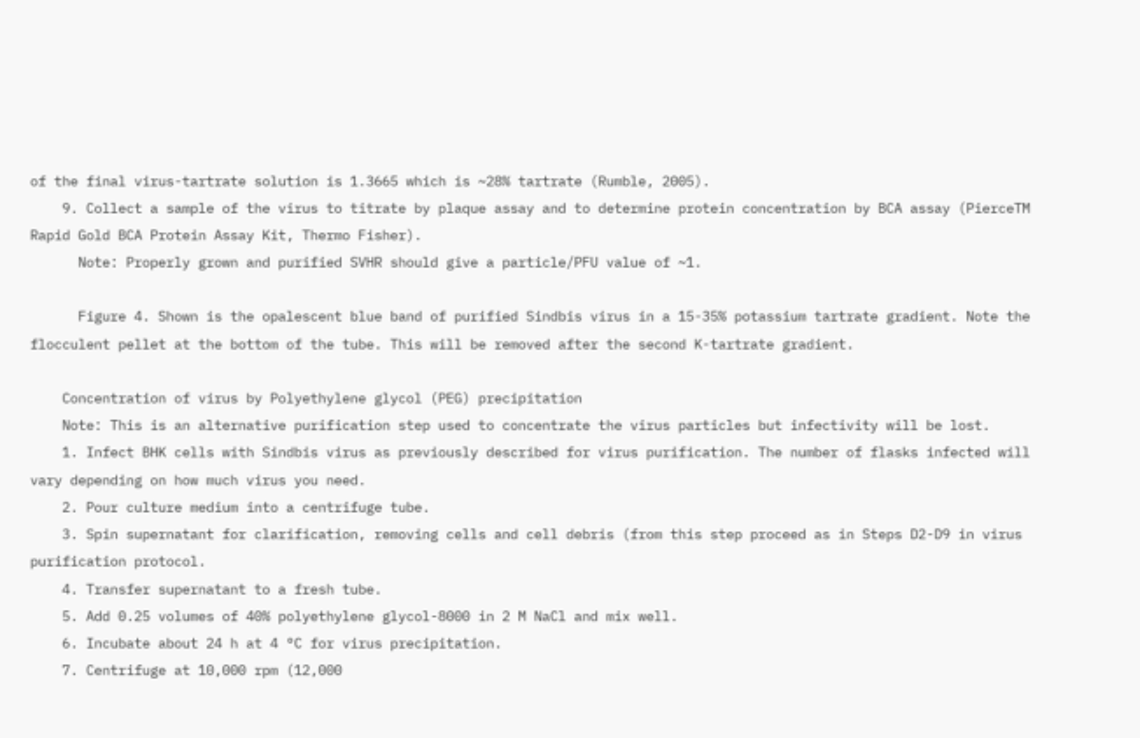of the final virus-tartrate solution is 1.3665 which is ~28% tartrate (Rumble, 2005).
    9. Collect a sample of the virus to titrate by plaque assay and to determine protein concentration by BCA assay (PierceTM Rapid Gold BCA Protein Assay Kit, Thermo Fisher).
      Note: Properly grown and purified SVHR should give a particle/PFU value of ~1.

      Figure 4. Shown is the opalescent blue band of purified Sindbis virus in a 15-35% potassium tartrate gradient. Note the flocculent pellet at the bottom of the tube. This will be removed after the second K-tartrate gradient.

    Concentration of virus by Polyethylene glycol (PEG) precipitation
    Note: This is an alternative purification step used to concentrate the virus particles but infectivity will be lost.
    1. Infect BHK cells with Sindbis virus as previously described for virus purification. The number of flasks infected will vary depending on how much virus you need.
    2. Pour culture medium into a centrifuge tube.
    3. Spin supernatant for clarification, removing cells and cell debris (from this step proceed as in Steps D2-D9 in virus purification protocol.
    4. Transfer supernatant to a fresh tube.
    5. Add 0.25 volumes of 40% polyethylene glycol-8000 in 2 M NaCl and mix well.
    6. Incubate about 24 h at 4 °C for virus precipitation.
    7. Centrifuge at 10,000 rpm (12,000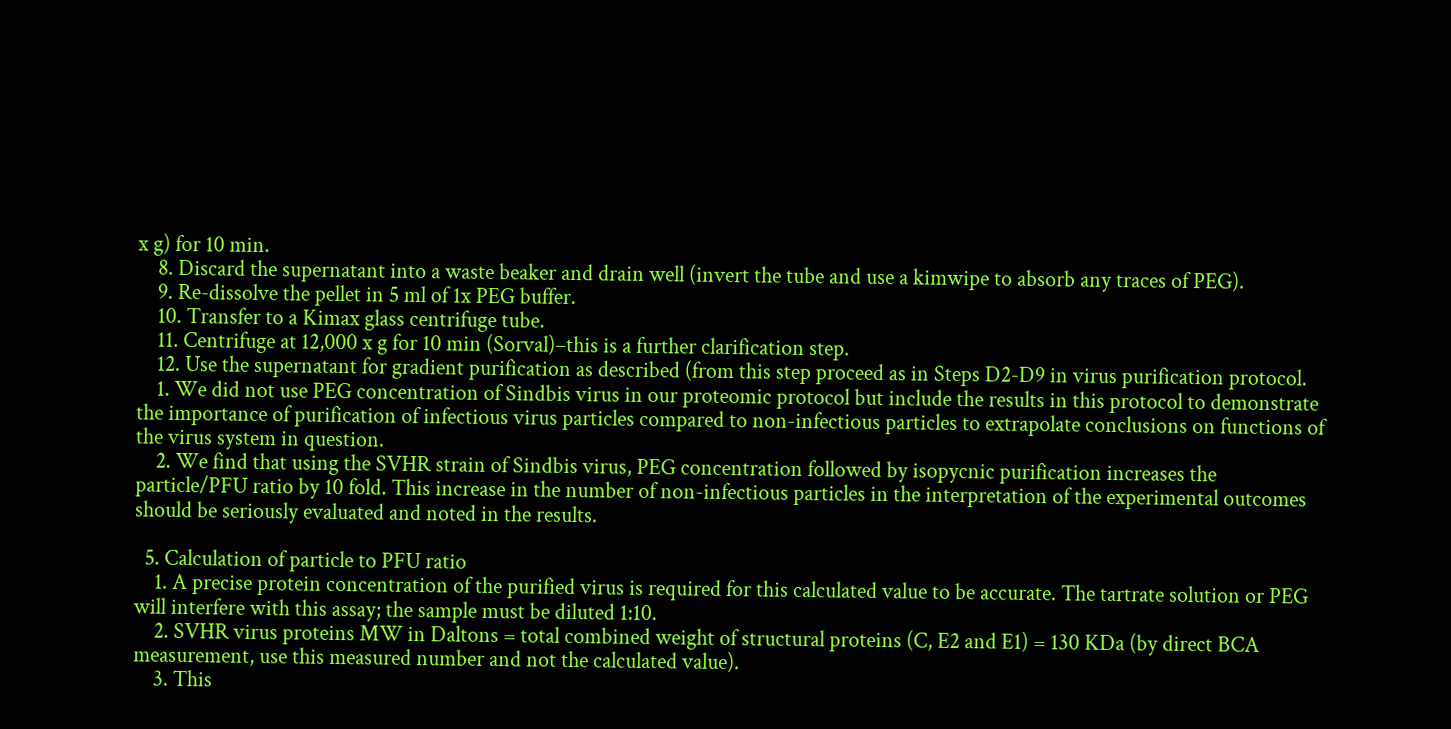x g) for 10 min.
    8. Discard the supernatant into a waste beaker and drain well (invert the tube and use a kimwipe to absorb any traces of PEG).
    9. Re-dissolve the pellet in 5 ml of 1x PEG buffer.
    10. Transfer to a Kimax glass centrifuge tube.
    11. Centrifuge at 12,000 x g for 10 min (Sorval)–this is a further clarification step.
    12. Use the supernatant for gradient purification as described (from this step proceed as in Steps D2-D9 in virus purification protocol.
    1. We did not use PEG concentration of Sindbis virus in our proteomic protocol but include the results in this protocol to demonstrate the importance of purification of infectious virus particles compared to non-infectious particles to extrapolate conclusions on functions of the virus system in question.
    2. We find that using the SVHR strain of Sindbis virus, PEG concentration followed by isopycnic purification increases the particle/PFU ratio by 10 fold. This increase in the number of non-infectious particles in the interpretation of the experimental outcomes should be seriously evaluated and noted in the results.

  5. Calculation of particle to PFU ratio
    1. A precise protein concentration of the purified virus is required for this calculated value to be accurate. The tartrate solution or PEG will interfere with this assay; the sample must be diluted 1:10.
    2. SVHR virus proteins MW in Daltons = total combined weight of structural proteins (C, E2 and E1) = 130 KDa (by direct BCA measurement, use this measured number and not the calculated value).
    3. This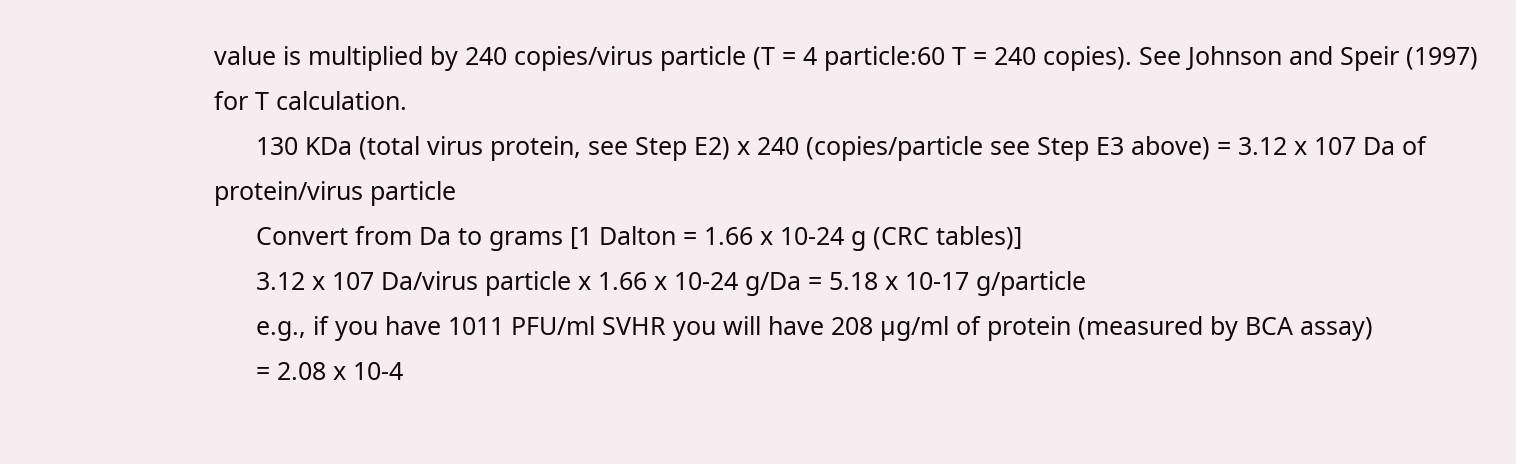value is multiplied by 240 copies/virus particle (T = 4 particle:60 T = 240 copies). See Johnson and Speir (1997) for T calculation.
      130 KDa (total virus protein, see Step E2) x 240 (copies/particle see Step E3 above) = 3.12 x 107 Da of protein/virus particle
      Convert from Da to grams [1 Dalton = 1.66 x 10-24 g (CRC tables)]
      3.12 x 107 Da/virus particle x 1.66 x 10-24 g/Da = 5.18 x 10-17 g/particle
      e.g., if you have 1011 PFU/ml SVHR you will have 208 µg/ml of protein (measured by BCA assay)
      = 2.08 x 10-4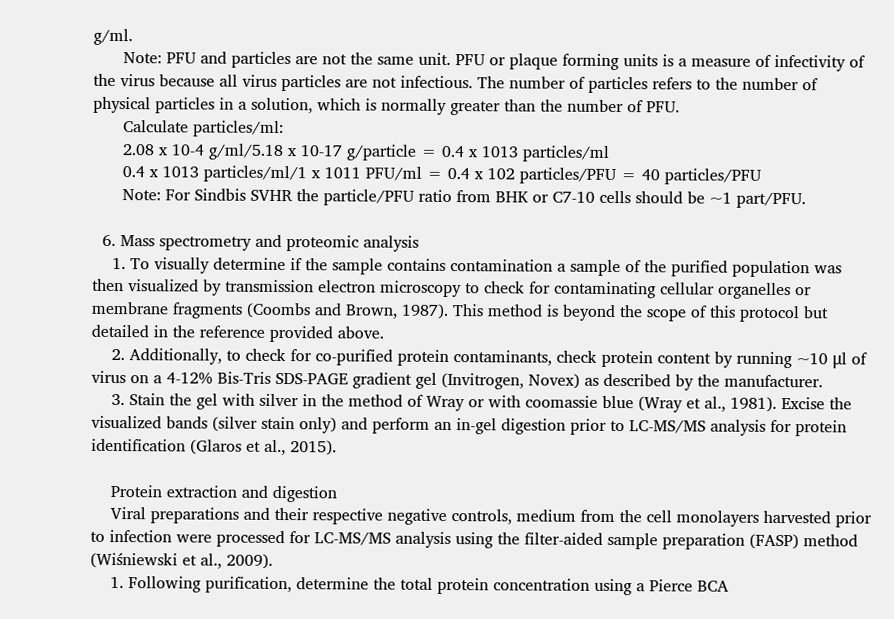g/ml.
      Note: PFU and particles are not the same unit. PFU or plaque forming units is a measure of infectivity of the virus because all virus particles are not infectious. The number of particles refers to the number of physical particles in a solution, which is normally greater than the number of PFU.
      Calculate particles/ml:
      2.08 x 10-4 g/ml/5.18 x 10-17 g/particle = 0.4 x 1013 particles/ml
      0.4 x 1013 particles/ml/1 x 1011 PFU/ml = 0.4 x 102 particles/PFU = 40 particles/PFU
      Note: For Sindbis SVHR the particle/PFU ratio from BHK or C7-10 cells should be ~1 part/PFU.

  6. Mass spectrometry and proteomic analysis
    1. To visually determine if the sample contains contamination a sample of the purified population was then visualized by transmission electron microscopy to check for contaminating cellular organelles or membrane fragments (Coombs and Brown, 1987). This method is beyond the scope of this protocol but detailed in the reference provided above.
    2. Additionally, to check for co-purified protein contaminants, check protein content by running ~10 μl of virus on a 4-12% Bis-Tris SDS-PAGE gradient gel (Invitrogen, Novex) as described by the manufacturer.
    3. Stain the gel with silver in the method of Wray or with coomassie blue (Wray et al., 1981). Excise the visualized bands (silver stain only) and perform an in-gel digestion prior to LC-MS/MS analysis for protein identification (Glaros et al., 2015).

    Protein extraction and digestion
    Viral preparations and their respective negative controls, medium from the cell monolayers harvested prior to infection were processed for LC-MS/MS analysis using the filter-aided sample preparation (FASP) method (Wiśniewski et al., 2009).
    1. Following purification, determine the total protein concentration using a Pierce BCA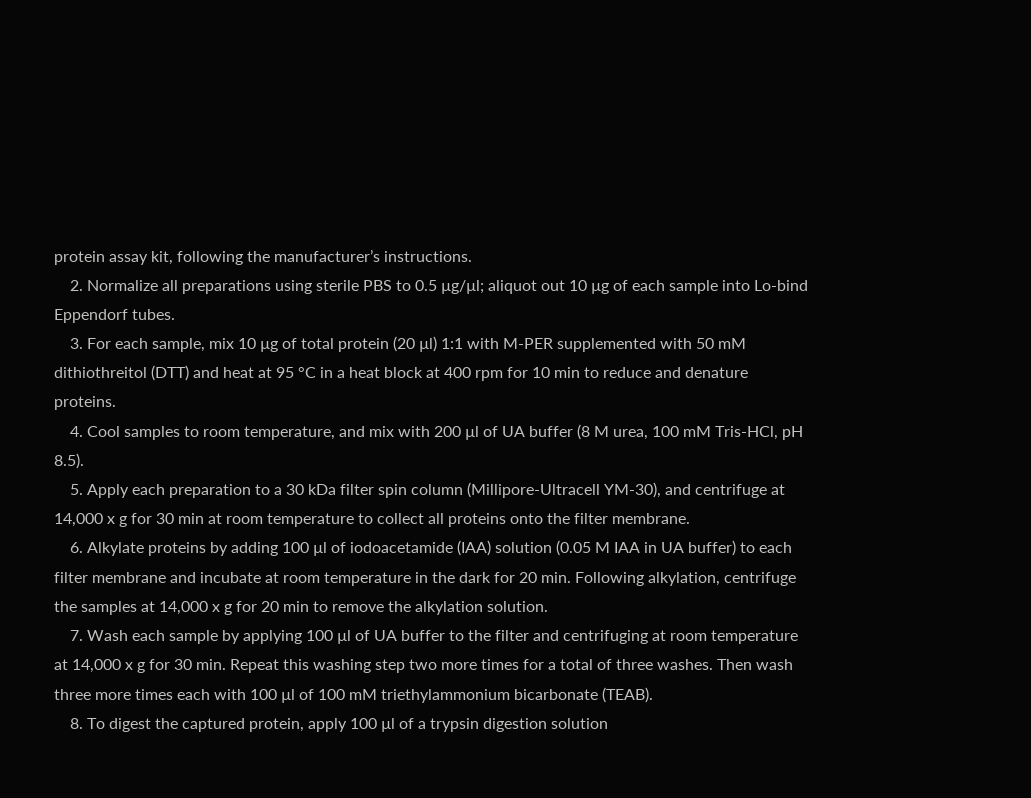protein assay kit, following the manufacturer’s instructions.
    2. Normalize all preparations using sterile PBS to 0.5 µg/µl; aliquot out 10 µg of each sample into Lo-bind Eppendorf tubes.
    3. For each sample, mix 10 µg of total protein (20 µl) 1:1 with M-PER supplemented with 50 mM dithiothreitol (DTT) and heat at 95 °C in a heat block at 400 rpm for 10 min to reduce and denature proteins.
    4. Cool samples to room temperature, and mix with 200 µl of UA buffer (8 M urea, 100 mM Tris-HCl, pH 8.5).
    5. Apply each preparation to a 30 kDa filter spin column (Millipore-Ultracell YM-30), and centrifuge at 14,000 x g for 30 min at room temperature to collect all proteins onto the filter membrane.
    6. Alkylate proteins by adding 100 µl of iodoacetamide (IAA) solution (0.05 M IAA in UA buffer) to each filter membrane and incubate at room temperature in the dark for 20 min. Following alkylation, centrifuge the samples at 14,000 x g for 20 min to remove the alkylation solution.
    7. Wash each sample by applying 100 µl of UA buffer to the filter and centrifuging at room temperature at 14,000 x g for 30 min. Repeat this washing step two more times for a total of three washes. Then wash three more times each with 100 µl of 100 mM triethylammonium bicarbonate (TEAB).
    8. To digest the captured protein, apply 100 µl of a trypsin digestion solution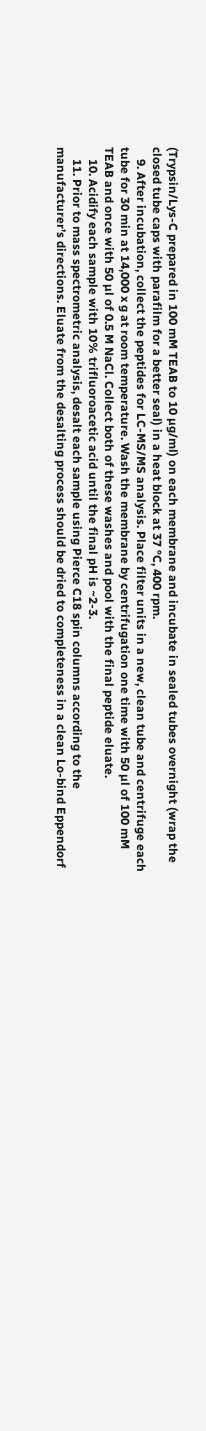(Trypsin/Lys-C prepared in 100 mM TEAB to 10 µg/ml) on each membrane and incubate in sealed tubes overnight (wrap the closed tube caps with parafilm for a better seal) in a heat block at 37 °C, 400 rpm.
    9. After incubation, collect the peptides for LC-MS/MS analysis. Place filter units in a new, clean tube and centrifuge each tube for 30 min at 14,000 x g at room temperature. Wash the membrane by centrifugation one time with 50 µl of 100 mM TEAB and once with 50 µl of 0.5 M NaCl. Collect both of these washes and pool with the final peptide eluate.
    10. Acidify each sample with 10% trifluoroacetic acid until the final pH is ~2-3.
    11. Prior to mass spectrometric analysis, desalt each sample using Pierce C18 spin columns according to the manufacturer’s directions. Eluate from the desalting process should be dried to completeness in a clean Lo-bind Eppendorf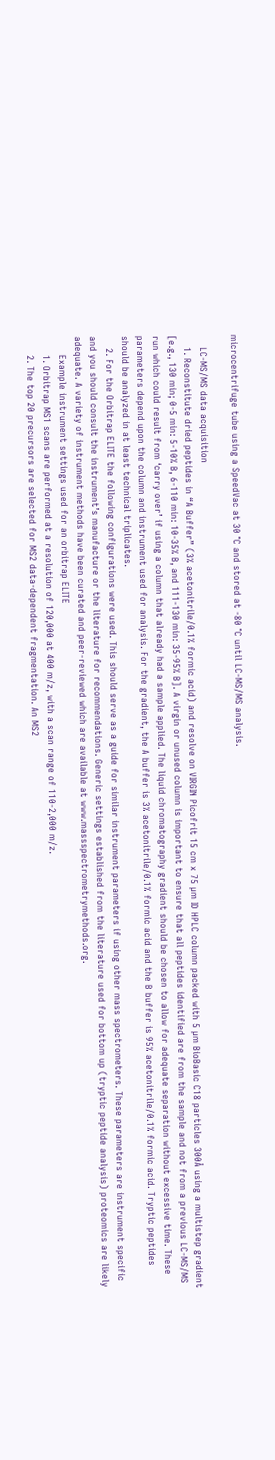microcentrifuge tube using a SpeedVac at 30 °C and stored at -80 °C until LC-MS/MS analysis.

    LC-MS/MS data acquisition
    1. Reconstitute dried peptides in “A Buffer” (3% acetonitrile/0.1% formic acid) and resolve on VIRGIN Picofrit 15 cm x 75 µm ID HPLC column packed with 5 µm BioBasic C18 particles 300Å using a multistep gradient [e.g., 130 min; 0-5 min: 5-10% B, 6-110 min: 10-35% B, and 111-130 min: 35-95% B]. A virgin or unused column is important to ensure that all peptides identified are from the sample and not from a previous LC-MS/MS run which could result from ‘carry over’ if using a column that already had a sample applied. The liquid chromatography gradient should be chosen to allow for adequate separation without excessive time. These parameters depend upon the column and instrument used for analysis. For the gradient, the A buffer is 3% acetonitrile/0.1% formic acid and the B buffer is 95% acetonitrile/0.1% formic acid. Tryptic peptides should be analyzed in at least technical triplicates.
    2. For the Orbitrap ELITE the following configurations were used. This should serve as a guide for similar instrument parameters if using other mass spectrometers. These parameters are instrument specific and you should consult the instrument’s manufacture or the literature for recommendations. Generic settings established from the literature used for bottom up (tryptic peptide analysis) proteomics are likely adequate. A variety of instrument methods have been curated and peer-reviewed which are available at www.massspectrometrymethods.org.
      Example instrument settings used for an orbitrap ELITE
      1. Orbitrap MS1 scans are performed at a resolution of 120,000 at 400 m/z, with a scan range of 110-2,000 m/z.
      2. The top 20 precursors are selected for MS2 data-dependent fragmentation. An MS2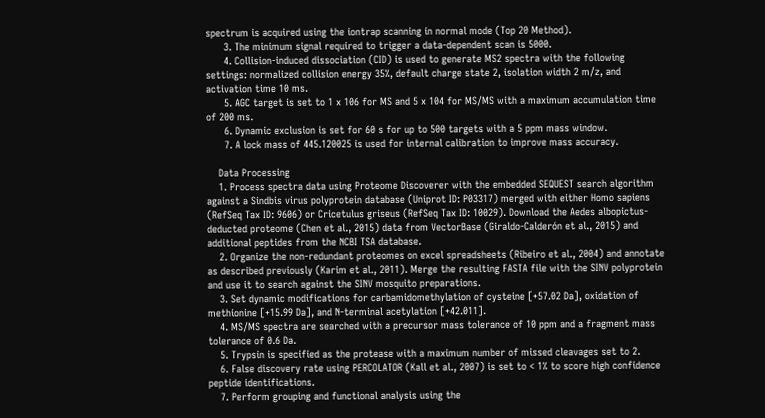spectrum is acquired using the iontrap scanning in normal mode (Top 20 Method).
      3. The minimum signal required to trigger a data-dependent scan is 5000.
      4. Collision-induced dissociation (CID) is used to generate MS2 spectra with the following settings: normalized collision energy 35%, default charge state 2, isolation width 2 m/z, and activation time 10 ms.
      5. AGC target is set to 1 x 106 for MS and 5 x 104 for MS/MS with a maximum accumulation time of 200 ms.
      6. Dynamic exclusion is set for 60 s for up to 500 targets with a 5 ppm mass window.
      7. A lock mass of 445.120025 is used for internal calibration to improve mass accuracy.

    Data Processing
    1. Process spectra data using Proteome Discoverer with the embedded SEQUEST search algorithm against a Sindbis virus polyprotein database (Uniprot ID: P03317) merged with either Homo sapiens (RefSeq Tax ID: 9606) or Cricetulus griseus (RefSeq Tax ID: 10029). Download the Aedes albopictus-deducted proteome (Chen et al., 2015) data from VectorBase (Giraldo-Calderón et al., 2015) and additional peptides from the NCBI TSA database.
    2. Organize the non-redundant proteomes on excel spreadsheets (Ribeiro et al., 2004) and annotate as described previously (Karim et al., 2011). Merge the resulting FASTA file with the SINV polyprotein and use it to search against the SINV mosquito preparations.
    3. Set dynamic modifications for carbamidomethylation of cysteine [+57.02 Da], oxidation of methionine [+15.99 Da], and N-terminal acetylation [+42.011].
    4. MS/MS spectra are searched with a precursor mass tolerance of 10 ppm and a fragment mass tolerance of 0.6 Da.
    5. Trypsin is specified as the protease with a maximum number of missed cleavages set to 2.
    6. False discovery rate using PERCOLATOR (Kall et al., 2007) is set to < 1% to score high confidence peptide identifications.
    7. Perform grouping and functional analysis using the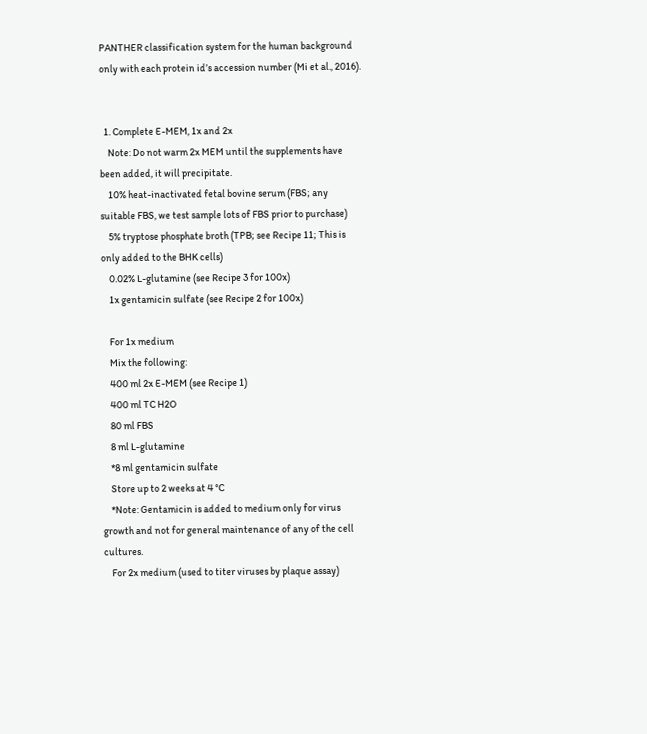PANTHER classification system for the human background only with each protein id’s accession number (Mi et al., 2016).


  1. Complete E-MEM, 1x and 2x
    Note: Do not warm 2x MEM until the supplements have been added, it will precipitate.
    10% heat-inactivated fetal bovine serum (FBS; any suitable FBS, we test sample lots of FBS prior to purchase)
    5% tryptose phosphate broth (TPB; see Recipe 11; This is only added to the BHK cells)
    0.02% L-glutamine (see Recipe 3 for 100x)
    1x gentamicin sulfate (see Recipe 2 for 100x)

    For 1x medium
    Mix the following:
    400 ml 2x E-MEM (see Recipe 1)
    400 ml TC H2O
    80 ml FBS
    8 ml L-glutamine
    *8 ml gentamicin sulfate
    Store up to 2 weeks at 4 °C
    *Note: Gentamicin is added to medium only for virus growth and not for general maintenance of any of the cell cultures.
    For 2x medium (used to titer viruses by plaque assay)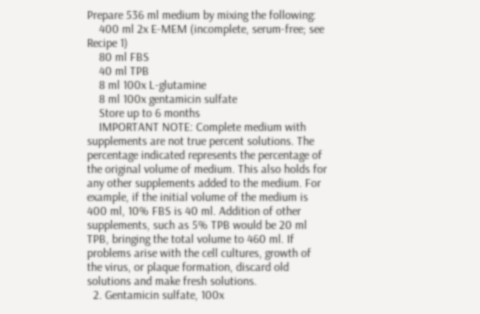Prepare 536 ml medium by mixing the following:
    400 ml 2x E-MEM (incomplete, serum-free; see Recipe 1)
    80 ml FBS
    40 ml TPB
    8 ml 100x L-glutamine
    8 ml 100x gentamicin sulfate
    Store up to 6 months
    IMPORTANT NOTE: Complete medium with supplements are not true percent solutions. The percentage indicated represents the percentage of the original volume of medium. This also holds for any other supplements added to the medium. For example, if the initial volume of the medium is 400 ml, 10% FBS is 40 ml. Addition of other supplements, such as 5% TPB would be 20 ml TPB, bringing the total volume to 460 ml. If problems arise with the cell cultures, growth of the virus, or plaque formation, discard old solutions and make fresh solutions.
  2. Gentamicin sulfate, 100x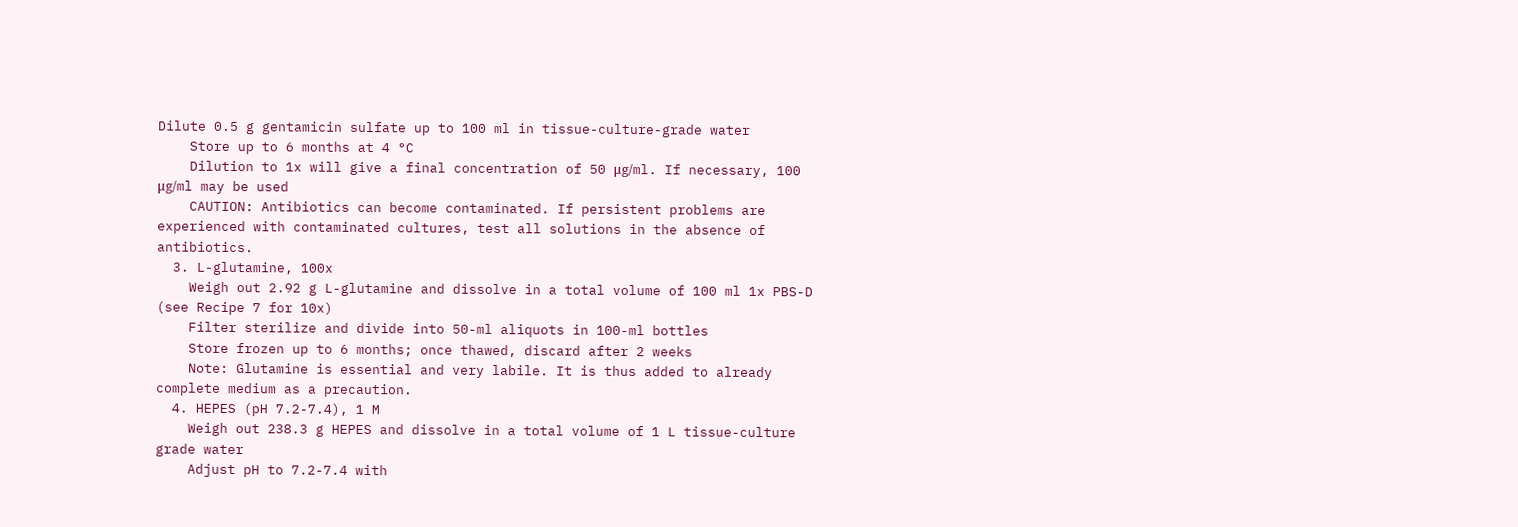Dilute 0.5 g gentamicin sulfate up to 100 ml in tissue-culture-grade water
    Store up to 6 months at 4 °C
    Dilution to 1x will give a final concentration of 50 μg/ml. If necessary, 100 μg/ml may be used
    CAUTION: Antibiotics can become contaminated. If persistent problems are experienced with contaminated cultures, test all solutions in the absence of antibiotics.
  3. L-glutamine, 100x
    Weigh out 2.92 g L-glutamine and dissolve in a total volume of 100 ml 1x PBS-D (see Recipe 7 for 10x)
    Filter sterilize and divide into 50-ml aliquots in 100-ml bottles
    Store frozen up to 6 months; once thawed, discard after 2 weeks
    Note: Glutamine is essential and very labile. It is thus added to already complete medium as a precaution.
  4. HEPES (pH 7.2-7.4), 1 M
    Weigh out 238.3 g HEPES and dissolve in a total volume of 1 L tissue-culture grade water
    Adjust pH to 7.2-7.4 with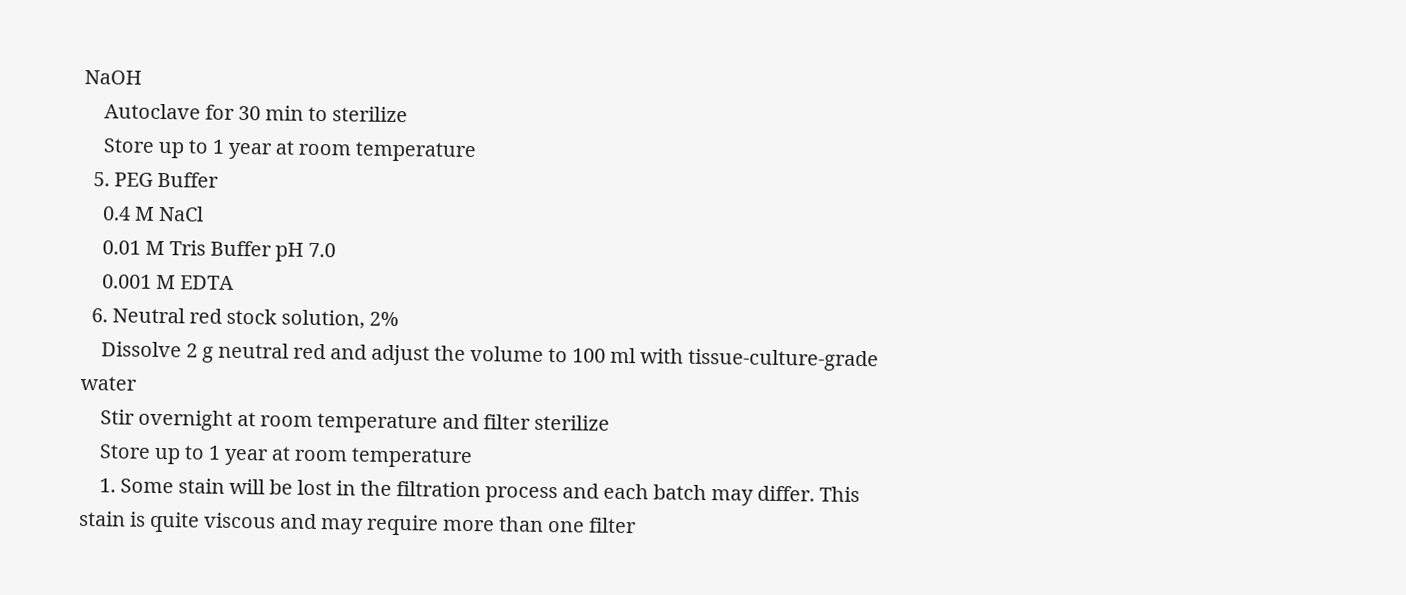NaOH
    Autoclave for 30 min to sterilize
    Store up to 1 year at room temperature
  5. PEG Buffer
    0.4 M NaCl
    0.01 M Tris Buffer pH 7.0
    0.001 M EDTA
  6. Neutral red stock solution, 2%
    Dissolve 2 g neutral red and adjust the volume to 100 ml with tissue-culture-grade water
    Stir overnight at room temperature and filter sterilize
    Store up to 1 year at room temperature
    1. Some stain will be lost in the filtration process and each batch may differ. This stain is quite viscous and may require more than one filter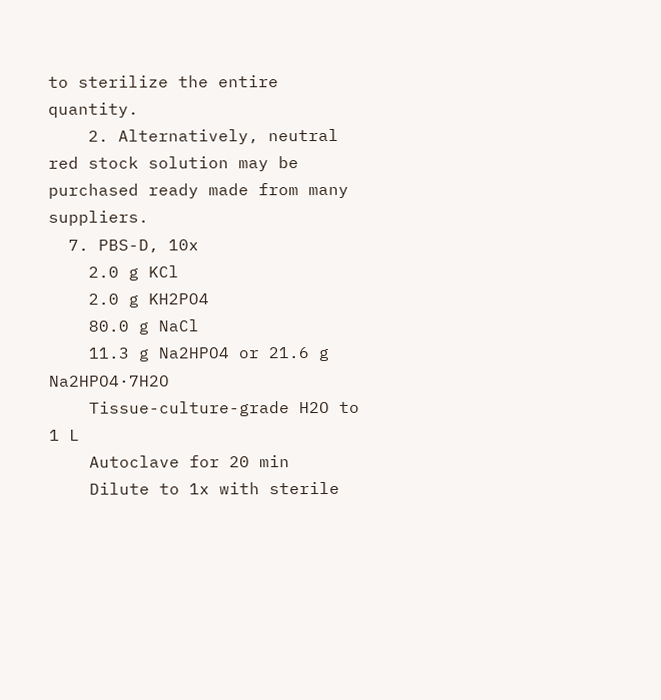to sterilize the entire quantity.
    2. Alternatively, neutral red stock solution may be purchased ready made from many suppliers.
  7. PBS-D, 10x
    2.0 g KCl
    2.0 g KH2PO4
    80.0 g NaCl
    11.3 g Na2HPO4 or 21.6 g Na2HPO4·7H2O
    Tissue-culture-grade H2O to 1 L
    Autoclave for 20 min
    Dilute to 1x with sterile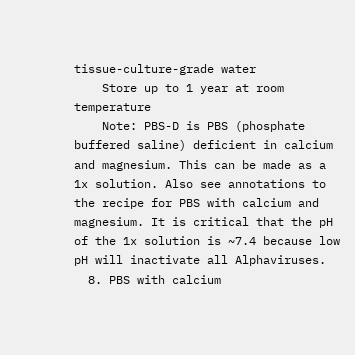tissue-culture-grade water
    Store up to 1 year at room temperature
    Note: PBS-D is PBS (phosphate buffered saline) deficient in calcium and magnesium. This can be made as a 1x solution. Also see annotations to the recipe for PBS with calcium and magnesium. It is critical that the pH of the 1x solution is ~7.4 because low pH will inactivate all Alphaviruses.
  8. PBS with calcium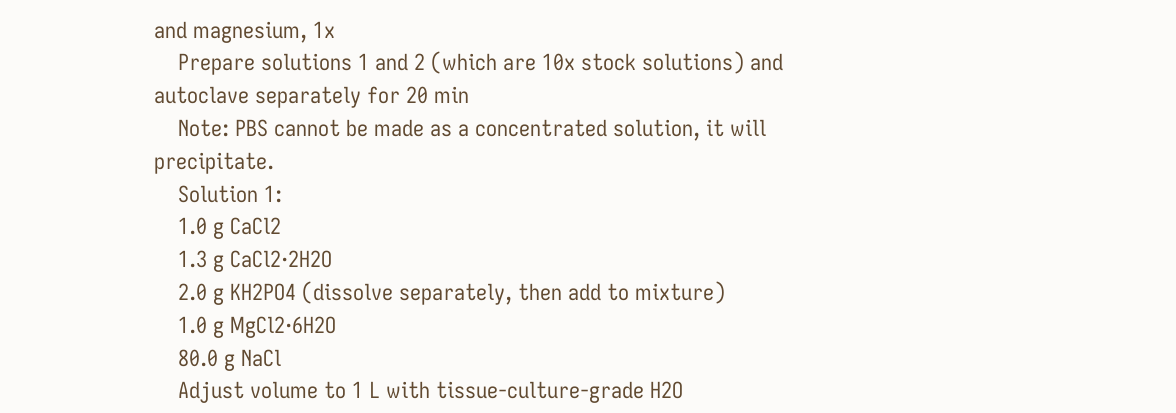and magnesium, 1x
    Prepare solutions 1 and 2 (which are 10x stock solutions) and autoclave separately for 20 min
    Note: PBS cannot be made as a concentrated solution, it will precipitate.
    Solution 1:
    1.0 g CaCl2
    1.3 g CaCl2·2H2O
    2.0 g KH2PO4 (dissolve separately, then add to mixture)
    1.0 g MgCl2·6H2O
    80.0 g NaCl
    Adjust volume to 1 L with tissue-culture-grade H2O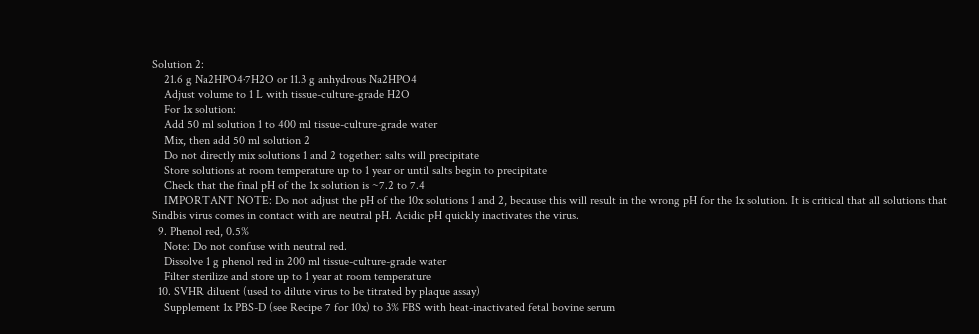Solution 2:
    21.6 g Na2HPO4·7H2O or 11.3 g anhydrous Na2HPO4
    Adjust volume to 1 L with tissue-culture-grade H2O
    For 1x solution:
    Add 50 ml solution 1 to 400 ml tissue-culture-grade water
    Mix, then add 50 ml solution 2
    Do not directly mix solutions 1 and 2 together: salts will precipitate
    Store solutions at room temperature up to 1 year or until salts begin to precipitate
    Check that the final pH of the 1x solution is ~7.2 to 7.4
    IMPORTANT NOTE: Do not adjust the pH of the 10x solutions 1 and 2, because this will result in the wrong pH for the 1x solution. It is critical that all solutions that Sindbis virus comes in contact with are neutral pH. Acidic pH quickly inactivates the virus.
  9. Phenol red, 0.5%
    Note: Do not confuse with neutral red.
    Dissolve 1 g phenol red in 200 ml tissue-culture-grade water
    Filter sterilize and store up to 1 year at room temperature
  10. SVHR diluent (used to dilute virus to be titrated by plaque assay)
    Supplement 1x PBS-D (see Recipe 7 for 10x) to 3% FBS with heat-inactivated fetal bovine serum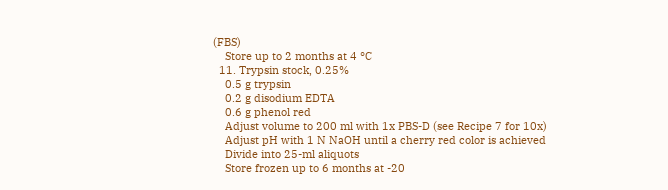(FBS)
    Store up to 2 months at 4 °C
  11. Trypsin stock, 0.25%
    0.5 g trypsin
    0.2 g disodium EDTA
    0.6 g phenol red
    Adjust volume to 200 ml with 1x PBS-D (see Recipe 7 for 10x)
    Adjust pH with 1 N NaOH until a cherry red color is achieved
    Divide into 25-ml aliquots
    Store frozen up to 6 months at -20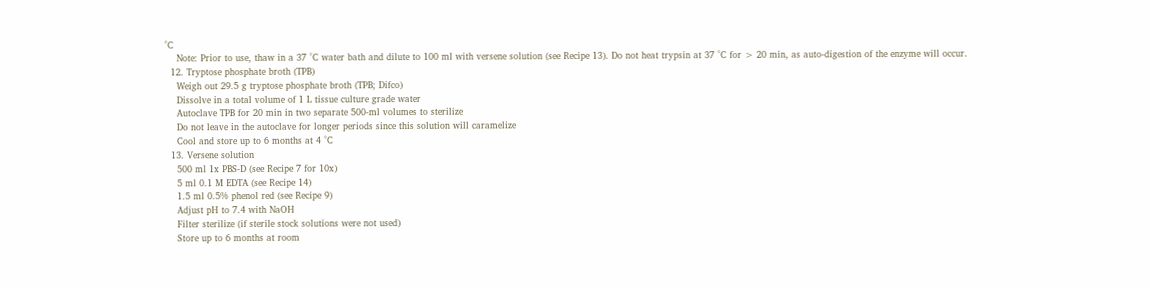°C
    Note: Prior to use, thaw in a 37 °C water bath and dilute to 100 ml with versene solution (see Recipe 13). Do not heat trypsin at 37 °C for > 20 min, as auto-digestion of the enzyme will occur.
  12. Tryptose phosphate broth (TPB)
    Weigh out 29.5 g tryptose phosphate broth (TPB; Difco)
    Dissolve in a total volume of 1 L tissue culture grade water
    Autoclave TPB for 20 min in two separate 500-ml volumes to sterilize
    Do not leave in the autoclave for longer periods since this solution will caramelize
    Cool and store up to 6 months at 4 °C
  13. Versene solution
    500 ml 1x PBS-D (see Recipe 7 for 10x)
    5 ml 0.1 M EDTA (see Recipe 14)
    1.5 ml 0.5% phenol red (see Recipe 9)
    Adjust pH to 7.4 with NaOH
    Filter sterilize (if sterile stock solutions were not used)
    Store up to 6 months at room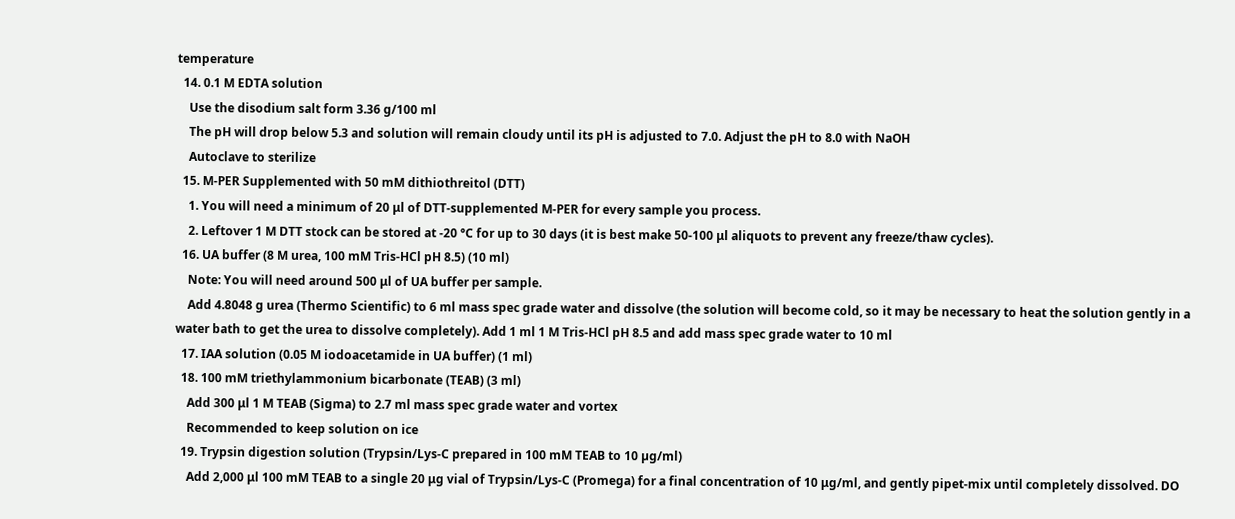temperature
  14. 0.1 M EDTA solution
    Use the disodium salt form 3.36 g/100 ml
    The pH will drop below 5.3 and solution will remain cloudy until its pH is adjusted to 7.0. Adjust the pH to 8.0 with NaOH
    Autoclave to sterilize
  15. M-PER Supplemented with 50 mM dithiothreitol (DTT)
    1. You will need a minimum of 20 μl of DTT-supplemented M-PER for every sample you process.
    2. Leftover 1 M DTT stock can be stored at -20 °C for up to 30 days (it is best make 50-100 μl aliquots to prevent any freeze/thaw cycles).
  16. UA buffer (8 M urea, 100 mM Tris-HCl pH 8.5) (10 ml)
    Note: You will need around 500 μl of UA buffer per sample.
    Add 4.8048 g urea (Thermo Scientific) to 6 ml mass spec grade water and dissolve (the solution will become cold, so it may be necessary to heat the solution gently in a water bath to get the urea to dissolve completely). Add 1 ml 1 M Tris-HCl pH 8.5 and add mass spec grade water to 10 ml
  17. IAA solution (0.05 M iodoacetamide in UA buffer) (1 ml)
  18. 100 mM triethylammonium bicarbonate (TEAB) (3 ml)
    Add 300 μl 1 M TEAB (Sigma) to 2.7 ml mass spec grade water and vortex
    Recommended to keep solution on ice
  19. Trypsin digestion solution (Trypsin/Lys-C prepared in 100 mM TEAB to 10 µg/ml)
    Add 2,000 μl 100 mM TEAB to a single 20 μg vial of Trypsin/Lys-C (Promega) for a final concentration of 10 μg/ml, and gently pipet-mix until completely dissolved. DO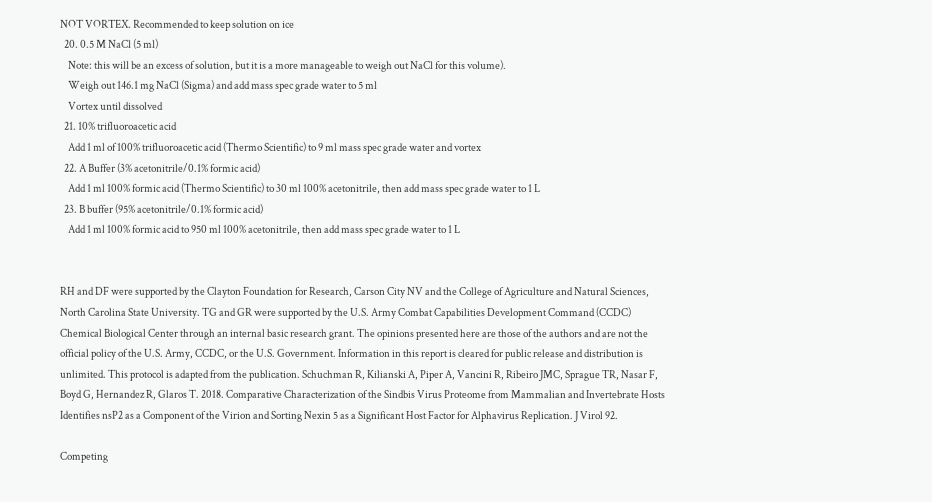NOT VORTEX. Recommended to keep solution on ice
  20. 0.5 M NaCl (5 ml)
    Note: this will be an excess of solution, but it is a more manageable to weigh out NaCl for this volume).
    Weigh out 146.1 mg NaCl (Sigma) and add mass spec grade water to 5 ml
    Vortex until dissolved
  21. 10% trifluoroacetic acid
    Add 1 ml of 100% trifluoroacetic acid (Thermo Scientific) to 9 ml mass spec grade water and vortex
  22. A Buffer (3% acetonitrile/0.1% formic acid)
    Add 1 ml 100% formic acid (Thermo Scientific) to 30 ml 100% acetonitrile, then add mass spec grade water to 1 L
  23. B buffer (95% acetonitrile/0.1% formic acid)
    Add 1 ml 100% formic acid to 950 ml 100% acetonitrile, then add mass spec grade water to 1 L


RH and DF were supported by the Clayton Foundation for Research, Carson City NV and the College of Agriculture and Natural Sciences, North Carolina State University. TG and GR were supported by the U.S. Army Combat Capabilities Development Command (CCDC) Chemical Biological Center through an internal basic research grant. The opinions presented here are those of the authors and are not the official policy of the U.S. Army, CCDC, or the U.S. Government. Information in this report is cleared for public release and distribution is unlimited. This protocol is adapted from the publication. Schuchman R, Kilianski A, Piper A, Vancini R, Ribeiro JMC, Sprague TR, Nasar F, Boyd G, Hernandez R, Glaros T. 2018. Comparative Characterization of the Sindbis Virus Proteome from Mammalian and Invertebrate Hosts Identifies nsP2 as a Component of the Virion and Sorting Nexin 5 as a Significant Host Factor for Alphavirus Replication. J Virol 92.

Competing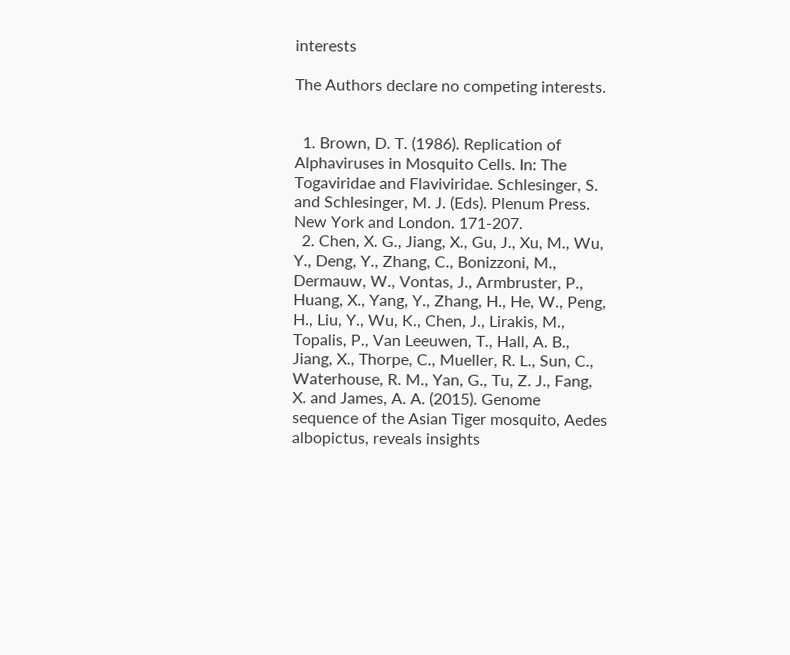interests

The Authors declare no competing interests.


  1. Brown, D. T. (1986). Replication of Alphaviruses in Mosquito Cells. In: The Togaviridae and Flaviviridae. Schlesinger, S. and Schlesinger, M. J. (Eds). Plenum Press. New York and London. 171-207.
  2. Chen, X. G., Jiang, X., Gu, J., Xu, M., Wu, Y., Deng, Y., Zhang, C., Bonizzoni, M., Dermauw, W., Vontas, J., Armbruster, P., Huang, X., Yang, Y., Zhang, H., He, W., Peng, H., Liu, Y., Wu, K., Chen, J., Lirakis, M., Topalis, P., Van Leeuwen, T., Hall, A. B., Jiang, X., Thorpe, C., Mueller, R. L., Sun, C., Waterhouse, R. M., Yan, G., Tu, Z. J., Fang, X. and James, A. A. (2015). Genome sequence of the Asian Tiger mosquito, Aedes albopictus, reveals insights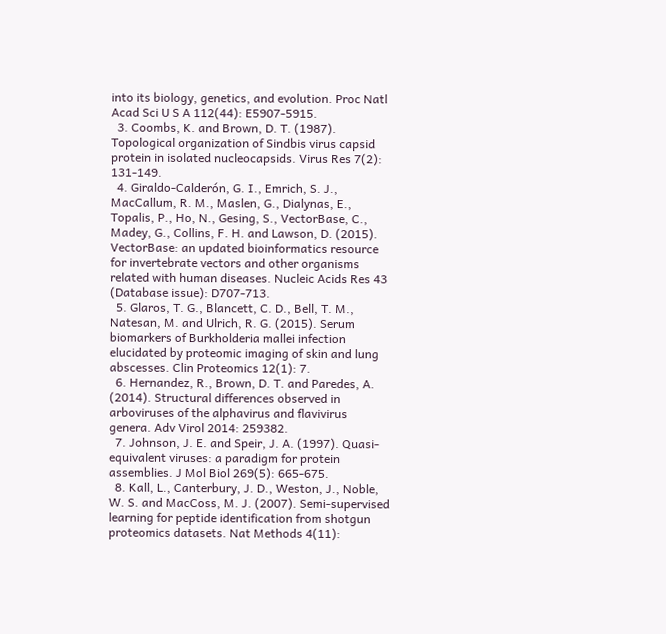into its biology, genetics, and evolution. Proc Natl Acad Sci U S A 112(44): E5907-5915.
  3. Coombs, K. and Brown, D. T. (1987). Topological organization of Sindbis virus capsid protein in isolated nucleocapsids. Virus Res 7(2): 131-149.
  4. Giraldo-Calderón, G. I., Emrich, S. J., MacCallum, R. M., Maslen, G., Dialynas, E., Topalis, P., Ho, N., Gesing, S., VectorBase, C., Madey, G., Collins, F. H. and Lawson, D. (2015). VectorBase: an updated bioinformatics resource for invertebrate vectors and other organisms related with human diseases. Nucleic Acids Res 43 (Database issue): D707-713.
  5. Glaros, T. G., Blancett, C. D., Bell, T. M., Natesan, M. and Ulrich, R. G. (2015). Serum biomarkers of Burkholderia mallei infection elucidated by proteomic imaging of skin and lung abscesses. Clin Proteomics 12(1): 7.
  6. Hernandez, R., Brown, D. T. and Paredes, A. (2014). Structural differences observed in arboviruses of the alphavirus and flavivirus genera. Adv Virol 2014: 259382.
  7. Johnson, J. E. and Speir, J. A. (1997). Quasi-equivalent viruses: a paradigm for protein assemblies. J Mol Biol 269(5): 665-675.
  8. Kall, L., Canterbury, J. D., Weston, J., Noble, W. S. and MacCoss, M. J. (2007). Semi-supervised learning for peptide identification from shotgun proteomics datasets. Nat Methods 4(11):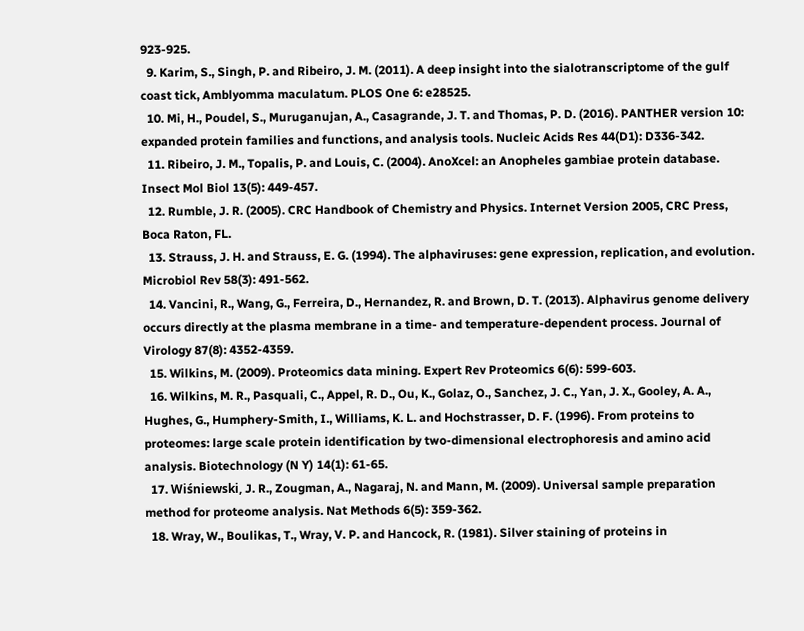923-925.
  9. Karim, S., Singh, P. and Ribeiro, J. M. (2011). A deep insight into the sialotranscriptome of the gulf coast tick, Amblyomma maculatum. PLOS One 6: e28525.
  10. Mi, H., Poudel, S., Muruganujan, A., Casagrande, J. T. and Thomas, P. D. (2016). PANTHER version 10: expanded protein families and functions, and analysis tools. Nucleic Acids Res 44(D1): D336-342.
  11. Ribeiro, J. M., Topalis, P. and Louis, C. (2004). AnoXcel: an Anopheles gambiae protein database. Insect Mol Biol 13(5): 449-457.
  12. Rumble, J. R. (2005). CRC Handbook of Chemistry and Physics. Internet Version 2005, CRC Press, Boca Raton, FL.
  13. Strauss, J. H. and Strauss, E. G. (1994). The alphaviruses: gene expression, replication, and evolution. Microbiol Rev 58(3): 491-562.
  14. Vancini, R., Wang, G., Ferreira, D., Hernandez, R. and Brown, D. T. (2013). Alphavirus genome delivery occurs directly at the plasma membrane in a time- and temperature-dependent process. Journal of Virology 87(8): 4352-4359.
  15. Wilkins, M. (2009). Proteomics data mining. Expert Rev Proteomics 6(6): 599-603.
  16. Wilkins, M. R., Pasquali, C., Appel, R. D., Ou, K., Golaz, O., Sanchez, J. C., Yan, J. X., Gooley, A. A., Hughes, G., Humphery-Smith, I., Williams, K. L. and Hochstrasser, D. F. (1996). From proteins to proteomes: large scale protein identification by two-dimensional electrophoresis and amino acid analysis. Biotechnology (N Y) 14(1): 61-65.
  17. Wiśniewski, J. R., Zougman, A., Nagaraj, N. and Mann, M. (2009). Universal sample preparation method for proteome analysis. Nat Methods 6(5): 359-362.
  18. Wray, W., Boulikas, T., Wray, V. P. and Hancock, R. (1981). Silver staining of proteins in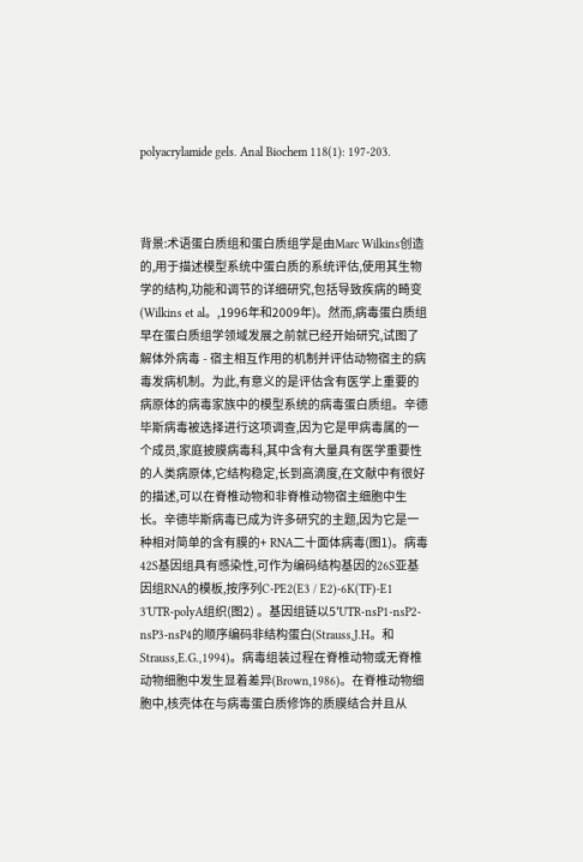polyacrylamide gels. Anal Biochem 118(1): 197-203.



背景:术语蛋白质组和蛋白质组学是由Marc Wilkins创造的,用于描述模型系统中蛋白质的系统评估,使用其生物学的结构,功能和调节的详细研究,包括导致疾病的畸变(Wilkins et al。,1996年和2009年)。然而,病毒蛋白质组早在蛋白质组学领域发展之前就已经开始研究,试图了解体外病毒 - 宿主相互作用的机制并评估动物宿主的病毒发病机制。为此,有意义的是评估含有医学上重要的病原体的病毒家族中的模型系统的病毒蛋白质组。辛德毕斯病毒被选择进行这项调查,因为它是甲病毒属的一个成员,家庭披膜病毒科,其中含有大量具有医学重要性的人类病原体,它结构稳定,长到高滴度,在文献中有很好的描述,可以在脊椎动物和非脊椎动物宿主细胞中生长。辛德毕斯病毒已成为许多研究的主题,因为它是一种相对简单的含有膜的+ RNA二十面体病毒(图1)。病毒42S基因组具有感染性,可作为编码结构基因的26S亚基因组RNA的模板,按序列C-PE2(E3 / E2)-6K(TF)-E1 3'UTR-polyA组织(图2) 。基因组链以5'UTR-nsP1-nsP2-nsP3-nsP4的顺序编码非结构蛋白(Strauss,J.H。和Strauss,E.G.,1994)。病毒组装过程在脊椎动物或无脊椎动物细胞中发生显着差异(Brown,1986)。在脊椎动物细胞中,核壳体在与病毒蛋白质修饰的质膜结合并且从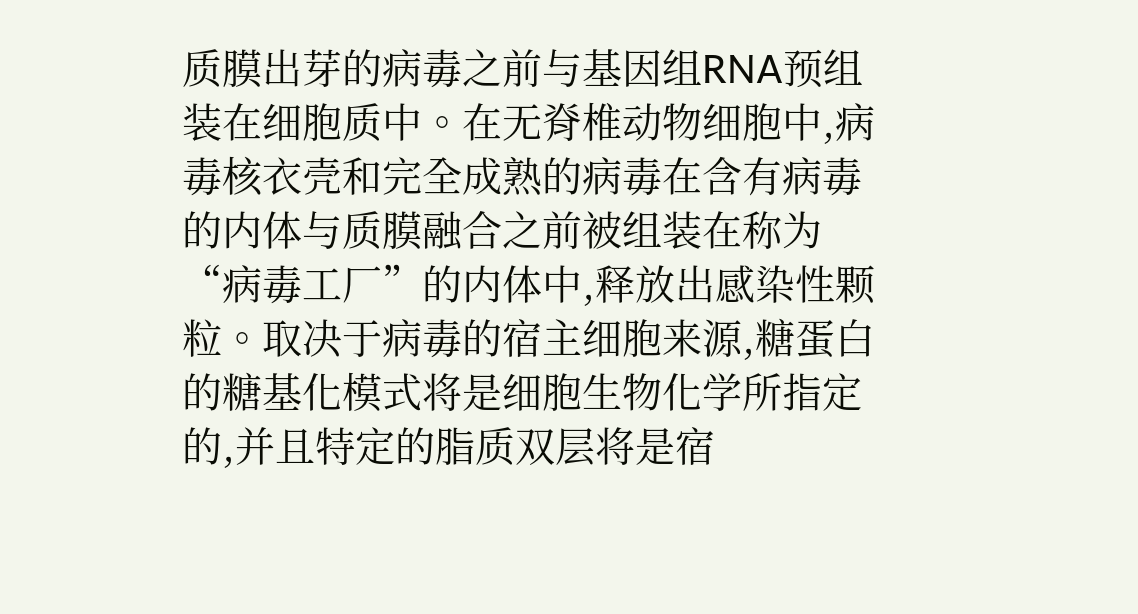质膜出芽的病毒之前与基因组RNA预组装在细胞质中。在无脊椎动物细胞中,病毒核衣壳和完全成熟的病毒在含有病毒的内体与质膜融合之前被组装在称为“病毒工厂”的内体中,释放出感染性颗粒。取决于病毒的宿主细胞来源,糖蛋白的糖基化模式将是细胞生物化学所指定的,并且特定的脂质双层将是宿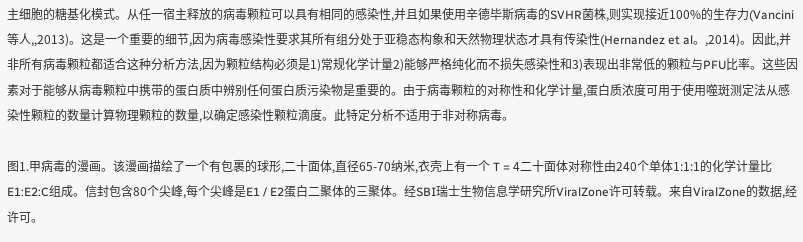主细胞的糖基化模式。从任一宿主释放的病毒颗粒可以具有相同的感染性,并且如果使用辛德毕斯病毒的SVHR菌株,则实现接近100%的生存力(Vancini 等人,,2013)。这是一个重要的细节,因为病毒感染性要求其所有组分处于亚稳态构象和天然物理状态才具有传染性(Hernandez et al。,2014)。因此,并非所有病毒颗粒都适合这种分析方法,因为颗粒结构必须是1)常规化学计量2)能够严格纯化而不损失感染性和3)表现出非常低的颗粒与PFU比率。这些因素对于能够从病毒颗粒中携带的蛋白质中辨别任何蛋白质污染物是重要的。由于病毒颗粒的对称性和化学计量,蛋白质浓度可用于使用噬斑测定法从感染性颗粒的数量计算物理颗粒的数量,以确定感染性颗粒滴度。此特定分析不适用于非对称病毒。

图1.甲病毒的漫画。该漫画描绘了一个有包裹的球形,二十面体,直径65-70纳米,衣壳上有一个 T = 4二十面体对称性由240个单体1:1:1的化学计量比E1:E2:C组成。信封包含80个尖峰,每个尖峰是E1 / E2蛋白二聚体的三聚体。经SBI瑞士生物信息学研究所ViralZone许可转载。来自ViralZone的数据,经许可。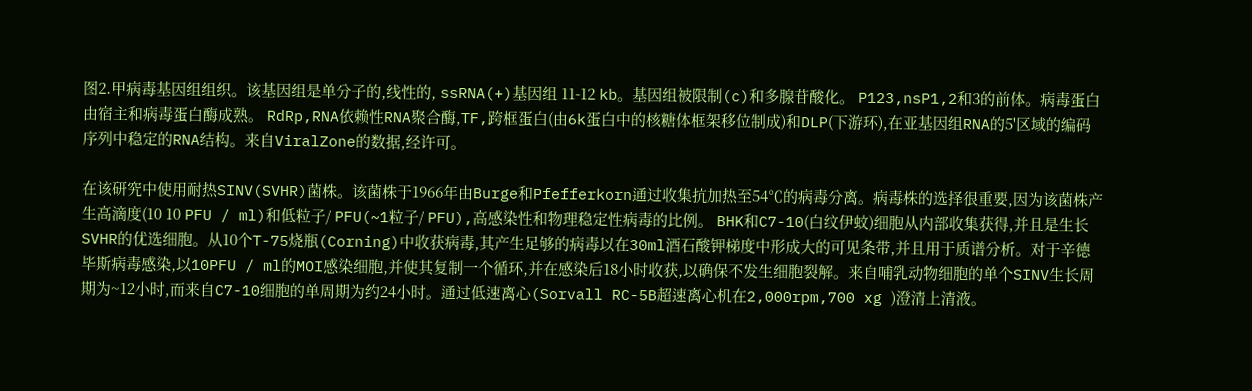图2.甲病毒基因组组织。该基因组是单分子的,线性的, ssRNA(+)基因组 11-12 kb。基因组被限制(c)和多腺苷酸化。 P123,nsP1,2和3的前体。病毒蛋白由宿主和病毒蛋白酶成熟。 RdRp,RNA依赖性RNA聚合酶,TF,跨框蛋白(由6k蛋白中的核糖体框架移位制成)和DLP(下游环),在亚基因组RNA的5'区域的编码序列中稳定的RNA结构。来自ViralZone的数据,经许可。

在该研究中使用耐热SINV(SVHR)菌株。该菌株于1966年由Burge和Pfefferkorn通过收集抗加热至54℃的病毒分离。病毒株的选择很重要,因为该菌株产生高滴度(10 10 PFU / ml)和低粒子/ PFU(~1粒子/ PFU),高感染性和物理稳定性病毒的比例。 BHK和C7-10(白纹伊蚊)细胞从内部收集获得,并且是生长SVHR的优选细胞。从10个T-75烧瓶(Corning)中收获病毒,其产生足够的病毒以在30ml酒石酸钾梯度中形成大的可见条带,并且用于质谱分析。对于辛德毕斯病毒感染,以10PFU / ml的MOI感染细胞,并使其复制一个循环,并在感染后18小时收获,以确保不发生细胞裂解。来自哺乳动物细胞的单个SINV生长周期为~12小时,而来自C7-10细胞的单周期为约24小时。通过低速离心(Sorvall RC-5B超速离心机在2,000rpm,700 xg )澄清上清液。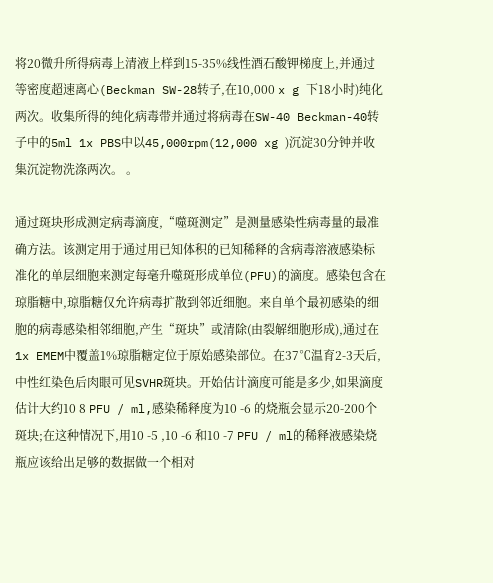将20微升所得病毒上清液上样到15-35%线性酒石酸钾梯度上,并通过等密度超速离心(Beckman SW-28转子,在10,000 x g 下18小时)纯化两次。收集所得的纯化病毒带并通过将病毒在SW-40 Beckman-40转子中的5ml 1x PBS中以45,000rpm(12,000 xg )沉淀30分钟并收集沉淀物洗涤两次。 。

通过斑块形成测定病毒滴度,“噬斑测定”是测量感染性病毒量的最准确方法。该测定用于通过用已知体积的已知稀释的含病毒溶液感染标准化的单层细胞来测定每毫升噬斑形成单位(PFU)的滴度。感染包含在琼脂糖中,琼脂糖仅允许病毒扩散到邻近细胞。来自单个最初感染的细胞的病毒感染相邻细胞,产生“斑块”或清除(由裂解细胞形成),通过在1x EMEM中覆盖1%琼脂糖定位于原始感染部位。在37℃温育2-3天后,中性红染色后肉眼可见SVHR斑块。开始估计滴度可能是多少,如果滴度估计大约10 8 PFU / ml,感染稀释度为10 -6 的烧瓶会显示20-200个斑块;在这种情况下,用10 -5 ,10 -6 和10 -7 PFU / ml的稀释液感染烧瓶应该给出足够的数据做一个相对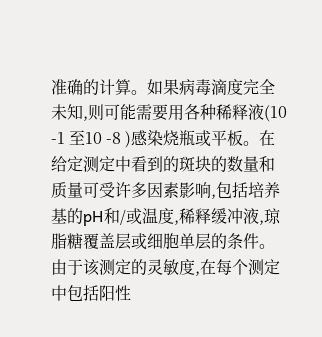准确的计算。如果病毒滴度完全未知,则可能需要用各种稀释液(10 -1 至10 -8 )感染烧瓶或平板。在给定测定中看到的斑块的数量和质量可受许多因素影响,包括培养基的pH和/或温度,稀释缓冲液,琼脂糖覆盖层或细胞单层的条件。由于该测定的灵敏度,在每个测定中包括阳性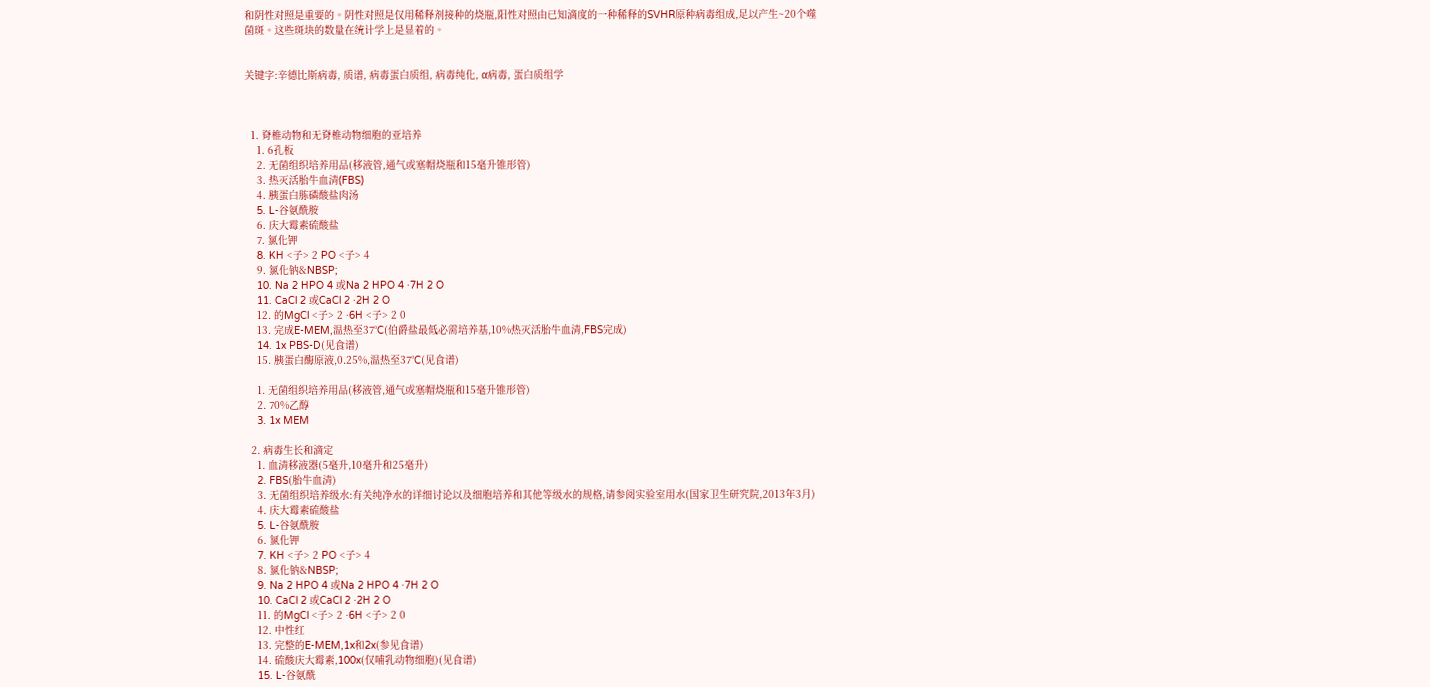和阴性对照是重要的。阴性对照是仅用稀释剂接种的烧瓶,阳性对照由已知滴度的一种稀释的SVHR原种病毒组成,足以产生~20个噬菌斑。这些斑块的数量在统计学上是显着的。


关键字:辛德比斯病毒, 质谱, 病毒蛋白质组, 病毒纯化, α病毒, 蛋白质组学



  1. 脊椎动物和无脊椎动物细胞的亚培养
    1. 6孔板
    2. 无菌组织培养用品(移液管,通气或塞帽烧瓶和15毫升锥形管)
    3. 热灭活胎牛血清(FBS)
    4. 胰蛋白胨磷酸盐肉汤
    5. L-谷氨酰胺
    6. 庆大霉素硫酸盐
    7. 氯化钾
    8. KH <子> 2 PO <子> 4
    9. 氯化钠&NBSP;
    10. Na 2 HPO 4 或Na 2 HPO 4 ·7H 2 O
    11. CaCl 2 或CaCl 2 ·2H 2 O
    12. 的MgCl <子> 2 ·6H <子> 2 0
    13. 完成E-MEM,温热至37°C(伯爵盐最低必需培养基,10%热灭活胎牛血清,FBS完成)
    14. 1x PBS-D(见食谱)
    15. 胰蛋白酶原液,0.25%,温热至37°C(见食谱)

    1. 无菌组织培养用品(移液管,通气或塞帽烧瓶和15毫升锥形管)
    2. 70%乙醇
    3. 1x MEM

  2. 病毒生长和滴定
    1. 血清移液器(5毫升,10毫升和25毫升)
    2. FBS(胎牛血清)
    3. 无菌组织培养级水:有关纯净水的详细讨论以及细胞培养和其他等级水的规格,请参阅实验室用水(国家卫生研究院,2013年3月)
    4. 庆大霉素硫酸盐
    5. L-谷氨酰胺
    6. 氯化钾
    7. KH <子> 2 PO <子> 4
    8. 氯化钠&NBSP;
    9. Na 2 HPO 4 或Na 2 HPO 4 ·7H 2 O
    10. CaCl 2 或CaCl 2 ·2H 2 O
    11. 的MgCl <子> 2 ·6H <子> 2 0
    12. 中性红
    13. 完整的E-MEM,1x和2x(参见食谱)
    14. 硫酸庆大霉素,100x(仅哺乳动物细胞)(见食谱)
    15. L-谷氨酰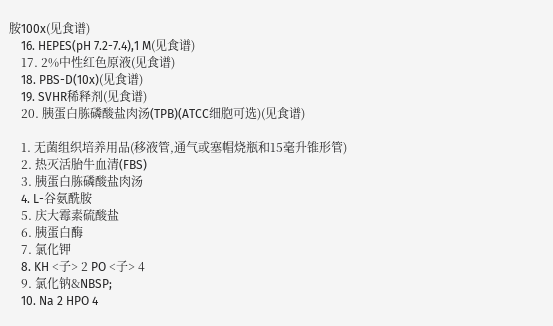胺100x(见食谱)
    16. HEPES(pH 7.2-7.4),1 M(见食谱)
    17. 2%中性红色原液(见食谱)
    18. PBS-D(10x)(见食谱)
    19. SVHR稀释剂(见食谱)
    20. 胰蛋白胨磷酸盐肉汤(TPB)(ATCC细胞可选)(见食谱)

    1. 无菌组织培养用品(移液管,通气或塞帽烧瓶和15毫升锥形管)
    2. 热灭活胎牛血清(FBS)
    3. 胰蛋白胨磷酸盐肉汤
    4. L-谷氨酰胺
    5. 庆大霉素硫酸盐
    6. 胰蛋白酶
    7. 氯化钾
    8. KH <子> 2 PO <子> 4
    9. 氯化钠&NBSP;
    10. Na 2 HPO 4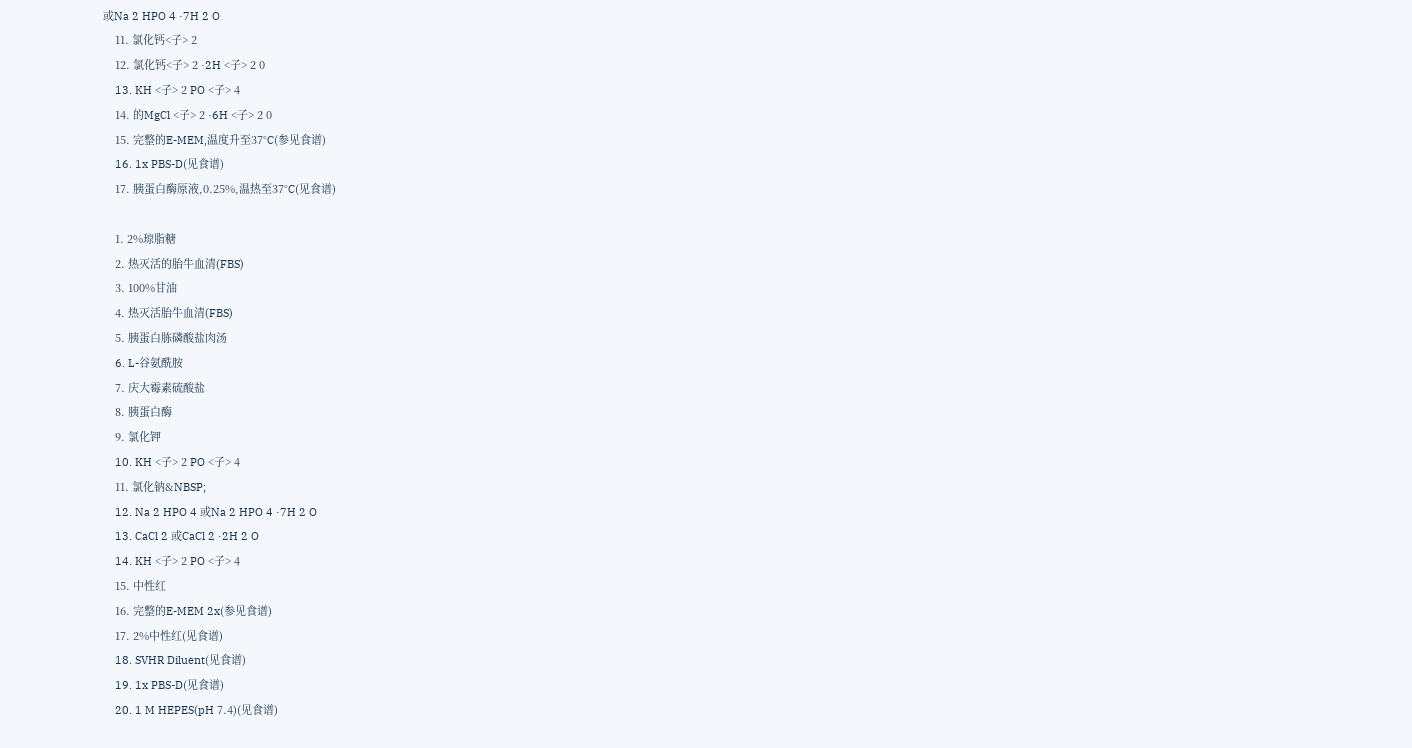或Na 2 HPO 4 ·7H 2 O
    11. 氯化钙<子> 2
    12. 氯化钙<子> 2 ·2H <子> 2 0
    13. KH <子> 2 PO <子> 4
    14. 的MgCl <子> 2 ·6H <子> 2 0
    15. 完整的E-MEM,温度升至37°C(参见食谱)
    16. 1x PBS-D(见食谱)
    17. 胰蛋白酶原液,0.25%,温热至37°C(见食谱)

    1. 2%琼脂糖
    2. 热灭活的胎牛血清(FBS)
    3. 100%甘油
    4. 热灭活胎牛血清(FBS)
    5. 胰蛋白胨磷酸盐肉汤
    6. L-谷氨酰胺
    7. 庆大霉素硫酸盐
    8. 胰蛋白酶
    9. 氯化钾
    10. KH <子> 2 PO <子> 4
    11. 氯化钠&NBSP;
    12. Na 2 HPO 4 或Na 2 HPO 4 ·7H 2 O
    13. CaCl 2 或CaCl 2 ·2H 2 O
    14. KH <子> 2 PO <子> 4
    15. 中性红
    16. 完整的E-MEM 2x(参见食谱)
    17. 2%中性红(见食谱)
    18. SVHR Diluent(见食谱)
    19. 1x PBS-D(见食谱)
    20. 1 M HEPES(pH 7.4)(见食谱)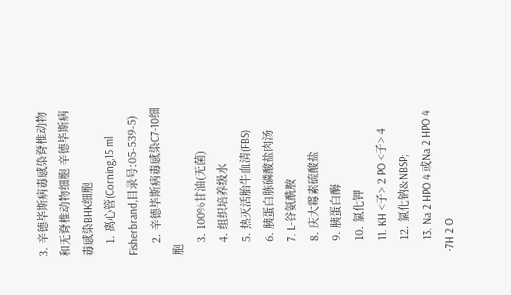3. 辛德毕斯病毒感染脊椎动物和无脊椎动物细胞 辛德毕斯病毒感染BHK细胞
    1. 离心管(Corning,15 ml Fisherbrand,目录号:05-539-5)
    2. 辛德毕斯病毒感染C7-10细胞
    3. 100%甘油(无菌)
    4. 组织培养级水
    5. 热灭活胎牛血清(FBS)
    6. 胰蛋白胨磷酸盐肉汤
    7. L-谷氨酰胺
    8. 庆大霉素硫酸盐
    9. 胰蛋白酶
    10. 氯化钾
    11. KH <子> 2 PO <子> 4
    12. 氯化钠&NBSP;
    13. Na 2 HPO 4 或Na 2 HPO 4 ·7H 2 O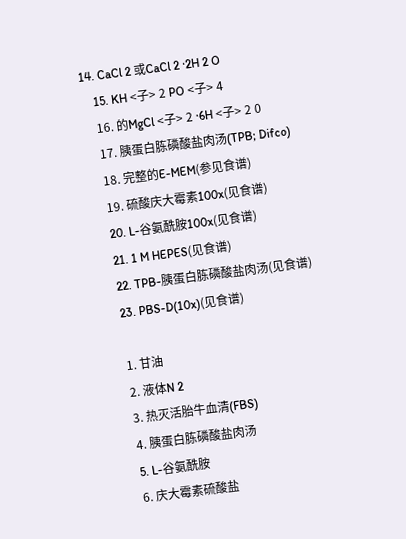14. CaCl 2 或CaCl 2 ·2H 2 O
    15. KH <子> 2 PO <子> 4
    16. 的MgCl <子> 2 ·6H <子> 2 0
    17. 胰蛋白胨磷酸盐肉汤(TPB; Difco)
    18. 完整的E-MEM(参见食谱)
    19. 硫酸庆大霉素100x(见食谱)
    20. L-谷氨酰胺100x(见食谱)
    21. 1 M HEPES(见食谱)
    22. TPB-胰蛋白胨磷酸盐肉汤(见食谱)
    23. PBS-D(10x)(见食谱)

    1. 甘油
    2. 液体N 2
    3. 热灭活胎牛血清(FBS)
    4. 胰蛋白胨磷酸盐肉汤
    5. L-谷氨酰胺
    6. 庆大霉素硫酸盐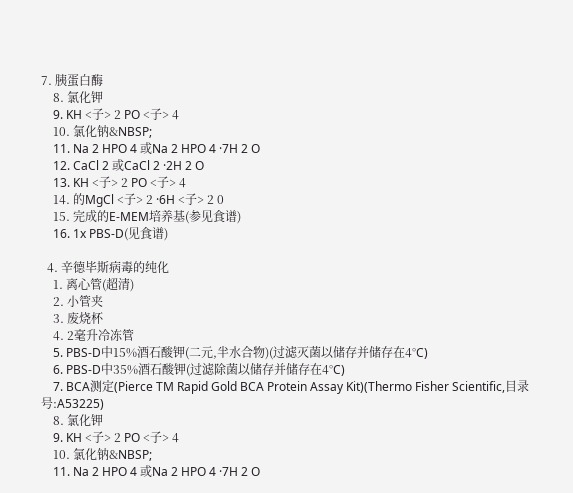7. 胰蛋白酶
    8. 氯化钾
    9. KH <子> 2 PO <子> 4
    10. 氯化钠&NBSP;
    11. Na 2 HPO 4 或Na 2 HPO 4 ·7H 2 O
    12. CaCl 2 或CaCl 2 ·2H 2 O
    13. KH <子> 2 PO <子> 4
    14. 的MgCl <子> 2 ·6H <子> 2 0
    15. 完成的E-MEM培养基(参见食谱)
    16. 1x PBS-D(见食谱)

  4. 辛德毕斯病毒的纯化
    1. 离心管(超清)
    2. 小管夹
    3. 废烧杯
    4. 2毫升冷冻管
    5. PBS-D中15%酒石酸钾(二元,半水合物)(过滤灭菌以储存并储存在4°C)
    6. PBS-D中35%酒石酸钾(过滤除菌以储存并储存在4°C)
    7. BCA测定(Pierce TM Rapid Gold BCA Protein Assay Kit)(Thermo Fisher Scientific,目录号:A53225)
    8. 氯化钾
    9. KH <子> 2 PO <子> 4
    10. 氯化钠&NBSP;
    11. Na 2 HPO 4 或Na 2 HPO 4 ·7H 2 O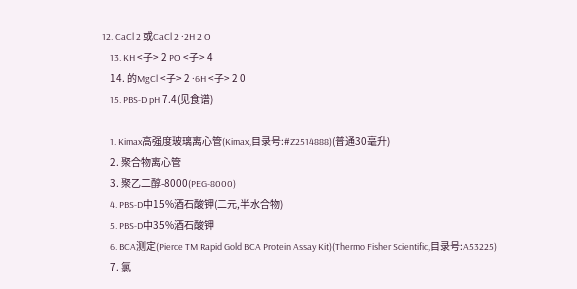12. CaCl 2 或CaCl 2 ·2H 2 O
    13. KH <子> 2 PO <子> 4
    14. 的MgCl <子> 2 ·6H <子> 2 0
    15. PBS-D pH 7.4(见食谱)

    1. Kimax高强度玻璃离心管(Kimax,目录号:#Z2514888)(普通30毫升)
    2. 聚合物离心管
    3. 聚乙二醇-8000(PEG-8000)
    4. PBS-D中15%酒石酸钾(二元,半水合物)
    5. PBS-D中35%酒石酸钾
    6. BCA测定(Pierce TM Rapid Gold BCA Protein Assay Kit)(Thermo Fisher Scientific,目录号:A53225)
    7. 氯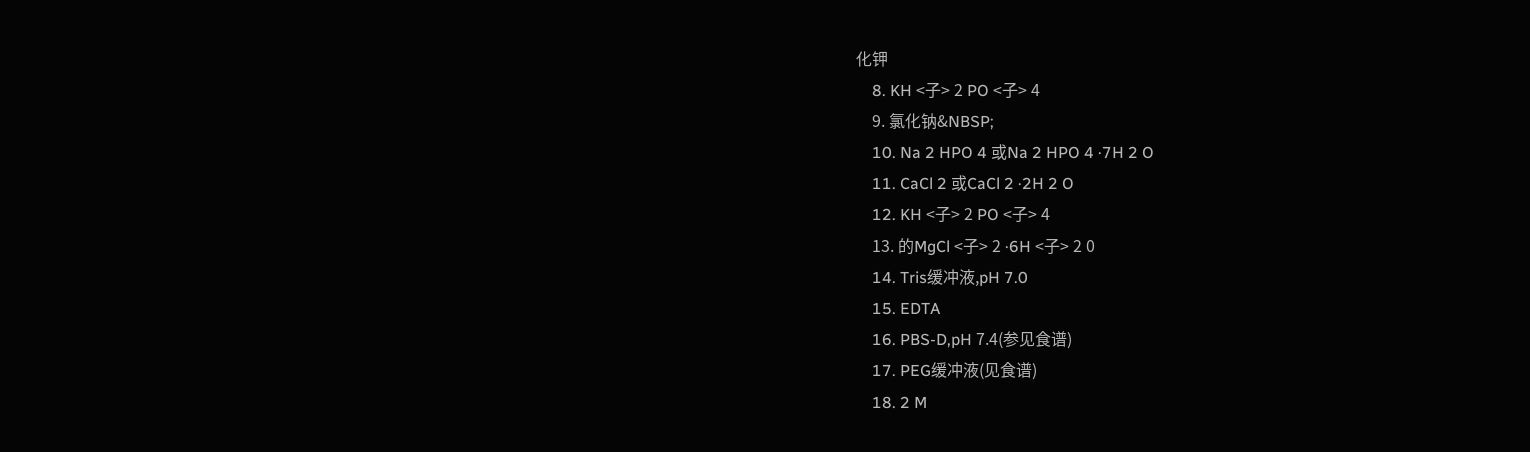化钾
    8. KH <子> 2 PO <子> 4
    9. 氯化钠&NBSP;
    10. Na 2 HPO 4 或Na 2 HPO 4 ·7H 2 O
    11. CaCl 2 或CaCl 2 ·2H 2 O
    12. KH <子> 2 PO <子> 4
    13. 的MgCl <子> 2 ·6H <子> 2 0
    14. Tris缓冲液,pH 7.0
    15. EDTA
    16. PBS-D,pH 7.4(参见食谱)
    17. PEG缓冲液(见食谱)
    18. 2 M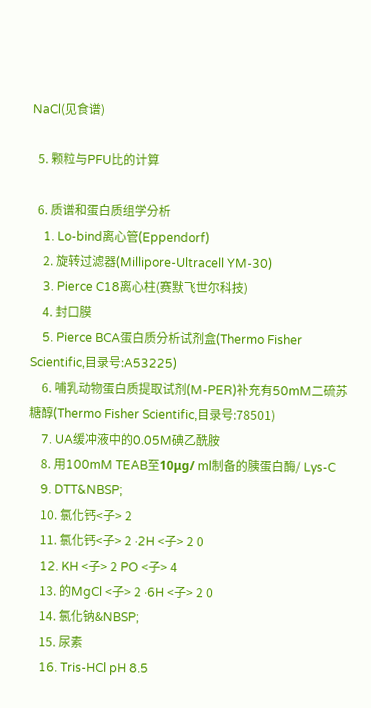NaCl(见食谱)

  5. 颗粒与PFU比的计算

  6. 质谱和蛋白质组学分析
    1. Lo-bind离心管(Eppendorf)
    2. 旋转过滤器(Millipore-Ultracell YM-30)
    3. Pierce C18离心柱(赛默飞世尔科技)
    4. 封口膜
    5. Pierce BCA蛋白质分析试剂盒(Thermo Fisher Scientific,目录号:A53225)
    6. 哺乳动物蛋白质提取试剂(M-PER)补充有50mM二硫苏糖醇(Thermo Fisher Scientific,目录号:78501)
    7. UA缓冲液中的0.05M碘乙酰胺
    8. 用100mM TEAB至10μg/ ml制备的胰蛋白酶/ Lys-C
    9. DTT&NBSP;
    10. 氯化钙<子> 2
    11. 氯化钙<子> 2 ·2H <子> 2 0
    12. KH <子> 2 PO <子> 4
    13. 的MgCl <子> 2 ·6H <子> 2 0
    14. 氯化钠&NBSP;
    15. 尿素
    16. Tris-HCl pH 8.5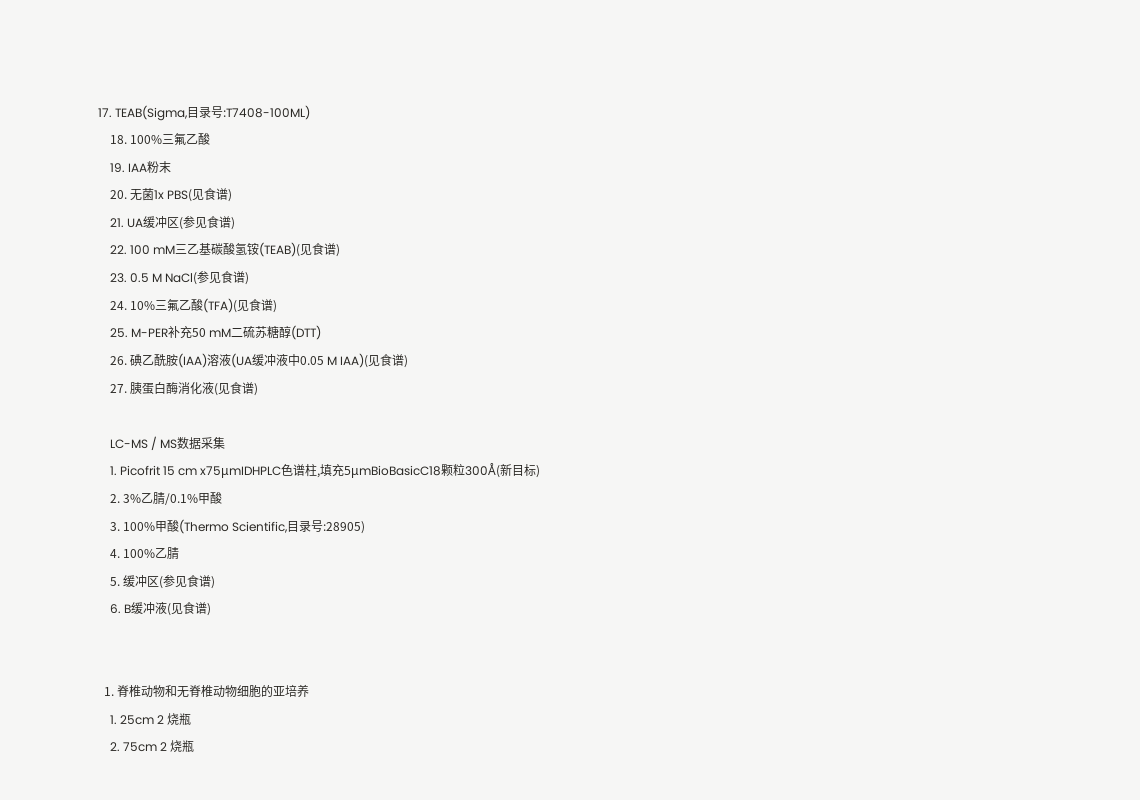17. TEAB(Sigma,目录号:T7408-100ML)
    18. 100%三氟乙酸
    19. IAA粉末
    20. 无菌1x PBS(见食谱)
    21. UA缓冲区(参见食谱)
    22. 100 mM三乙基碳酸氢铵(TEAB)(见食谱)
    23. 0.5 M NaCl(参见食谱)
    24. 10%三氟乙酸(TFA)(见食谱)
    25. M-PER补充50 mM二硫苏糖醇(DTT)
    26. 碘乙酰胺(IAA)溶液(UA缓冲液中0.05 M IAA)(见食谱)
    27. 胰蛋白酶消化液(见食谱)

    LC-MS / MS数据采集
    1. Picofrit 15 cm x75μmIDHPLC色谱柱,填充5μmBioBasicC18颗粒300Å(新目标)
    2. 3%乙腈/0.1%甲酸
    3. 100%甲酸(Thermo Scientific,目录号:28905)
    4. 100%乙腈
    5. 缓冲区(参见食谱)
    6. B缓冲液(见食谱)


  1. 脊椎动物和无脊椎动物细胞的亚培养
    1. 25cm 2 烧瓶
    2. 75cm 2 烧瓶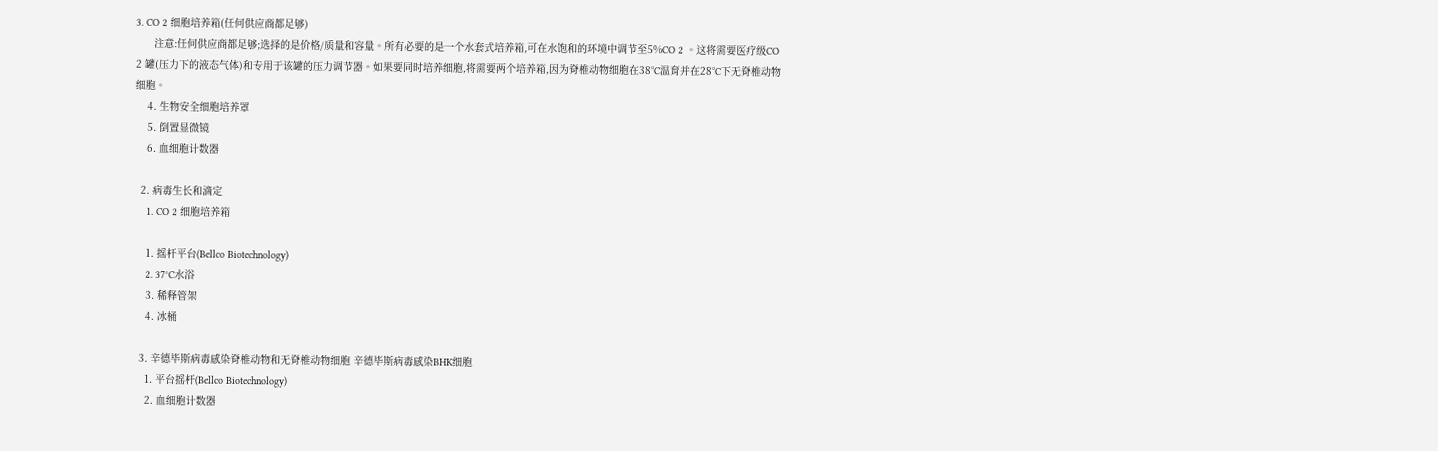3. CO 2 细胞培养箱(任何供应商都足够)
      注意:任何供应商都足够;选择的是价格/质量和容量。所有必要的是一个水套式培养箱,可在水饱和的环境中调节至5%CO 2 。这将需要医疗级CO 2 罐(压力下的液态气体)和专用于该罐的压力调节器。如果要同时培养细胞,将需要两个培养箱,因为脊椎动物细胞在38°C温育并在28°C下无脊椎动物细胞。
    4. 生物安全细胞培养罩
    5. 倒置显微镜
    6. 血细胞计数器

  2. 病毒生长和滴定
    1. CO 2 细胞培养箱

    1. 摇杆平台(Bellco Biotechnology)
    2. 37°C水浴
    3. 稀释管架
    4. 冰桶

  3. 辛德毕斯病毒感染脊椎动物和无脊椎动物细胞 辛德毕斯病毒感染BHK细胞
    1. 平台摇杆(Bellco Biotechnology)
    2. 血细胞计数器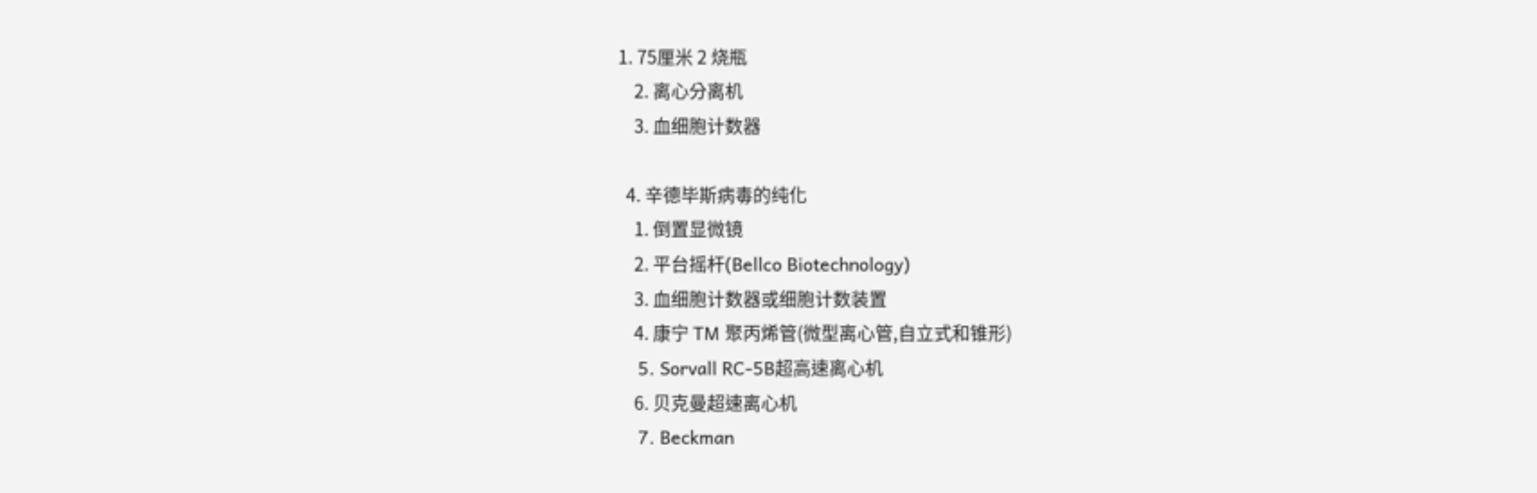1. 75厘米 2 烧瓶
    2. 离心分离机
    3. 血细胞计数器

  4. 辛德毕斯病毒的纯化
    1. 倒置显微镜
    2. 平台摇杆(Bellco Biotechnology)
    3. 血细胞计数器或细胞计数装置
    4. 康宁 TM 聚丙烯管(微型离心管,自立式和锥形)
    5. Sorvall RC-5B超高速离心机
    6. 贝克曼超速离心机
    7. Beckman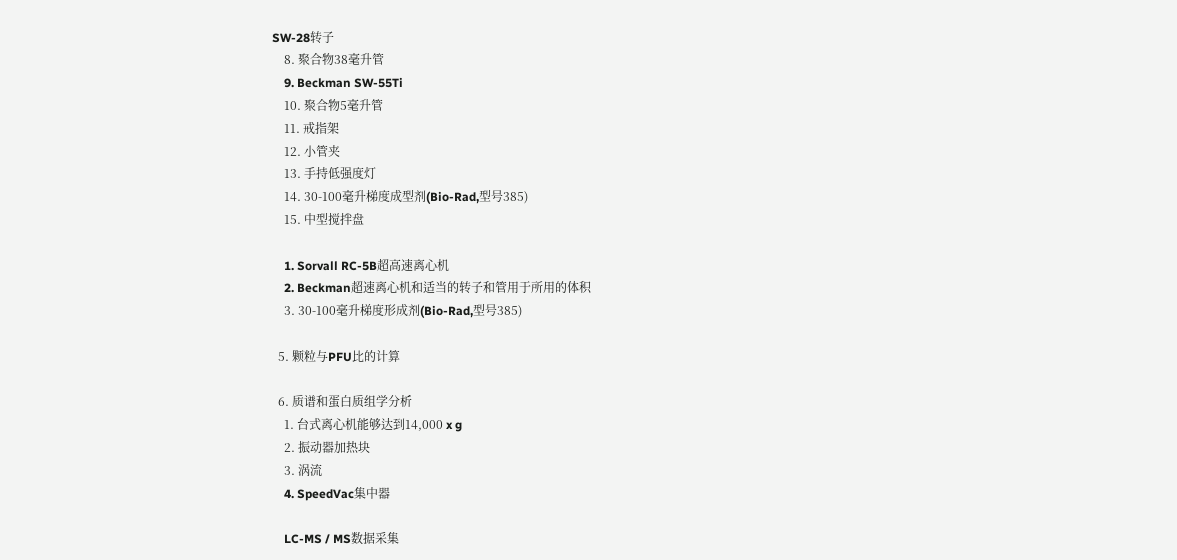SW-28转子
    8. 聚合物38毫升管
    9. Beckman SW-55Ti
    10. 聚合物5毫升管
    11. 戒指架
    12. 小管夹
    13. 手持低强度灯
    14. 30-100毫升梯度成型剂(Bio-Rad,型号385)
    15. 中型搅拌盘

    1. Sorvall RC-5B超高速离心机
    2. Beckman超速离心机和适当的转子和管用于所用的体积
    3. 30-100毫升梯度形成剂(Bio-Rad,型号385)

  5. 颗粒与PFU比的计算

  6. 质谱和蛋白质组学分析
    1. 台式离心机能够达到14,000 x g
    2. 振动器加热块
    3. 涡流
    4. SpeedVac集中器

    LC-MS / MS数据采集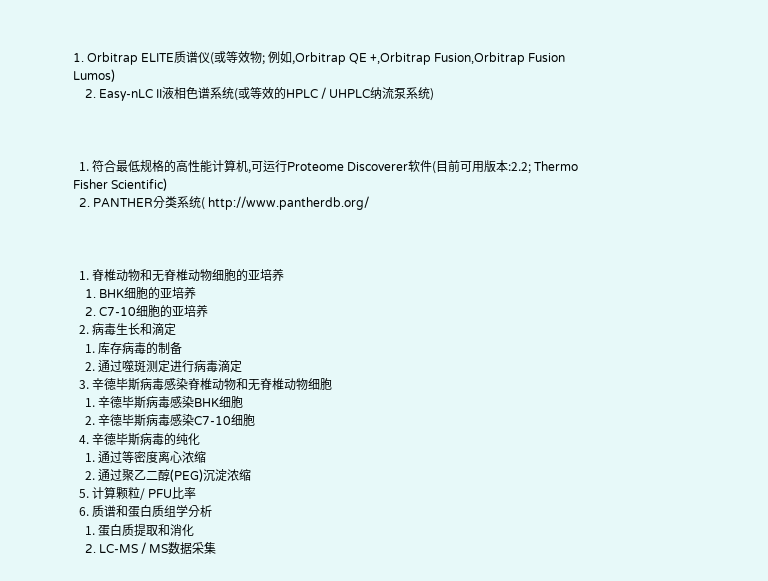1. Orbitrap ELITE质谱仪(或等效物; 例如,Orbitrap QE +,Orbitrap Fusion,Orbitrap Fusion Lumos)
    2. Easy-nLC II液相色谱系统(或等效的HPLC / UHPLC纳流泵系统)



  1. 符合最低规格的高性能计算机,可运行Proteome Discoverer软件(目前可用版本:2.2; Thermo Fisher Scientific)
  2. PANTHER分类系统( http://www.pantherdb.org/



  1. 脊椎动物和无脊椎动物细胞的亚培养
    1. BHK细胞的亚培养
    2. C7-10细胞的亚培养
  2. 病毒生长和滴定
    1. 库存病毒的制备
    2. 通过噬斑测定进行病毒滴定
  3. 辛德毕斯病毒感染脊椎动物和无脊椎动物细胞
    1. 辛德毕斯病毒感染BHK细胞
    2. 辛德毕斯病毒感染C7-10细胞
  4. 辛德毕斯病毒的纯化
    1. 通过等密度离心浓缩
    2. 通过聚乙二醇(PEG)沉淀浓缩
  5. 计算颗粒/ PFU比率
  6. 质谱和蛋白质组学分析
    1. 蛋白质提取和消化
    2. LC-MS / MS数据采集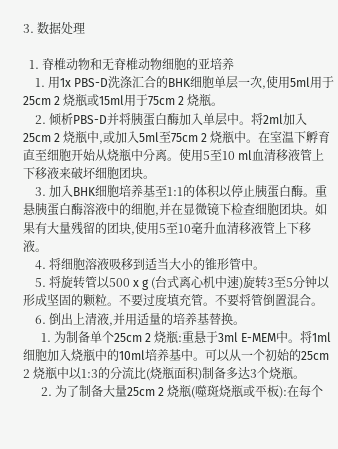3. 数据处理

  1. 脊椎动物和无脊椎动物细胞的亚培养
    1. 用1x PBS-D洗涤汇合的BHK细胞单层一次,使用5ml用于25cm 2 烧瓶或15ml用于75cm 2 烧瓶。
    2. 倾析PBS-D并将胰蛋白酶加入单层中。将2ml加入25cm 2 烧瓶中,或加入5ml至75cm 2 烧瓶中。在室温下孵育直至细胞开始从烧瓶中分离。使用5至10 ml血清移液管上下移液来破坏细胞团块。
    3. 加入BHK细胞培养基至1:1的体积以停止胰蛋白酶。重悬胰蛋白酶溶液中的细胞,并在显微镜下检查细胞团块。如果有大量残留的团块,使用5至10毫升血清移液管上下移液。
    4. 将细胞溶液吸移到适当大小的锥形管中。
    5. 将旋转管以500 x g (台式离心机中速)旋转3至5分钟以形成坚固的颗粒。不要过度填充管。不要将管倒置混合。
    6. 倒出上清液,并用适量的培养基替换。
      1. 为制备单个25cm 2 烧瓶:重悬于3ml E-MEM中。将1ml细胞加入烧瓶中的10ml培养基中。可以从一个初始的25cm 2 烧瓶中以1:3的分流比(烧瓶面积)制备多达3个烧瓶。
      2. 为了制备大量25cm 2 烧瓶(噬斑烧瓶或平板):在每个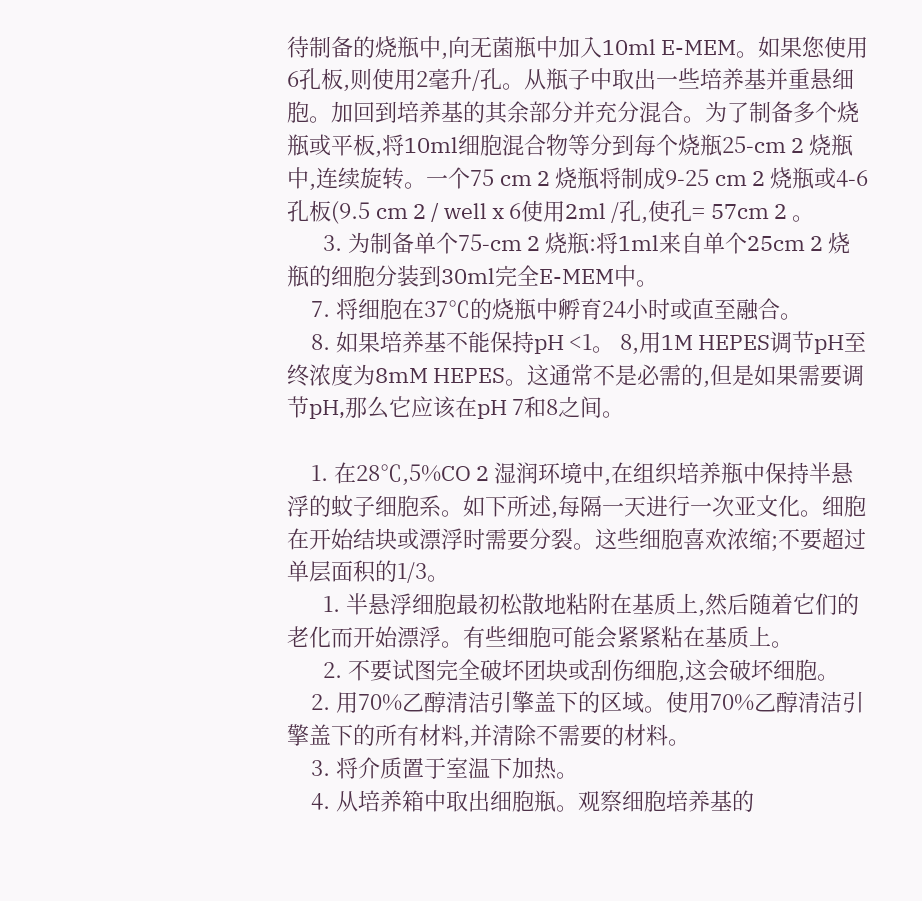待制备的烧瓶中,向无菌瓶中加入10ml E-MEM。如果您使用6孔板,则使用2毫升/孔。从瓶子中取出一些培养基并重悬细胞。加回到培养基的其余部分并充分混合。为了制备多个烧瓶或平板,将10ml细胞混合物等分到每个烧瓶25-cm 2 烧瓶中,连续旋转。一个75 cm 2 烧瓶将制成9-25 cm 2 烧瓶或4-6孔板(9.5 cm 2 / well x 6使用2ml /孔,使孔= 57cm 2 。
      3. 为制备单个75-cm 2 烧瓶:将1ml来自单个25cm 2 烧瓶的细胞分装到30ml完全E-MEM中。
    7. 将细胞在37℃的烧瓶中孵育24小时或直至融合。
    8. 如果培养基不能保持pH <1。 8,用1M HEPES调节pH至终浓度为8mM HEPES。这通常不是必需的,但是如果需要调节pH,那么它应该在pH 7和8之间。

    1. 在28℃,5%CO 2 湿润环境中,在组织培养瓶中保持半悬浮的蚊子细胞系。如下所述,每隔一天进行一次亚文化。细胞在开始结块或漂浮时需要分裂。这些细胞喜欢浓缩;不要超过单层面积的1/3。
      1. 半悬浮细胞最初松散地粘附在基质上,然后随着它们的老化而开始漂浮。有些细胞可能会紧紧粘在基质上。
      2. 不要试图完全破坏团块或刮伤细胞,这会破坏细胞。
    2. 用70%乙醇清洁引擎盖下的区域。使用70%乙醇清洁引擎盖下的所有材料,并清除不需要的材料。
    3. 将介质置于室温下加热。
    4. 从培养箱中取出细胞瓶。观察细胞培养基的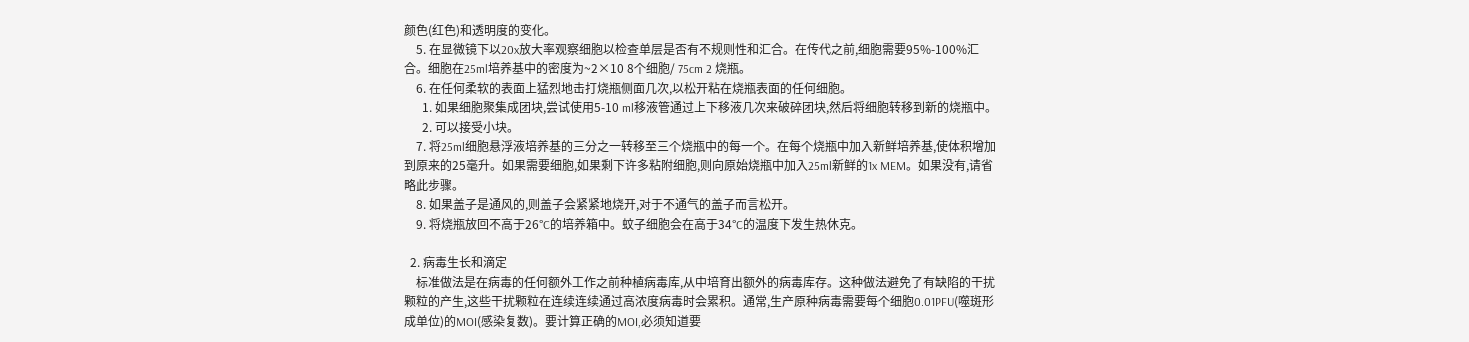颜色(红色)和透明度的变化。
    5. 在显微镜下以20x放大率观察细胞以检查单层是否有不规则性和汇合。在传代之前,细胞需要95%-100%汇合。细胞在25ml培养基中的密度为~2×10 8个细胞/ 75cm 2 烧瓶。
    6. 在任何柔软的表面上猛烈地击打烧瓶侧面几次,以松开粘在烧瓶表面的任何细胞。
      1. 如果细胞聚集成团块,尝试使用5-10 ml移液管通过上下移液几次来破碎团块,然后将细胞转移到新的烧瓶中。
      2. 可以接受小块。
    7. 将25ml细胞悬浮液培养基的三分之一转移至三个烧瓶中的每一个。在每个烧瓶中加入新鲜培养基,使体积增加到原来的25毫升。如果需要细胞,如果剩下许多粘附细胞,则向原始烧瓶中加入25ml新鲜的1x MEM。如果没有,请省略此步骤。
    8. 如果盖子是通风的,则盖子会紧紧地烧开,对于不通气的盖子而言松开。
    9. 将烧瓶放回不高于26°C的培养箱中。蚊子细胞会在高于34°C的温度下发生热休克。

  2. 病毒生长和滴定
    标准做法是在病毒的任何额外工作之前种植病毒库,从中培育出额外的病毒库存。这种做法避免了有缺陷的干扰颗粒的产生,这些干扰颗粒在连续连续通过高浓度病毒时会累积。通常,生产原种病毒需要每个细胞0.01PFU(噬斑形成单位)的MOI(感染复数)。要计算正确的MOI,必须知道要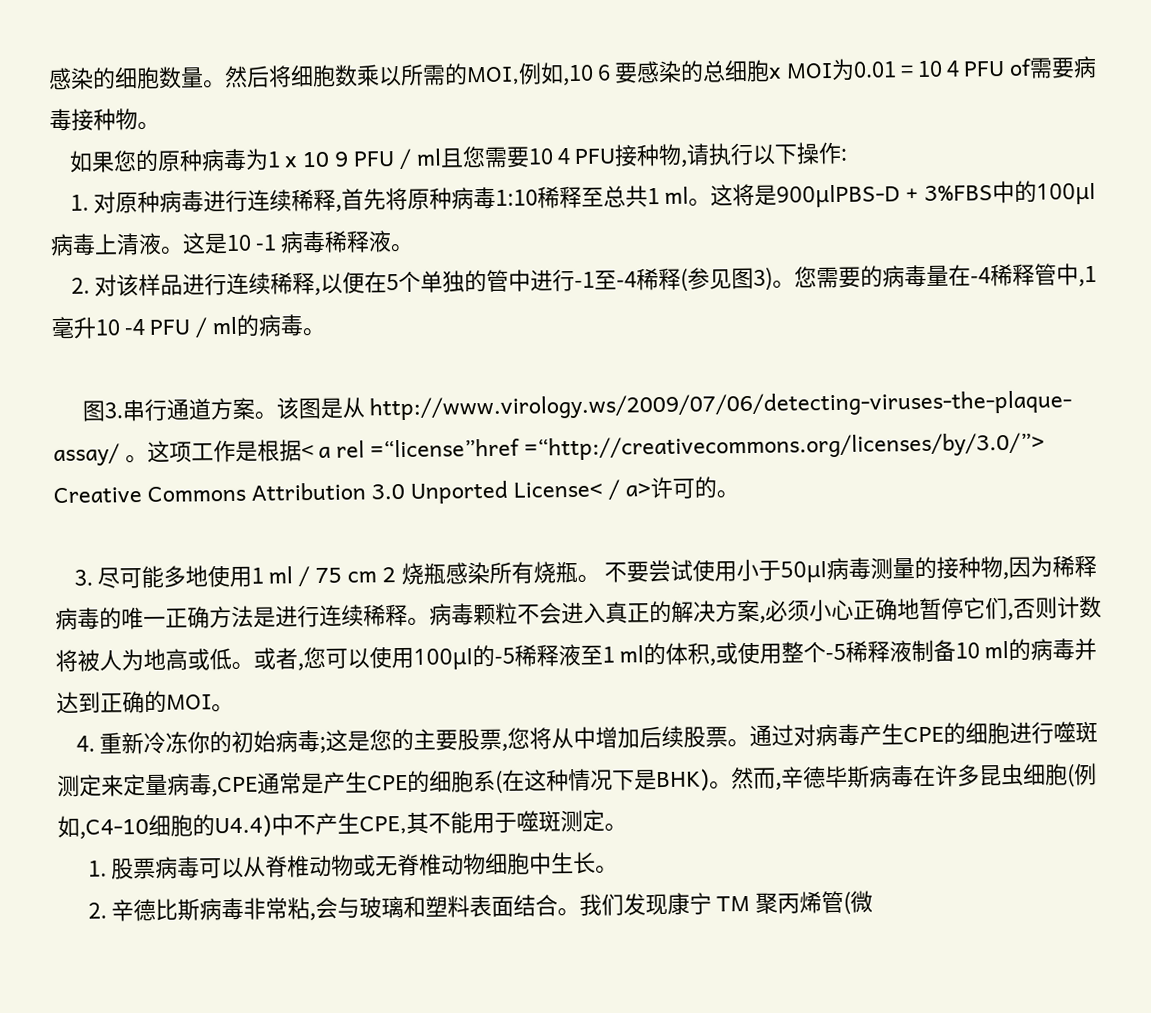感染的细胞数量。然后将细胞数乘以所需的MOI,例如,10 6 要感染的总细胞x MOI为0.01 = 10 4 PFU of需要病毒接种物。
    如果您的原种病毒为1 x 10 9 PFU / ml且您需要10 4 PFU接种物,请执行以下操作:
    1. 对原种病毒进行连续稀释,首先将原种病毒1:10稀释至总共1 ml。这将是900μlPBS-D + 3%FBS中的100μl病毒上清液。这是10 -1 病毒稀释液。
    2. 对该样品进行连续稀释,以便在5个单独的管中进行-1至-4稀释(参见图3)。您需要的病毒量在-4稀释管中,1毫升10 -4 PFU / ml的病毒。

      图3.串行通道方案。该图是从 http://www.virology.ws/2009/07/06/detecting-viruses-the-plaque-assay/ 。这项工作是根据< a rel =“license”href =“http://creativecommons.org/licenses/by/3.0/”> Creative Commons Attribution 3.0 Unported License< / a>许可的。

    3. 尽可能多地使用1 ml / 75 cm 2 烧瓶感染所有烧瓶。 不要尝试使用小于50μl病毒测量的接种物,因为稀释病毒的唯一正确方法是进行连续稀释。病毒颗粒不会进入真正的解决方案,必须小心正确地暂停它们,否则计数将被人为地高或低。或者,您可以使用100μl的-5稀释液至1 ml的体积,或使用整个-5稀释液制备10 ml的病毒并达到正确的MOI。
    4. 重新冷冻你的初始病毒;这是您的主要股票,您将从中增加后续股票。通过对病毒产生CPE的细胞进行噬斑测定来定量病毒,CPE通常是产生CPE的细胞系(在这种情况下是BHK)。然而,辛德毕斯病毒在许多昆虫细胞(例如,C4-10细胞的U4.4)中不产生CPE,其不能用于噬斑测定。
      1. 股票病毒可以从脊椎动物或无脊椎动物细胞中生长。
      2. 辛德比斯病毒非常粘,会与玻璃和塑料表面结合。我们发现康宁 TM 聚丙烯管(微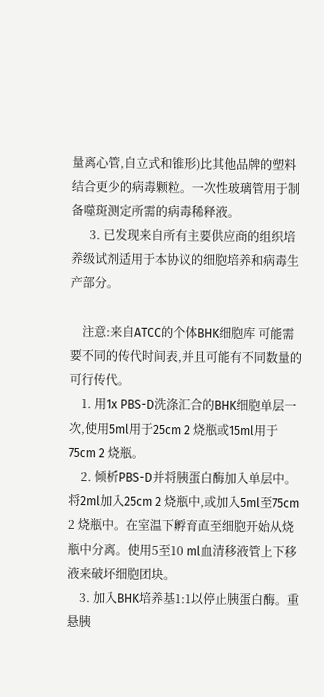量离心管,自立式和锥形)比其他品牌的塑料结合更少的病毒颗粒。一次性玻璃管用于制备噬斑测定所需的病毒稀释液。
      3. 已发现来自所有主要供应商的组织培养级试剂适用于本协议的细胞培养和病毒生产部分。

    注意:来自ATCC的个体BHK细胞库 可能需要不同的传代时间表,并且可能有不同数量的可行传代。
    1. 用1x PBS-D洗涤汇合的BHK细胞单层一次,使用5ml用于25cm 2 烧瓶或15ml用于75cm 2 烧瓶。
    2. 倾析PBS-D并将胰蛋白酶加入单层中。将2ml加入25cm 2 烧瓶中,或加入5ml至75cm 2 烧瓶中。在室温下孵育直至细胞开始从烧瓶中分离。使用5至10 ml血清移液管上下移液来破坏细胞团块。
    3. 加入BHK培养基1:1以停止胰蛋白酶。重悬胰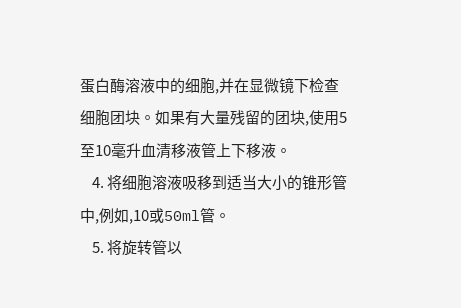蛋白酶溶液中的细胞,并在显微镜下检查细胞团块。如果有大量残留的团块,使用5至10毫升血清移液管上下移液。
    4. 将细胞溶液吸移到适当大小的锥形管中,例如,10或50ml管。
    5. 将旋转管以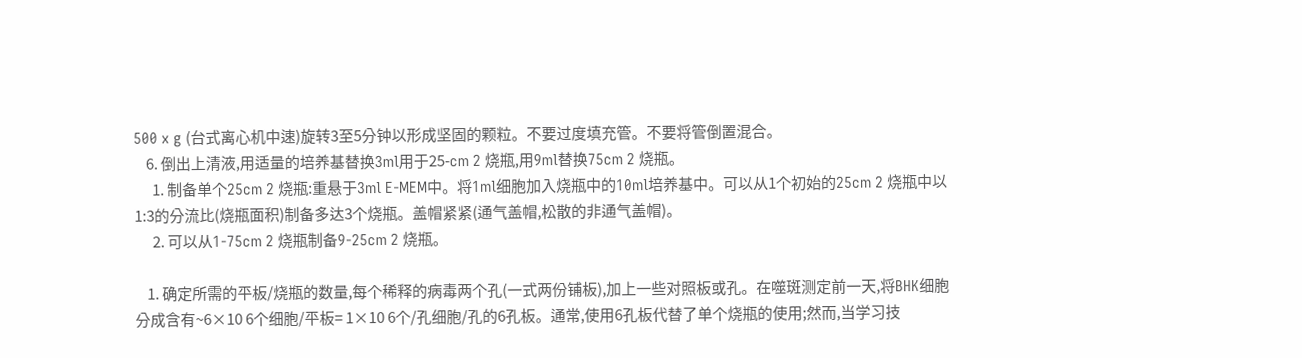500 x g (台式离心机中速)旋转3至5分钟以形成坚固的颗粒。不要过度填充管。不要将管倒置混合。
    6. 倒出上清液,用适量的培养基替换3ml用于25-cm 2 烧瓶,用9ml替换75cm 2 烧瓶。
      1. 制备单个25cm 2 烧瓶:重悬于3ml E-MEM中。将1ml细胞加入烧瓶中的10ml培养基中。可以从1个初始的25cm 2 烧瓶中以1:3的分流比(烧瓶面积)制备多达3个烧瓶。盖帽紧紧(通气盖帽,松散的非通气盖帽)。
      2. 可以从1-75cm 2 烧瓶制备9-25cm 2 烧瓶。

    1. 确定所需的平板/烧瓶的数量,每个稀释的病毒两个孔(一式两份铺板),加上一些对照板或孔。在噬斑测定前一天,将BHK细胞分成含有~6×10 6个细胞/平板= 1×10 6个/孔细胞/孔的6孔板。通常,使用6孔板代替了单个烧瓶的使用;然而,当学习技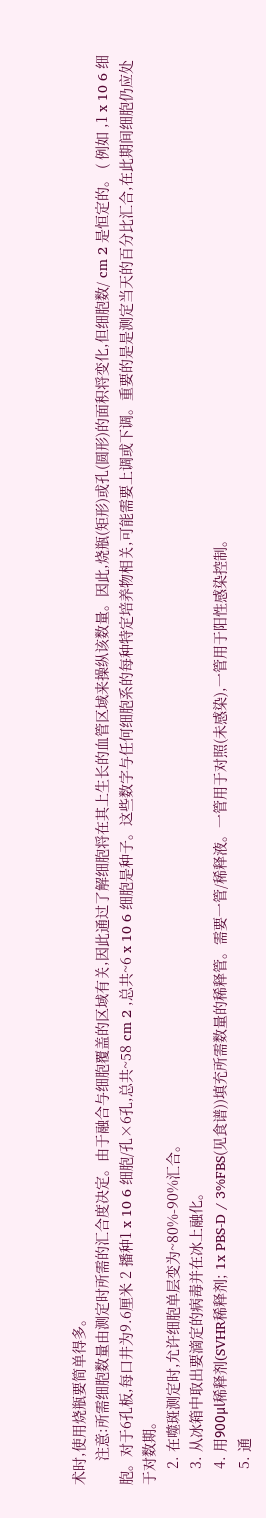术时,使用烧瓶要简单得多。
      注意:所需细胞数量由测定时所需的汇合度决定。由于融合与细胞覆盖的区域有关,因此通过了解细胞将在其上生长的血管区域来操纵该数量。因此,烧瓶(矩形)或孔(圆形)的面积将变化,但细胞数/ cm 2 是恒定的。 ( 例如 ,1 x 10 6 细胞。对于6孔板,每口井为9.6厘米 2 播种1 x 10 6 细胞/孔×6孔,总共~58 cm 2 ,总共~6 x 10 6 细胞是种子。这些数字与任何细胞系的每种特定培养物相关,可能需要上调或下调。重要的是是测定当天的百分比汇合,在此期间细胞仍应处于对数期。
    2. 在噬斑测定时,允许细胞单层变为~80%-90%汇合。
    3. 从冰箱中取出要滴定的病毒并在冰上融化。
    4. 用900μl稀释剂(SVHR稀释剂; 1x PBS-D / 3%FBS(见食谱))填充所需数量的稀释管。需要一管/稀释液。一管用于对照(未感染),一管用于阳性感染控制。
    5. 通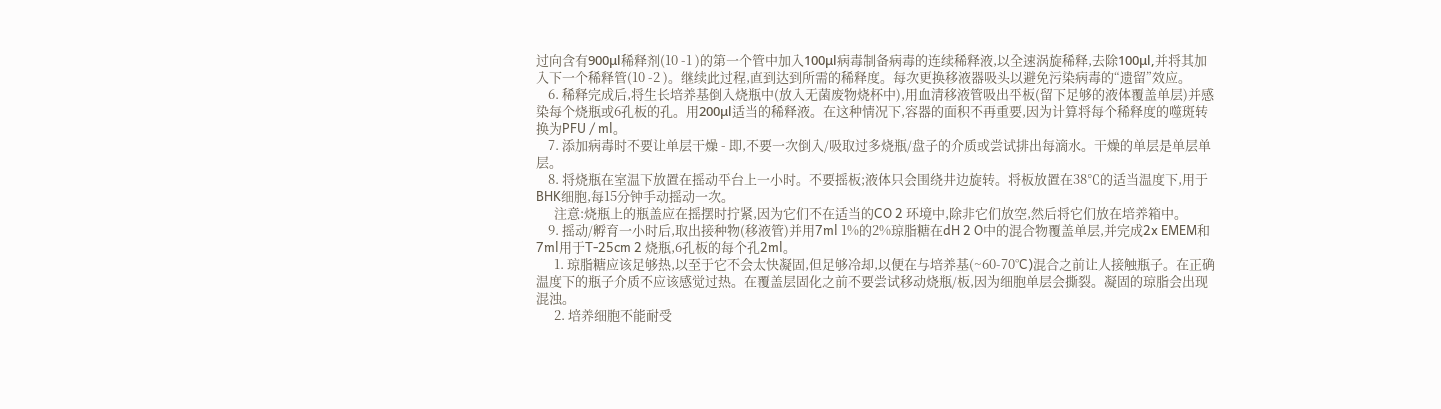过向含有900μl稀释剂(10 -1 )的第一个管中加入100μl病毒制备病毒的连续稀释液,以全速涡旋稀释,去除100μl,并将其加入下一个稀释管(10 -2 )。继续此过程,直到达到所需的稀释度。每次更换移液器吸头以避免污染病毒的“遗留”效应。
    6. 稀释完成后,将生长培养基倒入烧瓶中(放入无菌废物烧杯中),用血清移液管吸出平板(留下足够的液体覆盖单层)并感染每个烧瓶或6孔板的孔。用200μl适当的稀释液。在这种情况下,容器的面积不再重要,因为计算将每个稀释度的噬斑转换为PFU / ml。
    7. 添加病毒时不要让单层干燥 - 即,不要一次倒入/吸取过多烧瓶/盘子的介质或尝试排出每滴水。干燥的单层是单层单层。
    8. 将烧瓶在室温下放置在摇动平台上一小时。不要摇板;液体只会围绕井边旋转。将板放置在38℃的适当温度下,用于BHK细胞,每15分钟手动摇动一次。
      注意:烧瓶上的瓶盖应在摇摆时拧紧,因为它们不在适当的CO 2 环境中,除非它们放空,然后将它们放在培养箱中。
    9. 摇动/孵育一小时后,取出接种物(移液管)并用7ml 1%的2%琼脂糖在dH 2 O中的混合物覆盖单层,并完成2x EMEM和7ml用于T-25cm 2 烧瓶,6孔板的每个孔2ml。
      1. 琼脂糖应该足够热,以至于它不会太快凝固,但足够冷却,以便在与培养基(~60-70°C)混合之前让人接触瓶子。在正确温度下的瓶子介质不应该感觉过热。在覆盖层固化之前不要尝试移动烧瓶/板,因为细胞单层会撕裂。凝固的琼脂会出现混浊。
      2. 培养细胞不能耐受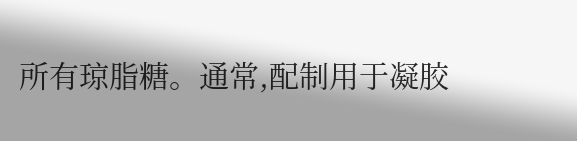所有琼脂糖。通常,配制用于凝胶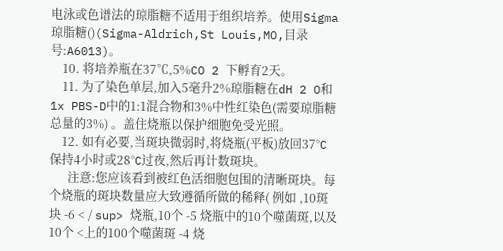电泳或色谱法的琼脂糖不适用于组织培养。使用Sigma琼脂糖()(Sigma-Aldrich,St Louis,MO,目录号:A6013)。
    10. 将培养瓶在37℃,5%CO 2 下孵育2天。
    11. 为了染色单层,加入5毫升2%琼脂糖在dH 2 O和1x PBS-D中的1:1混合物和3%中性红染色(需要琼脂糖总量的3%) 。盖住烧瓶以保护细胞免受光照。
    12. 如有必要,当斑块微弱时,将烧瓶(平板)放回37°C保持4小时或28°C过夜,然后再计数斑块。
      注意:您应该看到被红色活细胞包围的清晰斑块。每个烧瓶的斑块数量应大致遵循所做的稀释( 例如 ,10斑块 -6 < / sup> 烧瓶,10个 -5 烧瓶中的10个噬菌斑,以及10个 <上的100个噬菌斑 -4 烧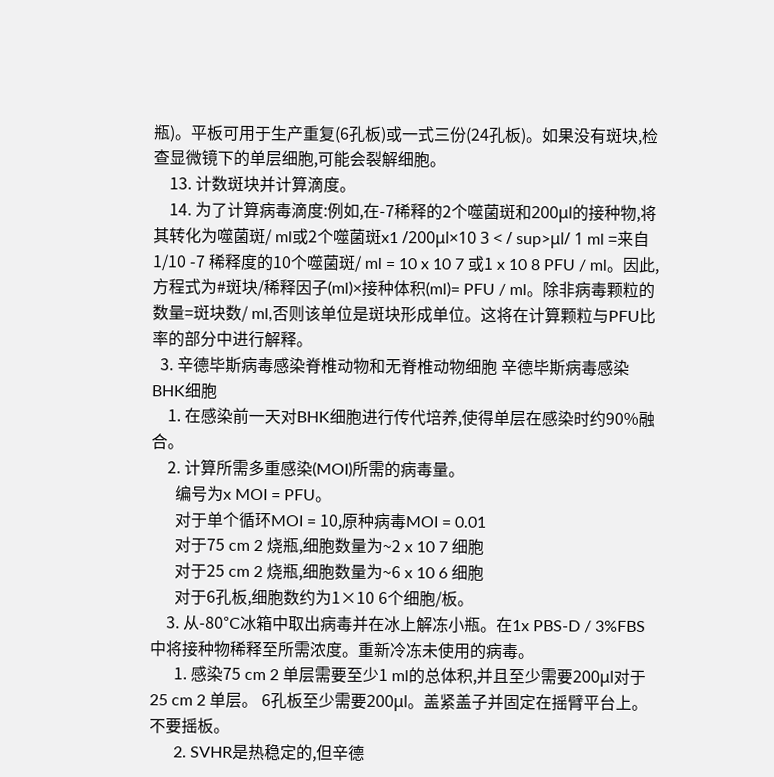瓶)。平板可用于生产重复(6孔板)或一式三份(24孔板)。如果没有斑块,检查显微镜下的单层细胞,可能会裂解细胞。
    13. 计数斑块并计算滴度。
    14. 为了计算病毒滴度:例如,在-7稀释的2个噬菌斑和200μl的接种物,将其转化为噬菌斑/ ml或2个噬菌斑x1 /200μl×10 3 < / sup>μl/ 1 ml =来自1/10 -7 稀释度的10个噬菌斑/ ml = 10 x 10 7 或1 x 10 8 PFU / ml。因此,方程式为#斑块/稀释因子(ml)×接种体积(ml)= PFU / ml。除非病毒颗粒的数量=斑块数/ ml,否则该单位是斑块形成单位。这将在计算颗粒与PFU比率的部分中进行解释。
  3. 辛德毕斯病毒感染脊椎动物和无脊椎动物细胞 辛德毕斯病毒感染BHK细胞
    1. 在感染前一天对BHK细胞进行传代培养,使得单层在感染时约90%融合。
    2. 计算所需多重感染(MOI)所需的病毒量。
      编号为x MOI = PFU。
      对于单个循环MOI = 10,原种病毒MOI = 0.01
      对于75 cm 2 烧瓶,细胞数量为~2 x 10 7 细胞
      对于25 cm 2 烧瓶,细胞数量为~6 x 10 6 细胞
      对于6孔板,细胞数约为1×10 6个细胞/板。
    3. 从-80°C冰箱中取出病毒并在冰上解冻小瓶。在1x PBS-D / 3%FBS中将接种物稀释至所需浓度。重新冷冻未使用的病毒。
      1. 感染75 cm 2 单层需要至少1 ml的总体积,并且至少需要200μl对于25 cm 2 单层。 6孔板至少需要200μl。盖紧盖子并固定在摇臂平台上。不要摇板。
      2. SVHR是热稳定的,但辛德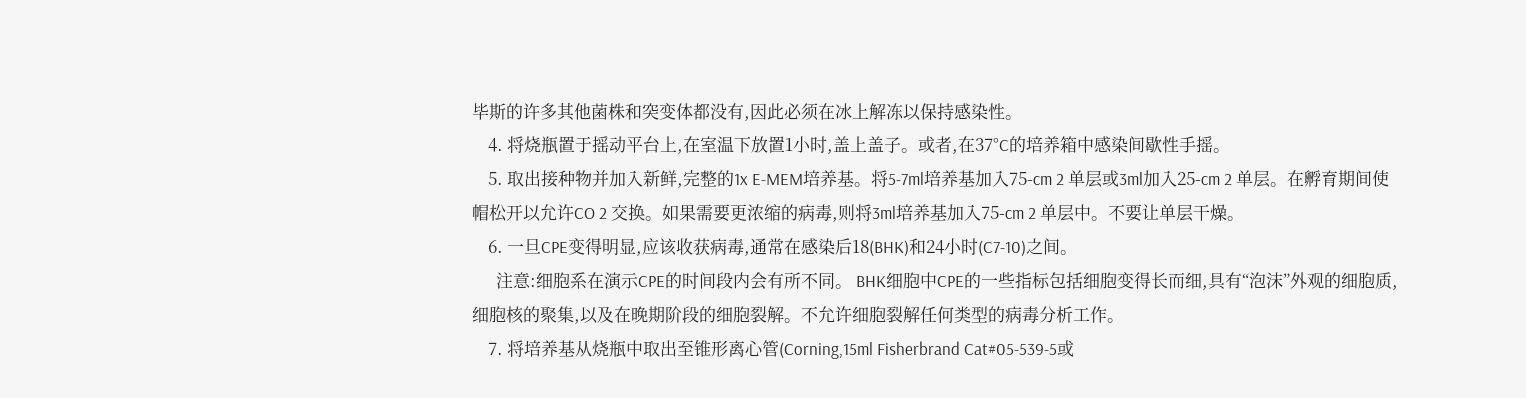毕斯的许多其他菌株和突变体都没有,因此必须在冰上解冻以保持感染性。
    4. 将烧瓶置于摇动平台上,在室温下放置1小时,盖上盖子。或者,在37°C的培养箱中感染间歇性手摇。
    5. 取出接种物并加入新鲜,完整的1x E-MEM培养基。将5-7ml培养基加入75-cm 2 单层或3ml加入25-cm 2 单层。在孵育期间使帽松开以允许CO 2 交换。如果需要更浓缩的病毒,则将3ml培养基加入75-cm 2 单层中。不要让单层干燥。
    6. 一旦CPE变得明显,应该收获病毒,通常在感染后18(BHK)和24小时(C7-10)之间。
      注意:细胞系在演示CPE的时间段内会有所不同。 BHK细胞中CPE的一些指标包括细胞变得长而细,具有“泡沫”外观的细胞质,细胞核的聚集,以及在晚期阶段的细胞裂解。不允许细胞裂解任何类型的病毒分析工作。
    7. 将培养基从烧瓶中取出至锥形离心管(Corning,15ml Fisherbrand Cat#05-539-5或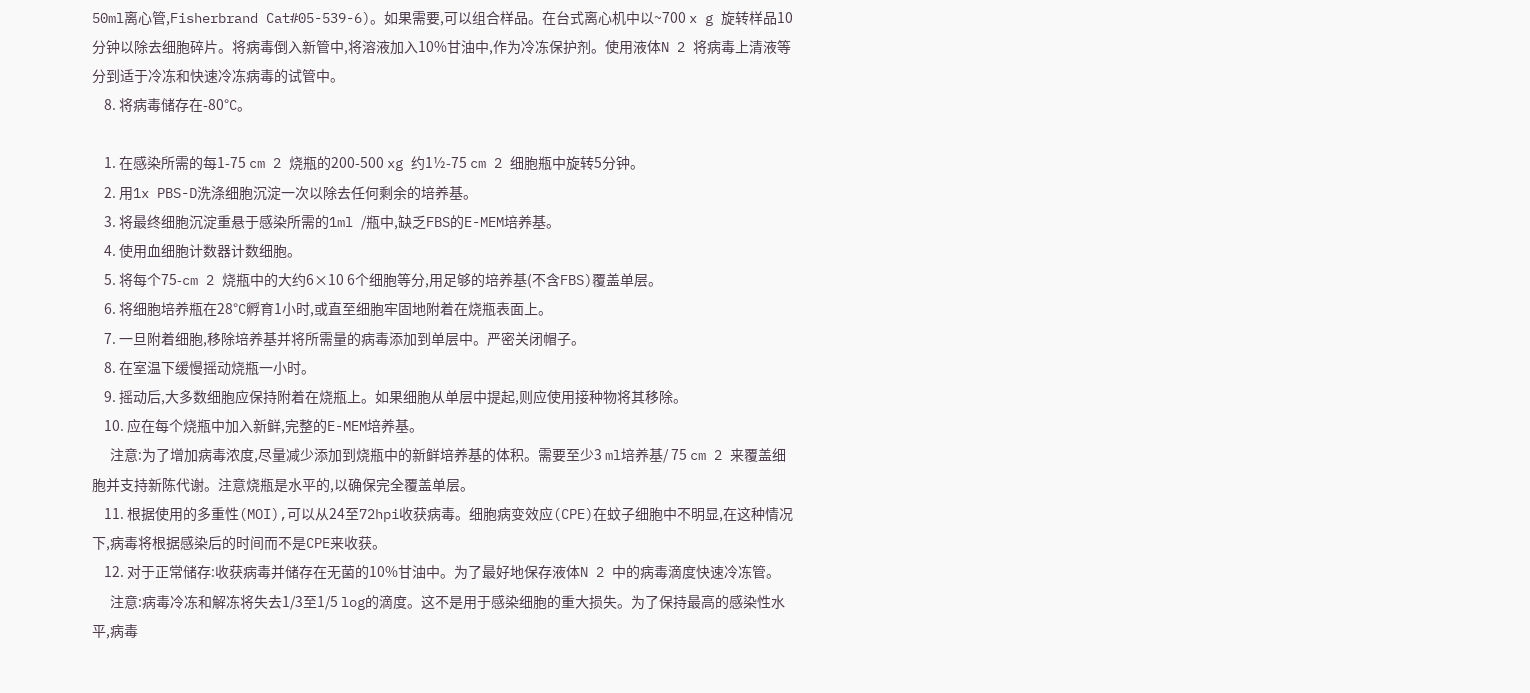50ml离心管,Fisherbrand Cat#05-539-6)。如果需要,可以组合样品。在台式离心机中以~700 x g 旋转样品10分钟以除去细胞碎片。将病毒倒入新管中,将溶液加入10%甘油中,作为冷冻保护剂。使用液体N 2 将病毒上清液等分到适于冷冻和快速冷冻病毒的试管中。
    8. 将病毒储存在-80°C。

    1. 在感染所需的每1-75 cm 2 烧瓶的200-500 xg 约1½-75 cm 2 细胞瓶中旋转5分钟。
    2. 用1x PBS-D洗涤细胞沉淀一次以除去任何剩余的培养基。
    3. 将最终细胞沉淀重悬于感染所需的1ml /瓶中,缺乏FBS的E-MEM培养基。
    4. 使用血细胞计数器计数细胞。
    5. 将每个75-cm 2 烧瓶中的大约6×10 6个细胞等分,用足够的培养基(不含FBS)覆盖单层。
    6. 将细胞培养瓶在28°C孵育1小时,或直至细胞牢固地附着在烧瓶表面上。
    7. 一旦附着细胞,移除培养基并将所需量的病毒添加到单层中。严密关闭帽子。
    8. 在室温下缓慢摇动烧瓶一小时。
    9. 摇动后,大多数细胞应保持附着在烧瓶上。如果细胞从单层中提起,则应使用接种物将其移除。
    10. 应在每个烧瓶中加入新鲜,完整的E-MEM培养基。
      注意:为了增加病毒浓度,尽量减少添加到烧瓶中的新鲜培养基的体积。需要至少3 ml培养基/ 75 cm 2 来覆盖细胞并支持新陈代谢。注意烧瓶是水平的,以确保完全覆盖单层。
    11. 根据使用的多重性(MOI),可以从24至72hpi收获病毒。细胞病变效应(CPE)在蚊子细胞中不明显,在这种情况下,病毒将根据感染后的时间而不是CPE来收获。
    12. 对于正常储存:收获病毒并储存在无菌的10%甘油中。为了最好地保存液体N 2 中的病毒滴度快速冷冻管。
      注意:病毒冷冻和解冻将失去1/3至1/5 log的滴度。这不是用于感染细胞的重大损失。为了保持最高的感染性水平,病毒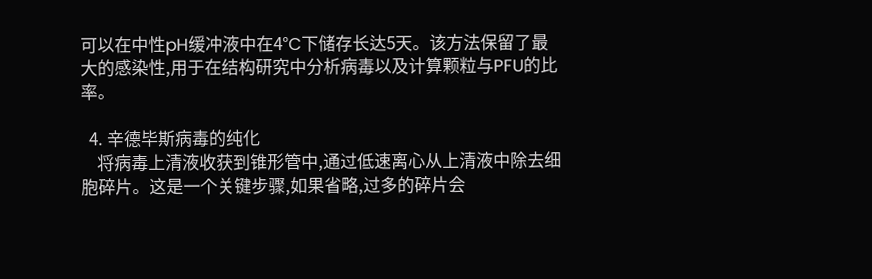可以在中性pH缓冲液中在4°C下储存长达5天。该方法保留了最大的感染性,用于在结构研究中分析病毒以及计算颗粒与PFU的比率。

  4. 辛德毕斯病毒的纯化
    将病毒上清液收获到锥形管中,通过低速离心从上清液中除去细胞碎片。这是一个关键步骤,如果省略,过多的碎片会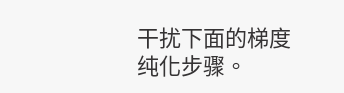干扰下面的梯度纯化步骤。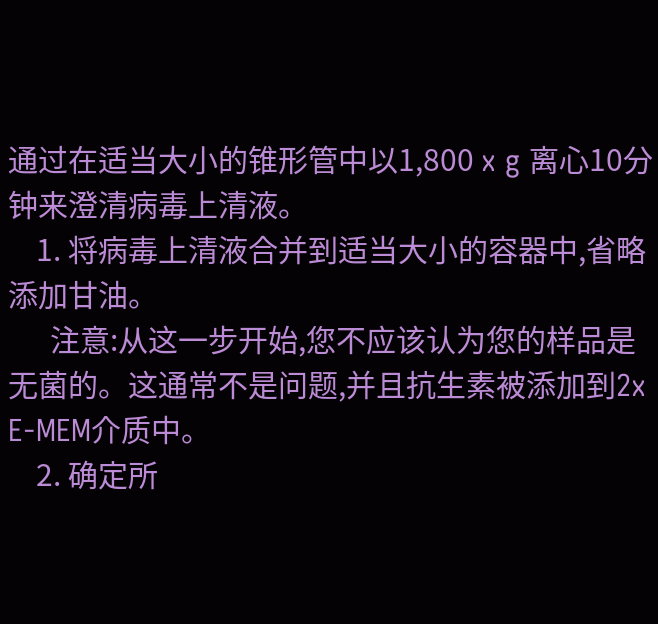通过在适当大小的锥形管中以1,800 x g 离心10分钟来澄清病毒上清液。
    1. 将病毒上清液合并到适当大小的容器中,省略添加甘油。
      注意:从这一步开始,您不应该认为您的样品是无菌的。这通常不是问题,并且抗生素被添加到2x E-MEM介质中。
    2. 确定所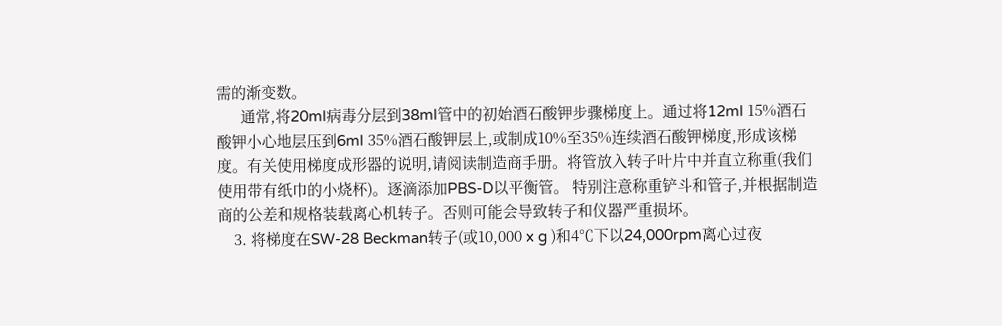需的渐变数。
      通常,将20ml病毒分层到38ml管中的初始酒石酸钾步骤梯度上。通过将12ml 15%酒石酸钾小心地层压到6ml 35%酒石酸钾层上,或制成10%至35%连续酒石酸钾梯度,形成该梯度。有关使用梯度成形器的说明,请阅读制造商手册。将管放入转子叶片中并直立称重(我们使用带有纸巾的小烧杯)。逐滴添加PBS-D以平衡管。 特别注意称重铲斗和管子,并根据制造商的公差和规格装载离心机转子。否则可能会导致转子和仪器严重损坏。
    3. 将梯度在SW-28 Beckman转子(或10,000 x g )和4℃下以24,000rpm离心过夜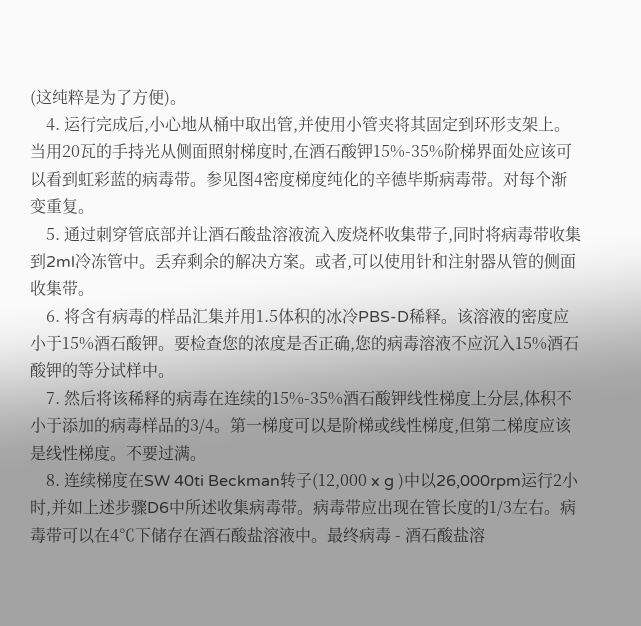(这纯粹是为了方便)。
    4. 运行完成后,小心地从桶中取出管,并使用小管夹将其固定到环形支架上。当用20瓦的手持光从侧面照射梯度时,在酒石酸钾15%-35%阶梯界面处应该可以看到虹彩蓝的病毒带。参见图4密度梯度纯化的辛德毕斯病毒带。对每个渐变重复。
    5. 通过刺穿管底部并让酒石酸盐溶液流入废烧杯收集带子,同时将病毒带收集到2ml冷冻管中。丢弃剩余的解决方案。或者,可以使用针和注射器从管的侧面收集带。
    6. 将含有病毒的样品汇集并用1.5体积的冰冷PBS-D稀释。该溶液的密度应小于15%酒石酸钾。要检查您的浓度是否正确,您的病毒溶液不应沉入15%酒石酸钾的等分试样中。
    7. 然后将该稀释的病毒在连续的15%-35%酒石酸钾线性梯度上分层,体积不小于添加的病毒样品的3/4。第一梯度可以是阶梯或线性梯度,但第二梯度应该是线性梯度。不要过满。
    8. 连续梯度在SW 40ti Beckman转子(12,000 x g )中以26,000rpm运行2小时,并如上述步骤D6中所述收集病毒带。病毒带应出现在管长度的1/3左右。病毒带可以在4℃下储存在酒石酸盐溶液中。最终病毒 - 酒石酸盐溶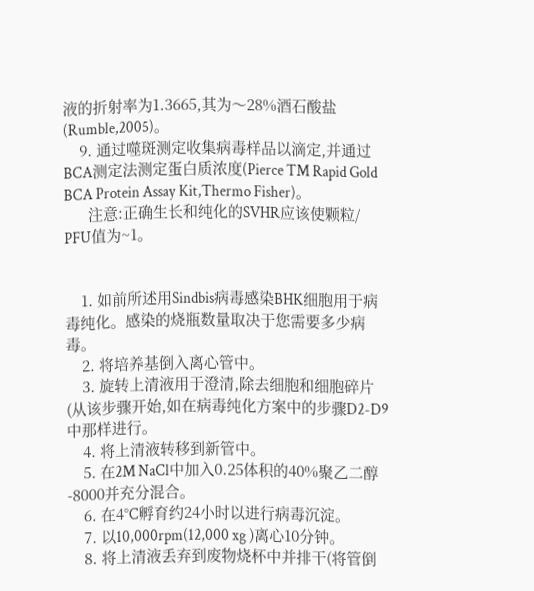液的折射率为1.3665,其为〜28%酒石酸盐(Rumble,2005)。
    9. 通过噬斑测定收集病毒样品以滴定,并通过BCA测定法测定蛋白质浓度(Pierce TM Rapid Gold BCA Protein Assay Kit,Thermo Fisher)。
      注意:正确生长和纯化的SVHR应该使颗粒/ PFU值为~1。


    1. 如前所述用Sindbis病毒感染BHK细胞用于病毒纯化。感染的烧瓶数量取决于您需要多少病毒。
    2. 将培养基倒入离心管中。
    3. 旋转上清液用于澄清,除去细胞和细胞碎片(从该步骤开始,如在病毒纯化方案中的步骤D2-D9中那样进行。
    4. 将上清液转移到新管中。
    5. 在2M NaCl中加入0.25体积的40%聚乙二醇-8000并充分混合。
    6. 在4°C孵育约24小时以进行病毒沉淀。
    7. 以10,000rpm(12,000 xg )离心10分钟。
    8. 将上清液丢弃到废物烧杯中并排干(将管倒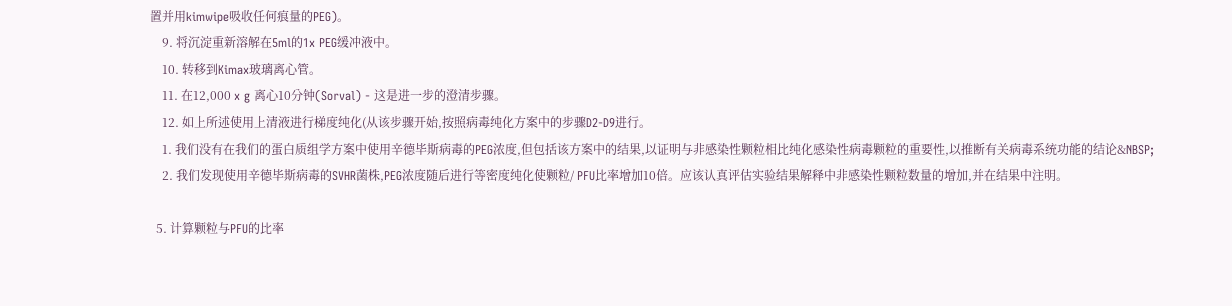置并用kimwipe吸收任何痕量的PEG)。
    9. 将沉淀重新溶解在5ml的1x PEG缓冲液中。
    10. 转移到Kimax玻璃离心管。
    11. 在12,000 x g 离心10分钟(Sorval) - 这是进一步的澄清步骤。
    12. 如上所述使用上清液进行梯度纯化(从该步骤开始,按照病毒纯化方案中的步骤D2-D9进行。
    1. 我们没有在我们的蛋白质组学方案中使用辛德毕斯病毒的PEG浓度,但包括该方案中的结果,以证明与非感染性颗粒相比纯化感染性病毒颗粒的重要性,以推断有关病毒系统功能的结论&NBSP;
    2. 我们发现使用辛德毕斯病毒的SVHR菌株,PEG浓度随后进行等密度纯化使颗粒/ PFU比率增加10倍。应该认真评估实验结果解释中非感染性颗粒数量的增加,并在结果中注明。

  5. 计算颗粒与PFU的比率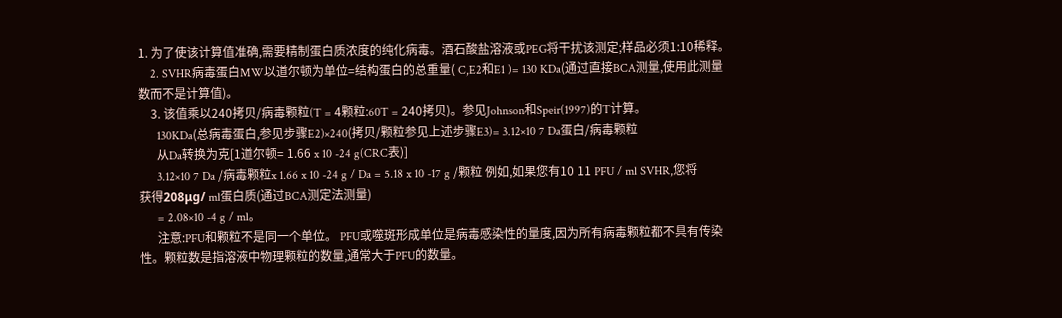1. 为了使该计算值准确,需要精制蛋白质浓度的纯化病毒。酒石酸盐溶液或PEG将干扰该测定;样品必须1:10稀释。
    2. SVHR病毒蛋白MW以道尔顿为单位=结构蛋白的总重量( C,E2和E1 )= 130 KDa(通过直接BCA测量,使用此测量数而不是计算值)。
    3. 该值乘以240拷贝/病毒颗粒(T = 4颗粒:60T = 240拷贝)。参见Johnson和Speir(1997)的T计算。
      130KDa(总病毒蛋白,参见步骤E2)×240(拷贝/颗粒参见上述步骤E3)= 3.12×10 7 Da蛋白/病毒颗粒
      从Da转换为克[1道尔顿= 1.66 x 10 -24 g(CRC表)]
      3.12×10 7 Da /病毒颗粒x 1.66 x 10 -24 g / Da = 5.18 x 10 -17 g /颗粒 例如,如果您有10 11 PFU / ml SVHR,您将获得208μg/ ml蛋白质(通过BCA测定法测量)
      = 2.08×10 -4 g / ml。
      注意:PFU和颗粒不是同一个单位。 PFU或噬斑形成单位是病毒感染性的量度,因为所有病毒颗粒都不具有传染性。颗粒数是指溶液中物理颗粒的数量,通常大于PFU的数量。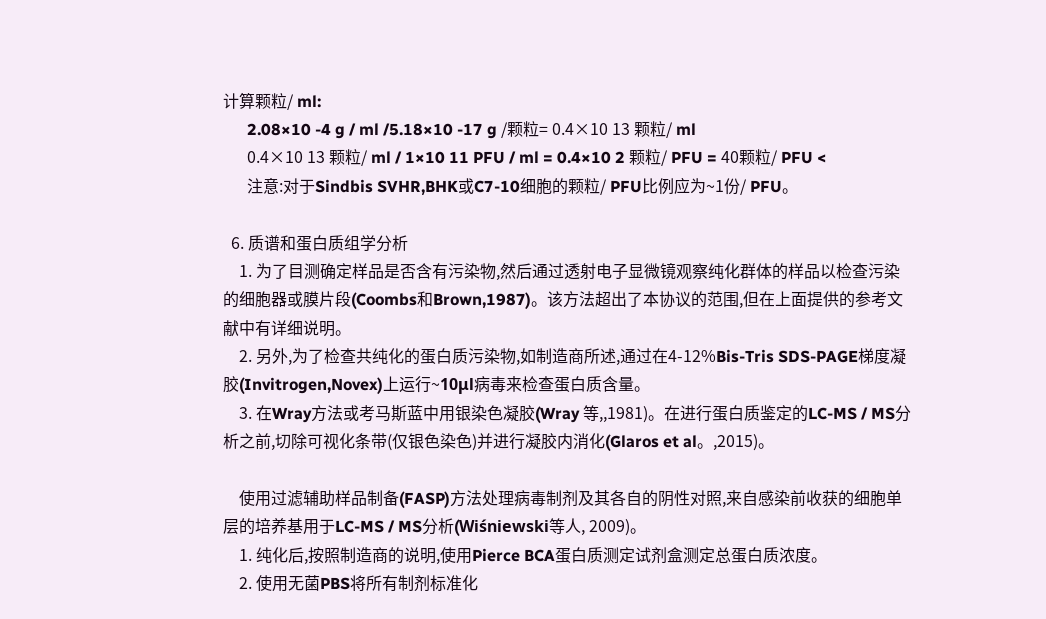计算颗粒/ ml:
      2.08×10 -4 g / ml /5.18×10 -17 g /颗粒= 0.4×10 13 颗粒/ ml
      0.4×10 13 颗粒/ ml / 1×10 11 PFU / ml = 0.4×10 2 颗粒/ PFU = 40颗粒/ PFU <
      注意:对于Sindbis SVHR,BHK或C7-10细胞的颗粒/ PFU比例应为~1份/ PFU。

  6. 质谱和蛋白质组学分析
    1. 为了目测确定样品是否含有污染物,然后通过透射电子显微镜观察纯化群体的样品以检查污染的细胞器或膜片段(Coombs和Brown,1987)。该方法超出了本协议的范围,但在上面提供的参考文献中有详细说明。
    2. 另外,为了检查共纯化的蛋白质污染物,如制造商所述,通过在4-12%Bis-Tris SDS-PAGE梯度凝胶(Invitrogen,Novex)上运行~10μl病毒来检查蛋白质含量。
    3. 在Wray方法或考马斯蓝中用银染色凝胶(Wray 等,,1981)。在进行蛋白质鉴定的LC-MS / MS分析之前,切除可视化条带(仅银色染色)并进行凝胶内消化(Glaros et al。,2015)。

    使用过滤辅助样品制备(FASP)方法处理病毒制剂及其各自的阴性对照,来自感染前收获的细胞单层的培养基用于LC-MS / MS分析(Wiśniewski等人, 2009)。
    1. 纯化后,按照制造商的说明,使用Pierce BCA蛋白质测定试剂盒测定总蛋白质浓度。
    2. 使用无菌PBS将所有制剂标准化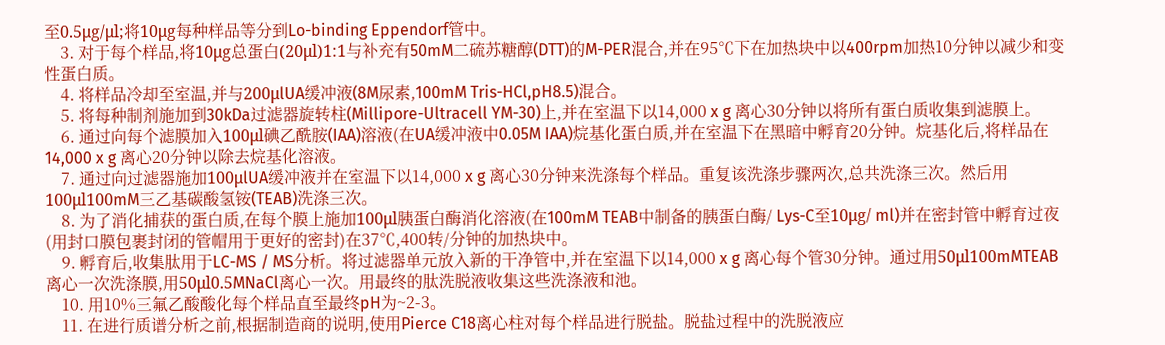至0.5μg/μl;将10μg每种样品等分到Lo-binding Eppendorf管中。
    3. 对于每个样品,将10μg总蛋白(20μl)1:1与补充有50mM二硫苏糖醇(DTT)的M-PER混合,并在95℃下在加热块中以400rpm加热10分钟以减少和变性蛋白质。
    4. 将样品冷却至室温,并与200μlUA缓冲液(8M尿素,100mM Tris-HCl,pH8.5)混合。
    5. 将每种制剂施加到30kDa过滤器旋转柱(Millipore-Ultracell YM-30)上,并在室温下以14,000 x g 离心30分钟以将所有蛋白质收集到滤膜上。
    6. 通过向每个滤膜加入100μl碘乙酰胺(IAA)溶液(在UA缓冲液中0.05M IAA)烷基化蛋白质,并在室温下在黑暗中孵育20分钟。烷基化后,将样品在14,000 x g 离心20分钟以除去烷基化溶液。
    7. 通过向过滤器施加100μlUA缓冲液并在室温下以14,000 x g 离心30分钟来洗涤每个样品。重复该洗涤步骤两次,总共洗涤三次。然后用100μl100mM三乙基碳酸氢铵(TEAB)洗涤三次。
    8. 为了消化捕获的蛋白质,在每个膜上施加100μl胰蛋白酶消化溶液(在100mM TEAB中制备的胰蛋白酶/ Lys-C至10μg/ ml)并在密封管中孵育过夜(用封口膜包裹封闭的管帽用于更好的密封)在37℃,400转/分钟的加热块中。
    9. 孵育后,收集肽用于LC-MS / MS分析。将过滤器单元放入新的干净管中,并在室温下以14,000 x g 离心每个管30分钟。通过用50μl100mMTEAB离心一次洗涤膜,用50μl0.5MNaCl离心一次。用最终的肽洗脱液收集这些洗涤液和池。
    10. 用10%三氟乙酸酸化每个样品直至最终pH为~2-3。
    11. 在进行质谱分析之前,根据制造商的说明,使用Pierce C18离心柱对每个样品进行脱盐。脱盐过程中的洗脱液应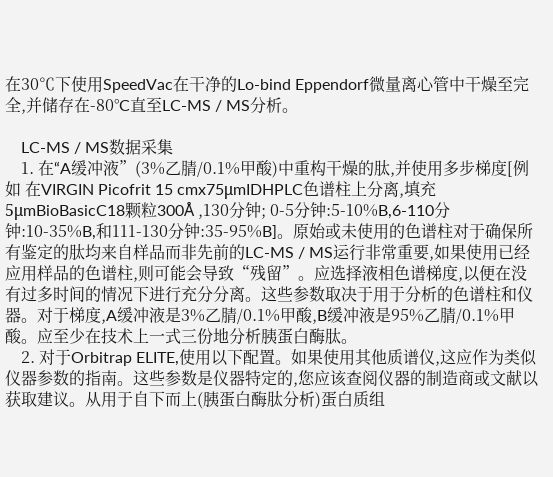在30℃下使用SpeedVac在干净的Lo-bind Eppendorf微量离心管中干燥至完全,并储存在-80°C直至LC-MS / MS分析。

    LC-MS / MS数据采集
    1. 在“A缓冲液”(3%乙腈/0.1%甲酸)中重构干燥的肽,并使用多步梯度[例如 在VIRGIN Picofrit 15 cmx75μmIDHPLC色谱柱上分离,填充5μmBioBasicC18颗粒300Å ,130分钟; 0-5分钟:5-10%B,6-110分钟:10-35%B,和111-130分钟:35-95%B]。原始或未使用的色谱柱对于确保所有鉴定的肽均来自样品而非先前的LC-MS / MS运行非常重要,如果使用已经应用样品的色谱柱,则可能会导致“残留”。应选择液相色谱梯度,以便在没有过多时间的情况下进行充分分离。这些参数取决于用于分析的色谱柱和仪器。对于梯度,A缓冲液是3%乙腈/0.1%甲酸,B缓冲液是95%乙腈/0.1%甲酸。应至少在技术上一式三份地分析胰蛋白酶肽。
    2. 对于Orbitrap ELITE,使用以下配置。如果使用其他质谱仪,这应作为类似仪器参数的指南。这些参数是仪器特定的,您应该查阅仪器的制造商或文献以获取建议。从用于自下而上(胰蛋白酶肽分析)蛋白质组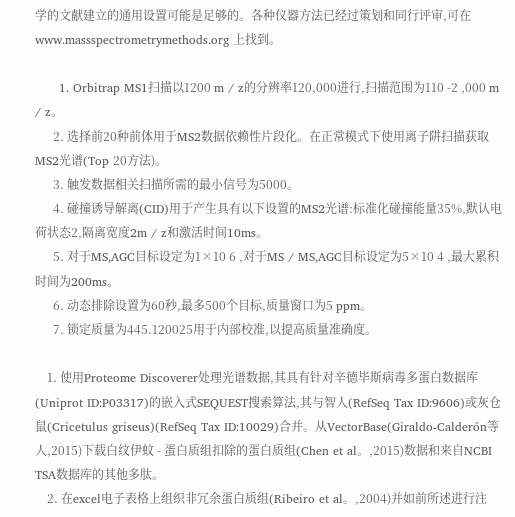学的文献建立的通用设置可能是足够的。各种仪器方法已经过策划和同行评审,可在 www.massspectrometrymethods.org 上找到。

      1. Orbitrap MS1扫描以1200 m / z的分辨率120,000进行,扫描范围为110 -2 ,000 m / z。
      2. 选择前20种前体用于MS2数据依赖性片段化。在正常模式下使用离子阱扫描获取MS2光谱(Top 20方法)。
      3. 触发数据相关扫描所需的最小信号为5000。
      4. 碰撞诱导解离(CID)用于产生具有以下设置的MS2光谱:标准化碰撞能量35%,默认电荷状态2,隔离宽度2m / z和激活时间10ms。
      5. 对于MS,AGC目标设定为1×10 6 ,对于MS / MS,AGC目标设定为5×10 4 ,最大累积时间为200ms。
      6. 动态排除设置为60秒,最多500个目标,质量窗口为5 ppm。
      7. 锁定质量为445.120025用于内部校准,以提高质量准确度。

    1. 使用Proteome Discoverer处理光谱数据,其具有针对辛德毕斯病毒多蛋白数据库(Uniprot ID:P03317)的嵌入式SEQUEST搜索算法,其与智人(RefSeq Tax ID:9606)或灰仓鼠(Cricetulus griseus)(RefSeq Tax ID:10029)合并。从VectorBase(Giraldo-Calderón等人,2015)下载白纹伊蚊 - 蛋白质组扣除的蛋白质组(Chen et al。,2015)数据和来自NCBI TSA数据库的其他多肽。
    2. 在excel电子表格上组织非冗余蛋白质组(Ribeiro et al。,2004)并如前所述进行注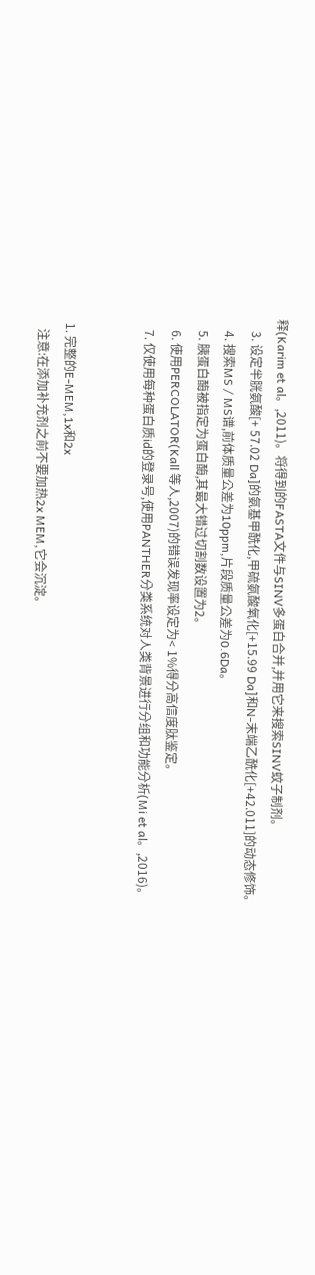释(Karim et al。,2011)。将得到的FASTA文件与SINV多蛋白合并,并用它来搜索SINV蚊子制剂。
    3. 设定半胱氨酸[+ 57.02 Da]的氨基甲酰化,甲硫氨酸氧化[+15.99 Da]和N-末端乙酰化[+42.011]的动态修饰。
    4. 搜索MS / MS谱,前体质量公差为10ppm,片段质量公差为0.6Da。
    5. 胰蛋白酶被指定为蛋白酶,其最大错过切割数设置为2。
    6. 使用PERCOLATOR(Kall 等人,2007)的错误发现率设定为< 1%得分高信度肽鉴定。
    7. 仅使用每种蛋白质id的登录号,使用PANTHER分类系统对人类背景进行分组和功能分析(Mi et al。,2016)。


  1. 完整的E-MEM,1x和2x
    注意:在添加补充剂之前不要加热2x MEM,它会沉淀。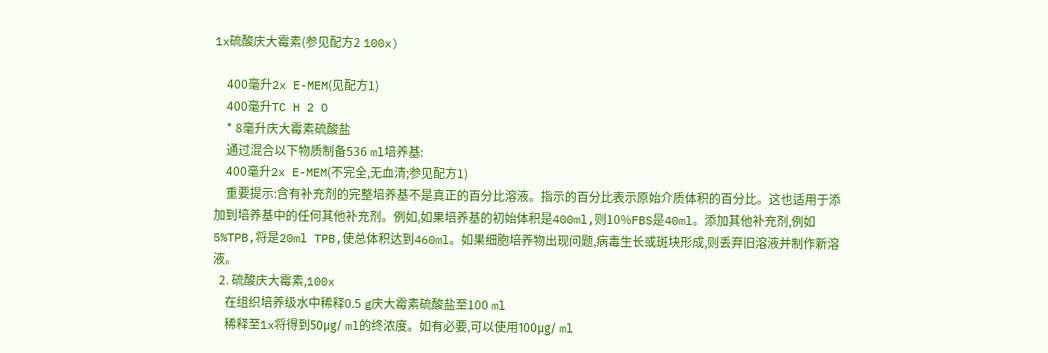1x硫酸庆大霉素(参见配方2 100x)

    400毫升2x E-MEM(见配方1)
    400毫升TC H 2 O
    * 8毫升庆大霉素硫酸盐
    通过混合以下物质制备536 ml培养基:
    400毫升2x E-MEM(不完全,无血清;参见配方1)
    重要提示:含有补充剂的完整培养基不是真正的百分比溶液。指示的百分比表示原始介质体积的百分比。这也适用于添加到培养基中的任何其他补充剂。例如,如果培养基的初始体积是400ml,则10%FBS是40ml。添加其他补充剂,例如5%TPB,将是20ml TPB,使总体积达到460ml。如果细胞培养物出现问题,病毒生长或斑块形成,则丢弃旧溶液并制作新溶液。
  2. 硫酸庆大霉素,100x
    在组织培养级水中稀释0.5 g庆大霉素硫酸盐至100 ml
    稀释至1x将得到50μg/ ml的终浓度。如有必要,可以使用100μg/ ml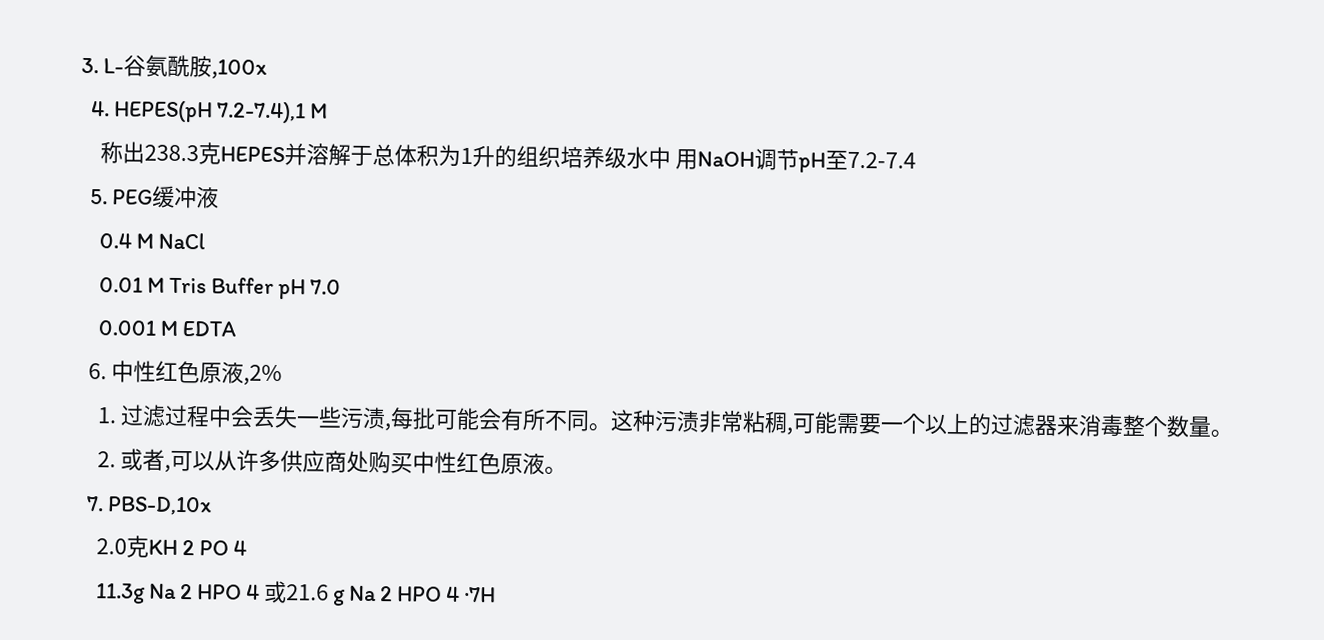3. L-谷氨酰胺,100x
  4. HEPES(pH 7.2-7.4),1 M
    称出238.3克HEPES并溶解于总体积为1升的组织培养级水中 用NaOH调节pH至7.2-7.4
  5. PEG缓冲液
    0.4 M NaCl
    0.01 M Tris Buffer pH 7.0
    0.001 M EDTA
  6. 中性红色原液,2%
    1. 过滤过程中会丢失一些污渍,每批可能会有所不同。这种污渍非常粘稠,可能需要一个以上的过滤器来消毒整个数量。
    2. 或者,可以从许多供应商处购买中性红色原液。
  7. PBS-D,10x
    2.0克KH 2 PO 4
    11.3g Na 2 HPO 4 或21.6 g Na 2 HPO 4 ·7H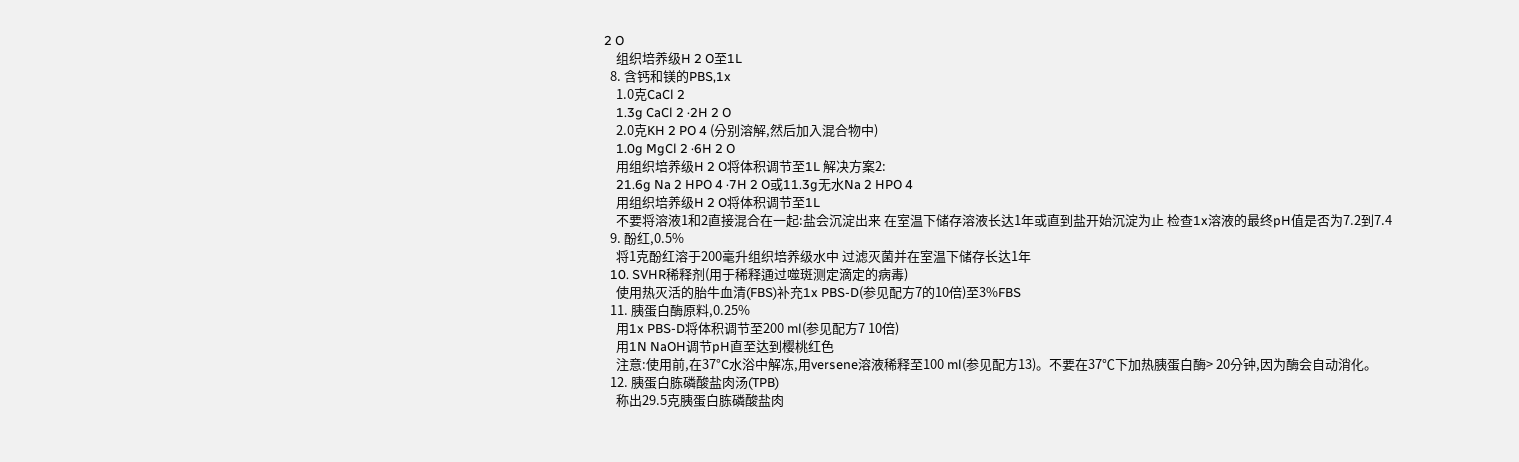2 O
    组织培养级H 2 O至1L
  8. 含钙和镁的PBS,1x
    1.0克CaCl 2
    1.3g CaCl 2 ·2H 2 O
    2.0克KH 2 PO 4 (分别溶解,然后加入混合物中)
    1.0g MgCl 2 ·6H 2 O
    用组织培养级H 2 O将体积调节至1L 解决方案2:
    21.6g Na 2 HPO 4 ·7H 2 O或11.3g无水Na 2 HPO 4
    用组织培养级H 2 O将体积调节至1L
    不要将溶液1和2直接混合在一起:盐会沉淀出来 在室温下储存溶液长达1年或直到盐开始沉淀为止 检查1x溶液的最终pH值是否为7.2到7.4
  9. 酚红,0.5%
    将1克酚红溶于200毫升组织培养级水中 过滤灭菌并在室温下储存长达1年
  10. SVHR稀释剂(用于稀释通过噬斑测定滴定的病毒)
    使用热灭活的胎牛血清(FBS)补充1x PBS-D(参见配方7的10倍)至3%FBS
  11. 胰蛋白酶原料,0.25%
    用1x PBS-D将体积调节至200 ml(参见配方7 10倍)
    用1N NaOH调节pH直至达到樱桃红色
    注意:使用前,在37°C水浴中解冻,用versene溶液稀释至100 ml(参见配方13)。不要在37℃下加热胰蛋白酶> 20分钟,因为酶会自动消化。
  12. 胰蛋白胨磷酸盐肉汤(TPB)
    称出29.5克胰蛋白胨磷酸盐肉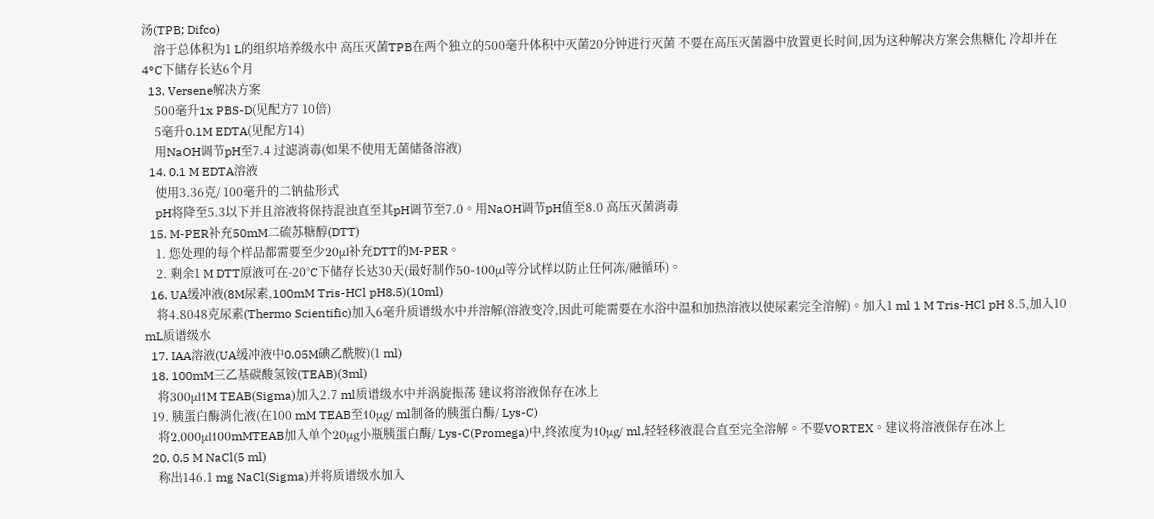汤(TPB; Difco)
    溶于总体积为1 L的组织培养级水中 高压灭菌TPB在两个独立的500毫升体积中灭菌20分钟进行灭菌 不要在高压灭菌器中放置更长时间,因为这种解决方案会焦糖化 冷却并在4°C下储存长达6个月
  13. Versene解决方案
    500毫升1x PBS-D(见配方7 10倍)
    5毫升0.1M EDTA(见配方14)
    用NaOH调节pH至7.4 过滤消毒(如果不使用无菌储备溶液)
  14. 0.1 M EDTA溶液
    使用3.36克/ 100毫升的二钠盐形式
    pH将降至5.3以下并且溶液将保持混浊直至其pH调节至7.0。用NaOH调节pH值至8.0 高压灭菌消毒
  15. M-PER补充50mM二硫苏糖醇(DTT)
    1. 您处理的每个样品都需要至少20μl补充DTT的M-PER。
    2. 剩余1 M DTT原液可在-20°C下储存长达30天(最好制作50-100μl等分试样以防止任何冻/融循环)。
  16. UA缓冲液(8M尿素,100mM Tris-HCl pH8.5)(10ml)
    将4.8048克尿素(Thermo Scientific)加入6毫升质谱级水中并溶解(溶液变冷,因此可能需要在水浴中温和加热溶液以使尿素完全溶解)。加入1 ml 1 M Tris-HCl pH 8.5,加入10 mL质谱级水
  17. IAA溶液(UA缓冲液中0.05M碘乙酰胺)(1 ml)
  18. 100mM三乙基碳酸氢铵(TEAB)(3ml)
    将300μl1M TEAB(Sigma)加入2.7 ml质谱级水中并涡旋振荡 建议将溶液保存在冰上
  19. 胰蛋白酶消化液(在100 mM TEAB至10μg/ ml制备的胰蛋白酶/ Lys-C)
    将2,000μl100mMTEAB加入单个20μg小瓶胰蛋白酶/ Lys-C(Promega)中,终浓度为10μg/ ml,轻轻移液混合直至完全溶解。不要VORTEX。建议将溶液保存在冰上
  20. 0.5 M NaCl(5 ml)
    称出146.1 mg NaCl(Sigma)并将质谱级水加入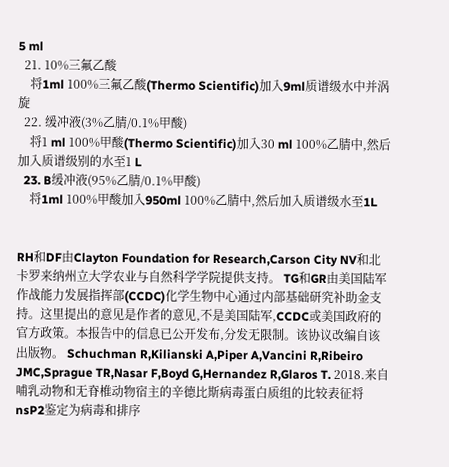5 ml
  21. 10%三氟乙酸
    将1ml 100%三氟乙酸(Thermo Scientific)加入9ml质谱级水中并涡旋
  22. 缓冲液(3%乙腈/0.1%甲酸)
    将1 ml 100%甲酸(Thermo Scientific)加入30 ml 100%乙腈中,然后加入质谱级别的水至1 L
  23. B缓冲液(95%乙腈/0.1%甲酸)
    将1ml 100%甲酸加入950ml 100%乙腈中,然后加入质谱级水至1L


RH和DF由Clayton Foundation for Research,Carson City NV和北卡罗来纳州立大学农业与自然科学学院提供支持。 TG和GR由美国陆军作战能力发展指挥部(CCDC)化学生物中心通过内部基础研究补助金支持。这里提出的意见是作者的意见,不是美国陆军,CCDC或美国政府的官方政策。本报告中的信息已公开发布,分发无限制。该协议改编自该出版物。 Schuchman R,Kilianski A,Piper A,Vancini R,Ribeiro JMC,Sprague TR,Nasar F,Boyd G,Hernandez R,Glaros T. 2018.来自哺乳动物和无脊椎动物宿主的辛德比斯病毒蛋白质组的比较表征将nsP2鉴定为病毒和排序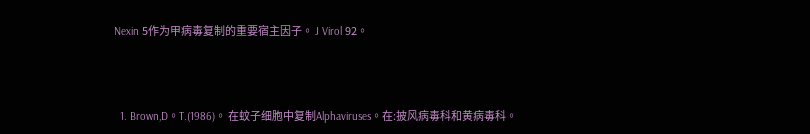Nexin 5作为甲病毒复制的重要宿主因子。 J Virol 92。




  1. Brown,D。T.(1986)。 在蚊子细胞中复制Alphaviruses。在:披风病毒科和黄病毒科。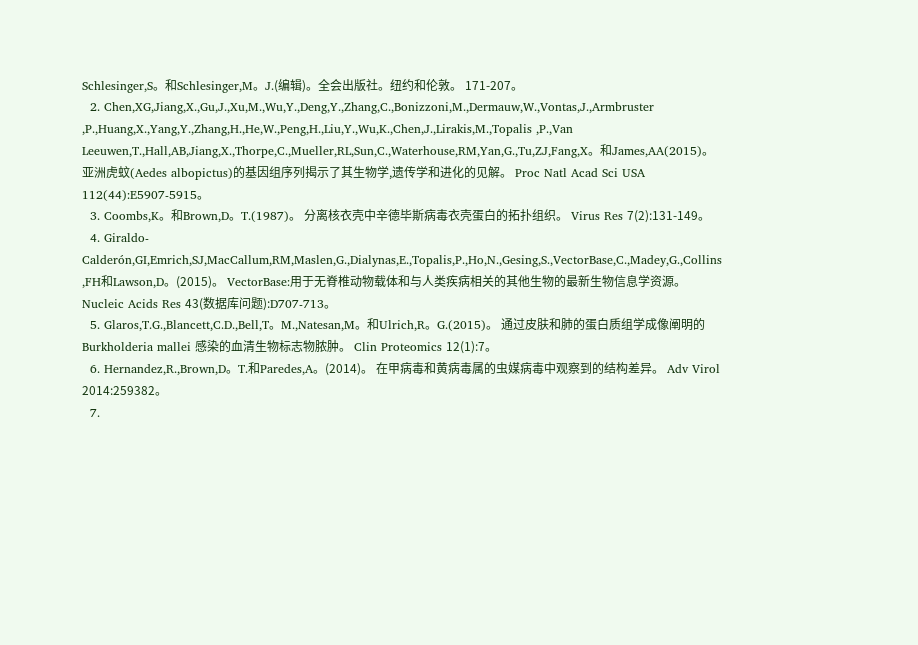Schlesinger,S。和Schlesinger,M。J.(编辑)。全会出版社。纽约和伦敦。 171-207。
  2. Chen,XG,Jiang,X.,Gu,J.,Xu,M.,Wu,Y.,Deng,Y.,Zhang,C.,Bonizzoni,M.,Dermauw,W.,Vontas,J.,Armbruster ,P.,Huang,X.,Yang,Y.,Zhang,H.,He,W.,Peng,H.,Liu,Y.,Wu,K.,Chen,J.,Lirakis,M.,Topalis ,P.,Van Leeuwen,T.,Hall,AB,Jiang,X.,Thorpe,C.,Mueller,RL,Sun,C.,Waterhouse,RM,Yan,G.,Tu,ZJ,Fang,X。和James,AA(2015)。 亚洲虎蚊(Aedes albopictus)的基因组序列揭示了其生物学,遗传学和进化的见解。 Proc Natl Acad Sci USA 112(44):E5907-5915。
  3. Coombs,K。和Brown,D。T.(1987)。 分离核衣壳中辛德毕斯病毒衣壳蛋白的拓扑组织。 Virus Res 7(2):131-149。
  4. Giraldo-Calderón,GI,Emrich,SJ,MacCallum,RM,Maslen,G.,Dialynas,E.,Topalis,P.,Ho,N.,Gesing,S.,VectorBase,C.,Madey,G.,Collins ,FH和Lawson,D。(2015)。 VectorBase:用于无脊椎动物载体和与人类疾病相关的其他生物的最新生物信息学资源。 Nucleic Acids Res 43(数据库问题):D707-713。
  5. Glaros,T.G.,Blancett,C.D.,Bell,T。M.,Natesan,M。和Ulrich,R。G.(2015)。 通过皮肤和肺的蛋白质组学成像阐明的 Burkholderia mallei 感染的血清生物标志物脓肿。 Clin Proteomics 12(1):7。
  6. Hernandez,R.,Brown,D。T.和Paredes,A。(2014)。 在甲病毒和黄病毒属的虫媒病毒中观察到的结构差异。 Adv Virol 2014:259382。
  7.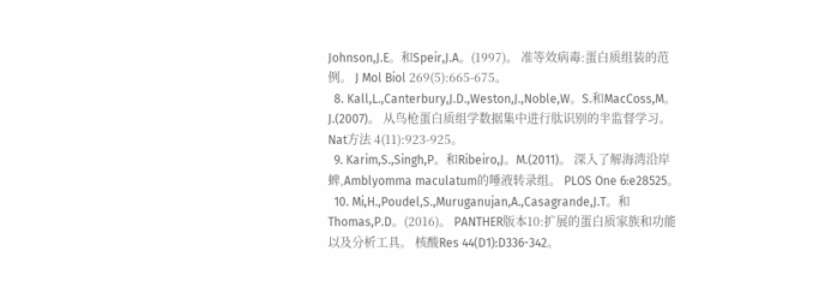Johnson,J.E。和Speir,J.A。(1997)。 准等效病毒:蛋白质组装的范例。 J Mol Biol 269(5):665-675。
  8. Kall,L.,Canterbury,J.D.,Weston,J.,Noble,W。S.和MacCoss,M。J.(2007)。 从鸟枪蛋白质组学数据集中进行肽识别的半监督学习。 Nat方法 4(11):923-925。
  9. Karim,S.,Singh,P。和Ribeiro,J。M.(2011)。 深入了解海湾沿岸蜱,Amblyomma maculatum的唾液转录组。 PLOS One 6:e28525。
  10. Mi,H.,Poudel,S.,Muruganujan,A.,Casagrande,J.T。和Thomas,P.D。(2016)。 PANTHER版本10:扩展的蛋白质家族和功能以及分析工具。 核酸Res 44(D1):D336-342。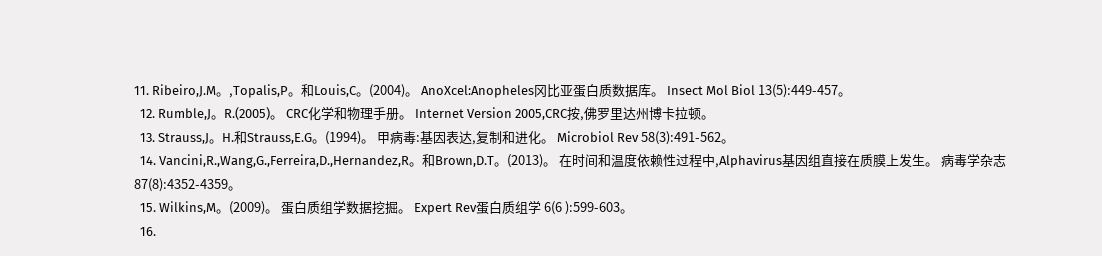11. Ribeiro,J.M。,Topalis,P。和Louis,C。(2004)。 AnoXcel:Anopheles冈比亚蛋白质数据库。 Insect Mol Biol 13(5):449-457。
  12. Rumble,J。R.(2005)。 CRC化学和物理手册。 Internet Version 2005,CRC按,佛罗里达州博卡拉顿。
  13. Strauss,J。H.和Strauss,E.G。(1994)。 甲病毒:基因表达,复制和进化。 Microbiol Rev 58(3):491-562。
  14. Vancini,R.,Wang,G.,Ferreira,D.,Hernandez,R。和Brown,D.T。(2013)。 在时间和温度依赖性过程中,Alphavirus基因组直接在质膜上发生。 病毒学杂志 87(8):4352-4359。
  15. Wilkins,M。(2009)。 蛋白质组学数据挖掘。 Expert Rev蛋白质组学 6(6 ):599-603。
  16.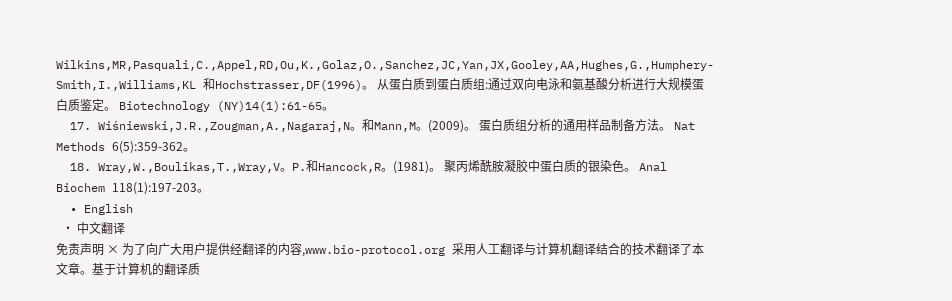Wilkins,MR,Pasquali,C.,Appel,RD,Ou,K.,Golaz,O.,Sanchez,JC,Yan,JX,Gooley,AA,Hughes,G.,Humphery-Smith,I.,Williams,KL 和Hochstrasser,DF(1996)。 从蛋白质到蛋白质组:通过双向电泳和氨基酸分析进行大规模蛋白质鉴定。 Biotechnology (NY)14(1):61-65。
  17. Wiśniewski,J.R.,Zougman,A.,Nagaraj,N。和Mann,M。(2009)。 蛋白质组分析的通用样品制备方法。 Nat Methods 6(5):359-362。
  18. Wray,W.,Boulikas,T.,Wray,V。P.和Hancock,R。(1981)。 聚丙烯酰胺凝胶中蛋白质的银染色。 Anal Biochem 118(1):197-203。
  • English
  • 中文翻译
免责声明 × 为了向广大用户提供经翻译的内容,www.bio-protocol.org 采用人工翻译与计算机翻译结合的技术翻译了本文章。基于计算机的翻译质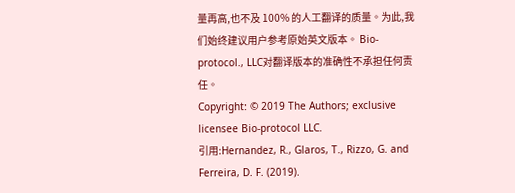量再高,也不及 100% 的人工翻译的质量。为此,我们始终建议用户参考原始英文版本。 Bio-protocol., LLC对翻译版本的准确性不承担任何责任。
Copyright: © 2019 The Authors; exclusive licensee Bio-protocol LLC.
引用:Hernandez, R., Glaros, T., Rizzo, G. and Ferreira, D. F. (2019).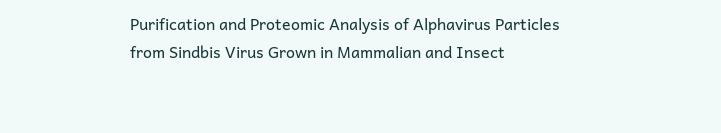Purification and Proteomic Analysis of Alphavirus Particles from Sindbis Virus Grown in Mammalian and Insect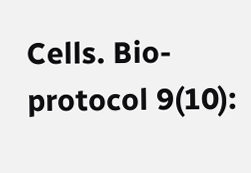Cells. Bio-protocol 9(10):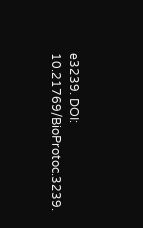e3239. DOI: 10.21769/BioProtoc.3239.